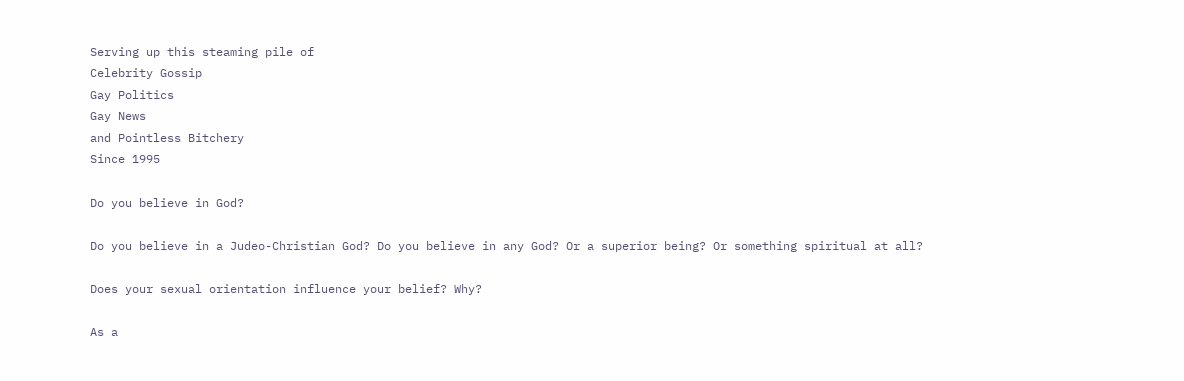Serving up this steaming pile of
Celebrity Gossip
Gay Politics
Gay News
and Pointless Bitchery
Since 1995

Do you believe in God?

Do you believe in a Judeo-Christian God? Do you believe in any God? Or a superior being? Or something spiritual at all?

Does your sexual orientation influence your belief? Why?

As a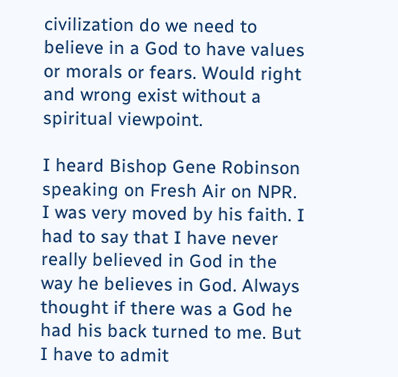civilization do we need to believe in a God to have values or morals or fears. Would right and wrong exist without a spiritual viewpoint.

I heard Bishop Gene Robinson speaking on Fresh Air on NPR. I was very moved by his faith. I had to say that I have never really believed in God in the way he believes in God. Always thought if there was a God he had his back turned to me. But I have to admit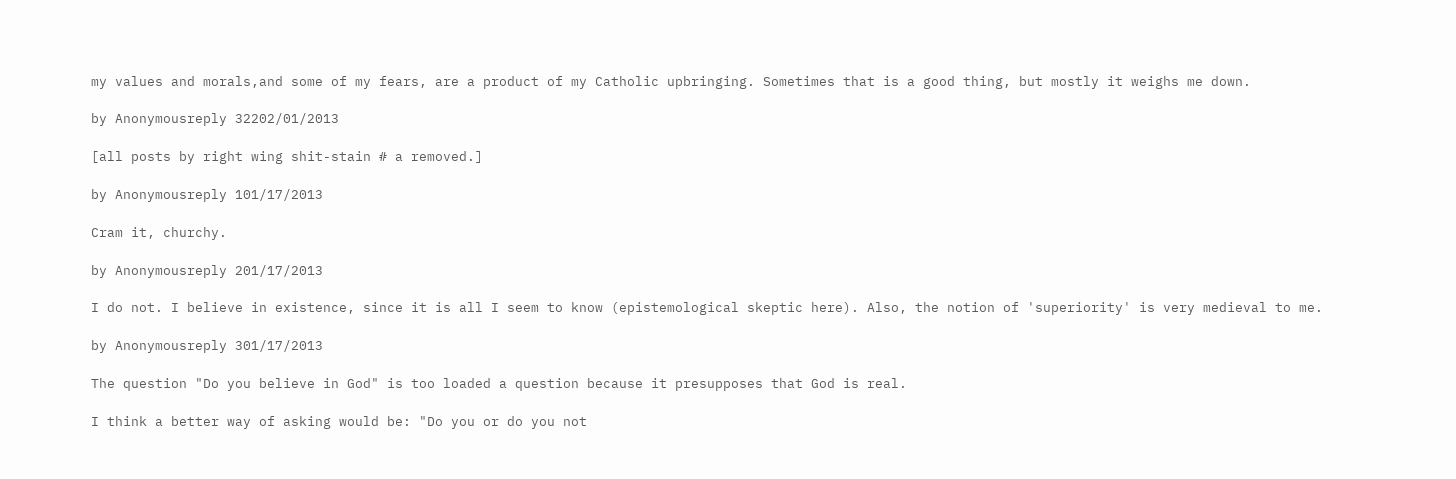my values and morals,and some of my fears, are a product of my Catholic upbringing. Sometimes that is a good thing, but mostly it weighs me down.

by Anonymousreply 32202/01/2013

[all posts by right wing shit-stain # a removed.]

by Anonymousreply 101/17/2013

Cram it, churchy.

by Anonymousreply 201/17/2013

I do not. I believe in existence, since it is all I seem to know (epistemological skeptic here). Also, the notion of 'superiority' is very medieval to me.

by Anonymousreply 301/17/2013

The question "Do you believe in God" is too loaded a question because it presupposes that God is real.

I think a better way of asking would be: "Do you or do you not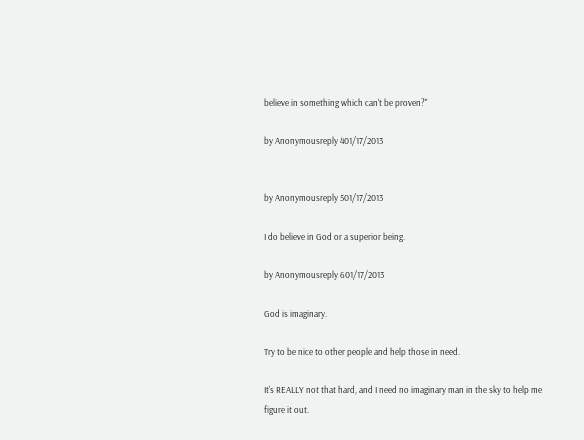believe in something which can't be proven?"

by Anonymousreply 401/17/2013


by Anonymousreply 501/17/2013

I do believe in God or a superior being.

by Anonymousreply 601/17/2013

God is imaginary.

Try to be nice to other people and help those in need.

It's REALLY not that hard, and I need no imaginary man in the sky to help me figure it out.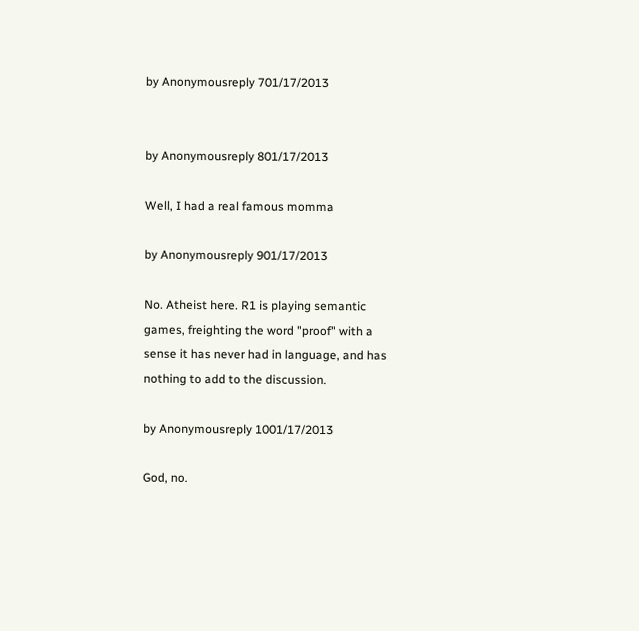by Anonymousreply 701/17/2013


by Anonymousreply 801/17/2013

Well, I had a real famous momma

by Anonymousreply 901/17/2013

No. Atheist here. R1 is playing semantic games, freighting the word "proof" with a sense it has never had in language, and has nothing to add to the discussion.

by Anonymousreply 1001/17/2013

God, no.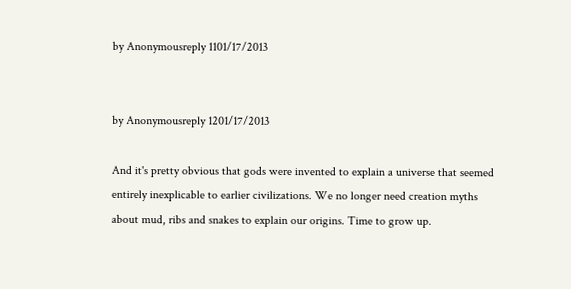by Anonymousreply 1101/17/2013


by Anonymousreply 1201/17/2013

And it's pretty obvious that gods were invented to explain a universe that seemed entirely inexplicable to earlier civilizations. We no longer need creation myths about mud, ribs and snakes to explain our origins. Time to grow up.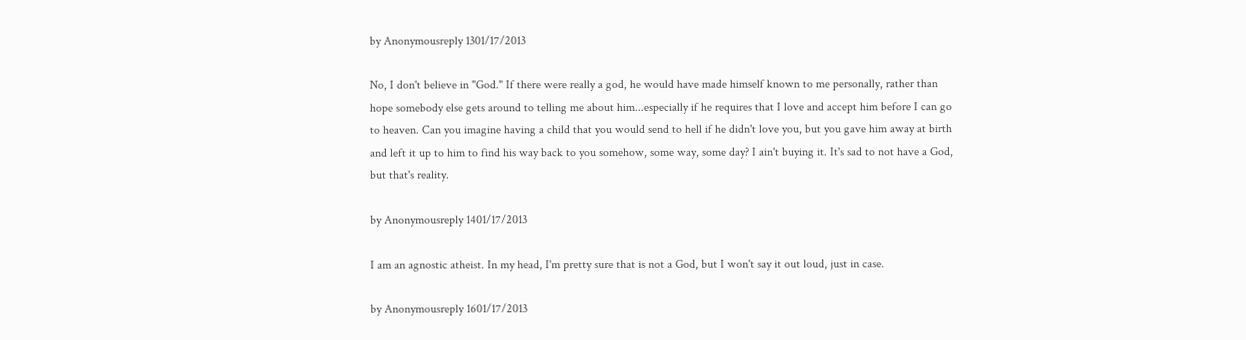by Anonymousreply 1301/17/2013

No, I don't believe in "God." If there were really a god, he would have made himself known to me personally, rather than hope somebody else gets around to telling me about him...especially if he requires that I love and accept him before I can go to heaven. Can you imagine having a child that you would send to hell if he didn't love you, but you gave him away at birth and left it up to him to find his way back to you somehow, some way, some day? I ain't buying it. It's sad to not have a God, but that's reality.

by Anonymousreply 1401/17/2013

I am an agnostic atheist. In my head, I'm pretty sure that is not a God, but I won't say it out loud, just in case.

by Anonymousreply 1601/17/2013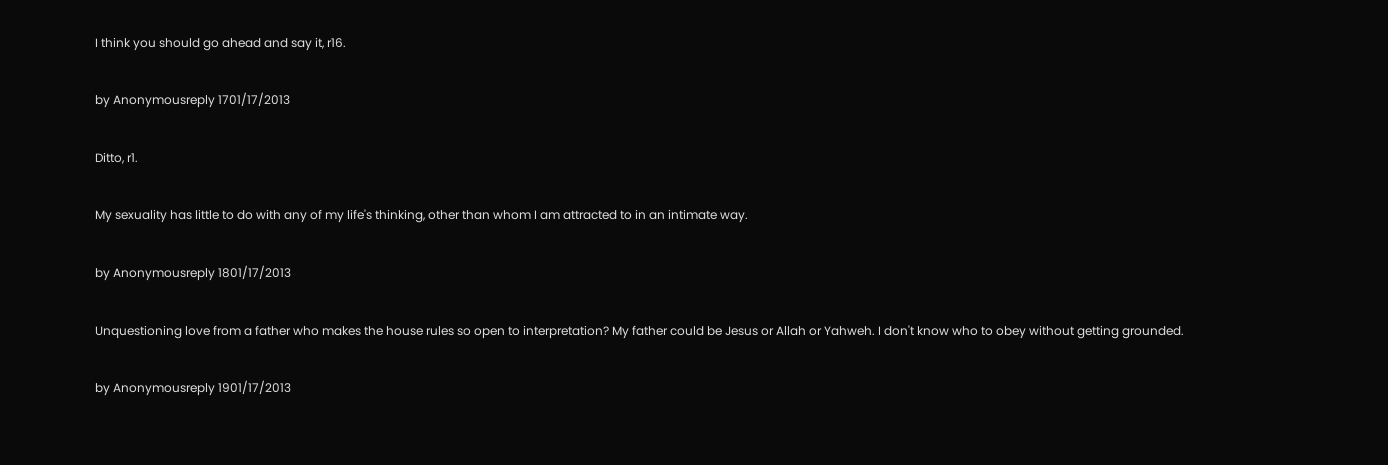I think you should go ahead and say it, r16.

by Anonymousreply 1701/17/2013

Ditto, r1.

My sexuality has little to do with any of my life's thinking, other than whom I am attracted to in an intimate way.

by Anonymousreply 1801/17/2013

Unquestioning love from a father who makes the house rules so open to interpretation? My father could be Jesus or Allah or Yahweh. I don't know who to obey without getting grounded.

by Anonymousreply 1901/17/2013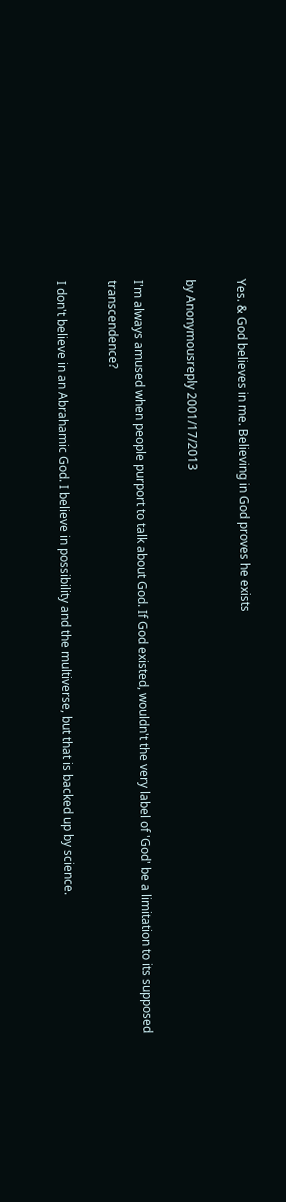Yes. & God believes in me. Believing in God proves he exists

by Anonymousreply 2001/17/2013

I'm always amused when people purport to talk about God. If God existed, wouldn't the very label of 'God' be a limitation to its supposed transcendence?

I don't believe in an Abrahamic God. I believe in possibility and the multiverse, but that is backed up by science.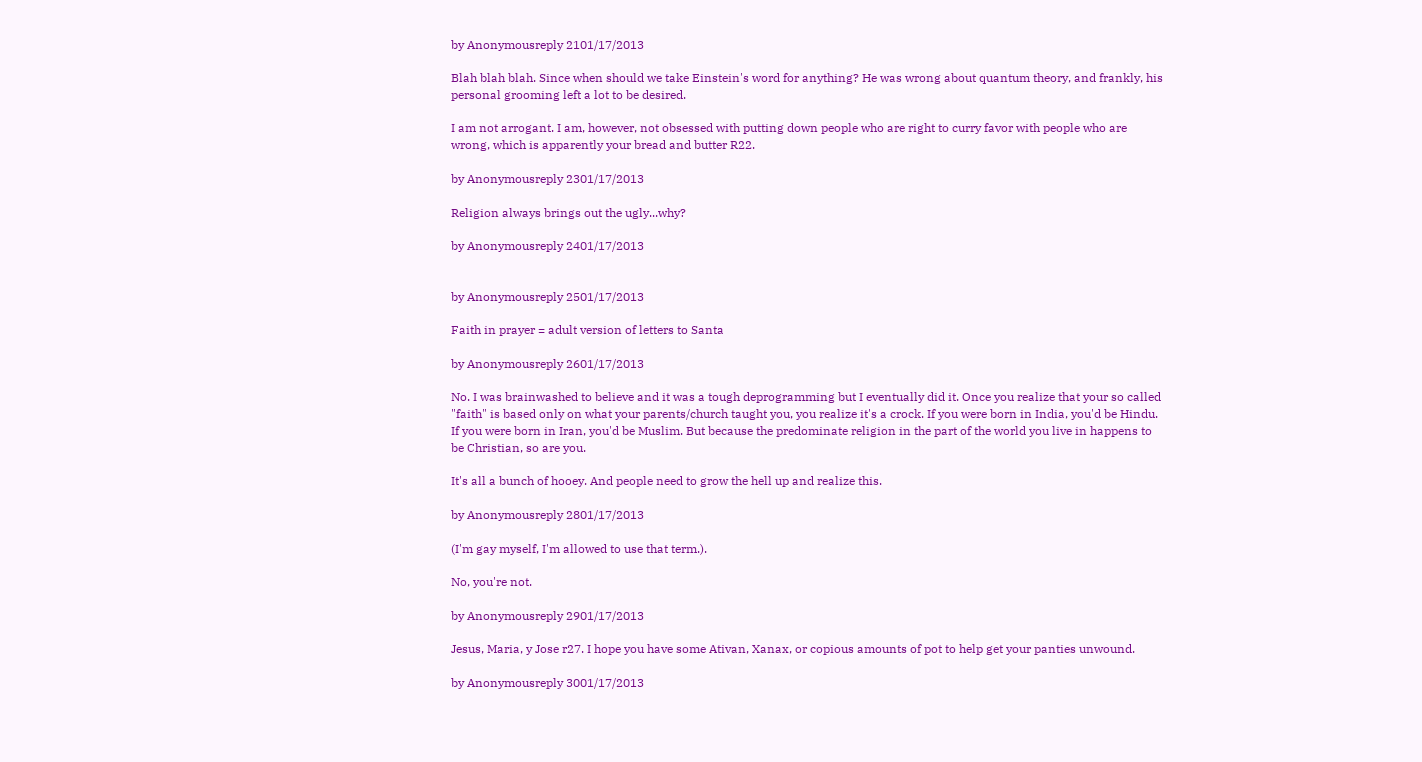by Anonymousreply 2101/17/2013

Blah blah blah. Since when should we take Einstein's word for anything? He was wrong about quantum theory, and frankly, his personal grooming left a lot to be desired.

I am not arrogant. I am, however, not obsessed with putting down people who are right to curry favor with people who are wrong, which is apparently your bread and butter R22.

by Anonymousreply 2301/17/2013

Religion always brings out the ugly...why?

by Anonymousreply 2401/17/2013


by Anonymousreply 2501/17/2013

Faith in prayer = adult version of letters to Santa

by Anonymousreply 2601/17/2013

No. I was brainwashed to believe and it was a tough deprogramming but I eventually did it. Once you realize that your so called "faith" is based only on what your parents/church taught you, you realize it's a crock. If you were born in India, you'd be Hindu. If you were born in Iran, you'd be Muslim. But because the predominate religion in the part of the world you live in happens to be Christian, so are you.

It's all a bunch of hooey. And people need to grow the hell up and realize this.

by Anonymousreply 2801/17/2013

(I'm gay myself, I'm allowed to use that term.).

No, you're not.

by Anonymousreply 2901/17/2013

Jesus, Maria, y Jose r27. I hope you have some Ativan, Xanax, or copious amounts of pot to help get your panties unwound.

by Anonymousreply 3001/17/2013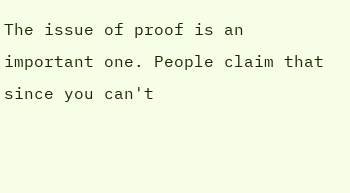The issue of proof is an important one. People claim that since you can't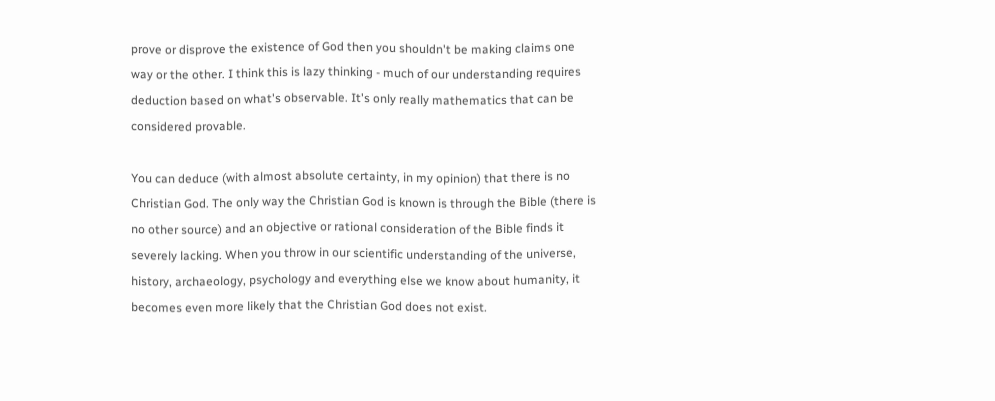prove or disprove the existence of God then you shouldn't be making claims one way or the other. I think this is lazy thinking - much of our understanding requires deduction based on what's observable. It's only really mathematics that can be considered provable.

You can deduce (with almost absolute certainty, in my opinion) that there is no Christian God. The only way the Christian God is known is through the Bible (there is no other source) and an objective or rational consideration of the Bible finds it severely lacking. When you throw in our scientific understanding of the universe, history, archaeology, psychology and everything else we know about humanity, it becomes even more likely that the Christian God does not exist.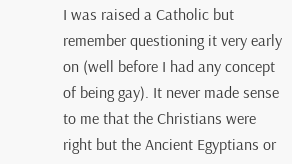I was raised a Catholic but remember questioning it very early on (well before I had any concept of being gay). It never made sense to me that the Christians were right but the Ancient Egyptians or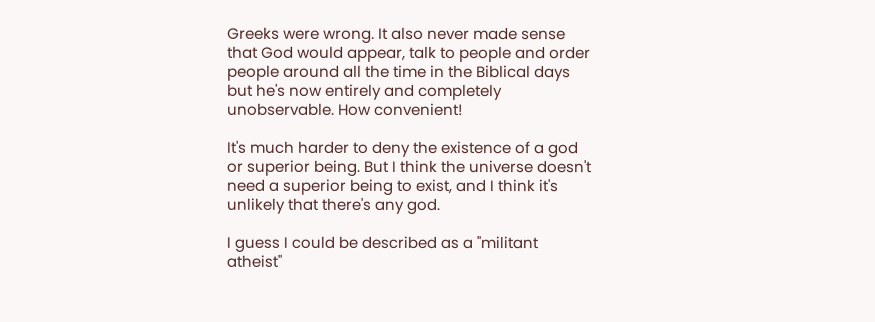Greeks were wrong. It also never made sense that God would appear, talk to people and order people around all the time in the Biblical days but he's now entirely and completely unobservable. How convenient!

It's much harder to deny the existence of a god or superior being. But I think the universe doesn't need a superior being to exist, and I think it's unlikely that there's any god.

I guess I could be described as a "militant atheist"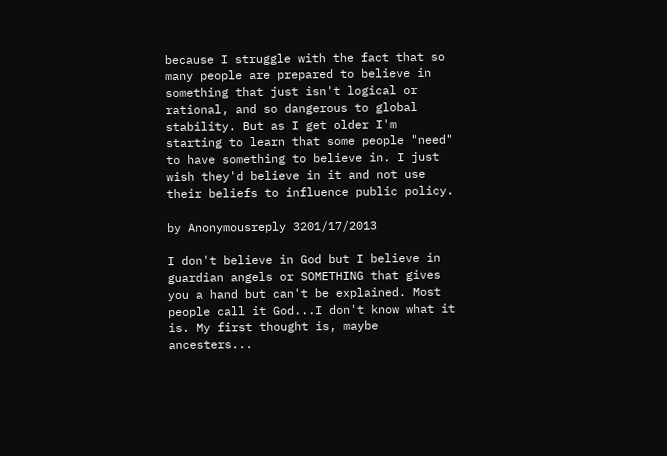because I struggle with the fact that so many people are prepared to believe in something that just isn't logical or rational, and so dangerous to global stability. But as I get older I'm starting to learn that some people "need" to have something to believe in. I just wish they'd believe in it and not use their beliefs to influence public policy.

by Anonymousreply 3201/17/2013

I don't believe in God but I believe in guardian angels or SOMETHING that gives you a hand but can't be explained. Most people call it God...I don't know what it is. My first thought is, maybe ancesters...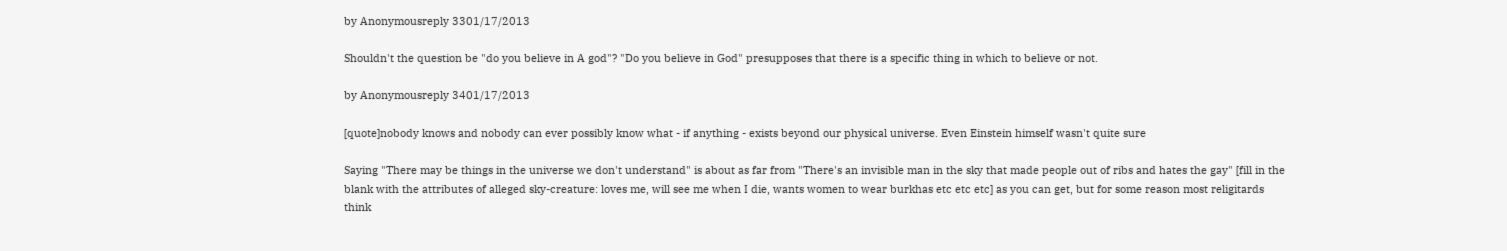by Anonymousreply 3301/17/2013

Shouldn't the question be "do you believe in A god"? "Do you believe in God" presupposes that there is a specific thing in which to believe or not.

by Anonymousreply 3401/17/2013

[quote]nobody knows and nobody can ever possibly know what - if anything - exists beyond our physical universe. Even Einstein himself wasn't quite sure

Saying "There may be things in the universe we don't understand" is about as far from "There's an invisible man in the sky that made people out of ribs and hates the gay" [fill in the blank with the attributes of alleged sky-creature: loves me, will see me when I die, wants women to wear burkhas etc etc etc] as you can get, but for some reason most religitards think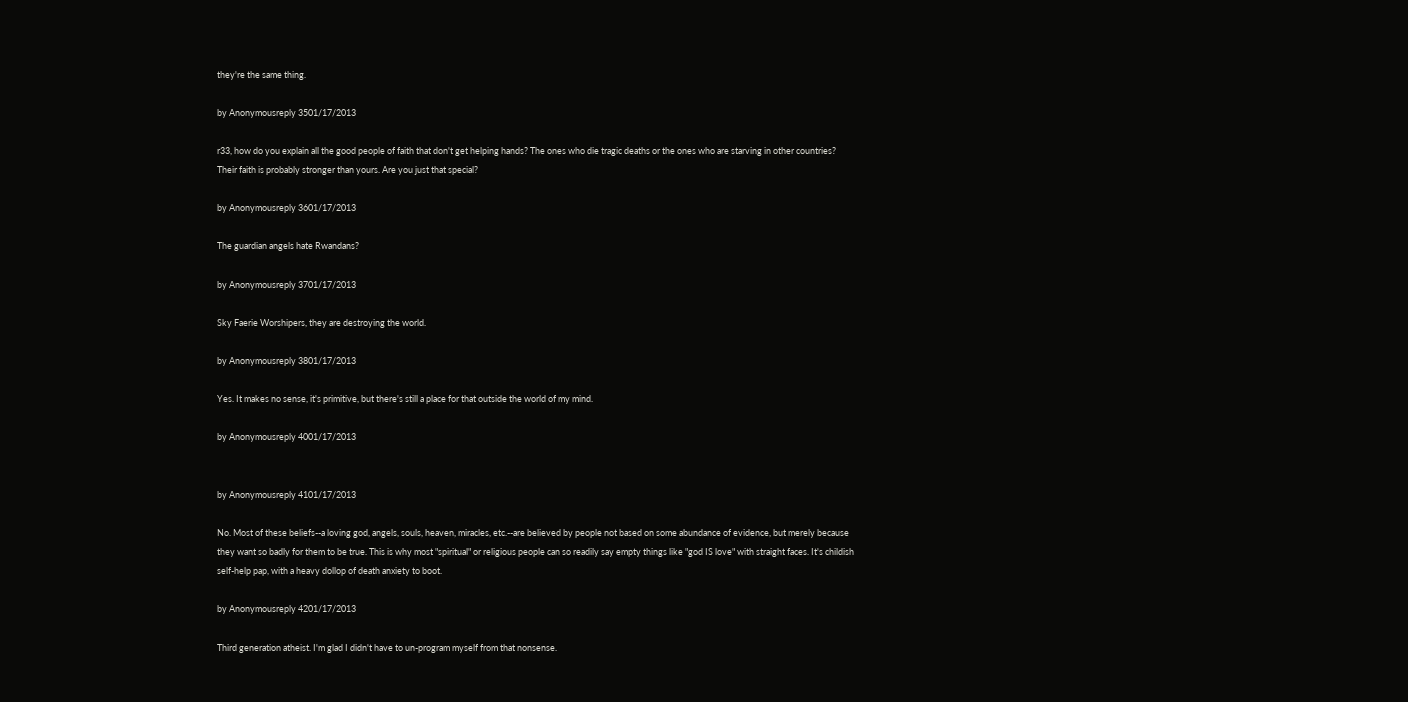they're the same thing.

by Anonymousreply 3501/17/2013

r33, how do you explain all the good people of faith that don't get helping hands? The ones who die tragic deaths or the ones who are starving in other countries? Their faith is probably stronger than yours. Are you just that special?

by Anonymousreply 3601/17/2013

The guardian angels hate Rwandans?

by Anonymousreply 3701/17/2013

Sky Faerie Worshipers, they are destroying the world.

by Anonymousreply 3801/17/2013

Yes. It makes no sense, it's primitive, but there's still a place for that outside the world of my mind.

by Anonymousreply 4001/17/2013


by Anonymousreply 4101/17/2013

No. Most of these beliefs--a loving god, angels, souls, heaven, miracles, etc.--are believed by people not based on some abundance of evidence, but merely because they want so badly for them to be true. This is why most "spiritual" or religious people can so readily say empty things like "god IS love" with straight faces. It's childish self-help pap, with a heavy dollop of death anxiety to boot.

by Anonymousreply 4201/17/2013

Third generation atheist. I'm glad I didn't have to un-program myself from that nonsense.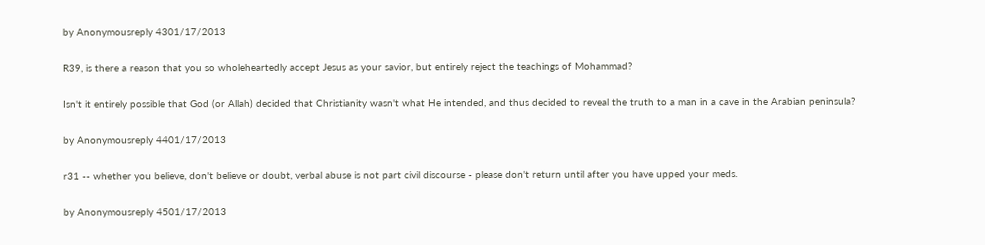by Anonymousreply 4301/17/2013

R39, is there a reason that you so wholeheartedly accept Jesus as your savior, but entirely reject the teachings of Mohammad?

Isn't it entirely possible that God (or Allah) decided that Christianity wasn't what He intended, and thus decided to reveal the truth to a man in a cave in the Arabian peninsula?

by Anonymousreply 4401/17/2013

r31 -- whether you believe, don't believe or doubt, verbal abuse is not part civil discourse - please don't return until after you have upped your meds.

by Anonymousreply 4501/17/2013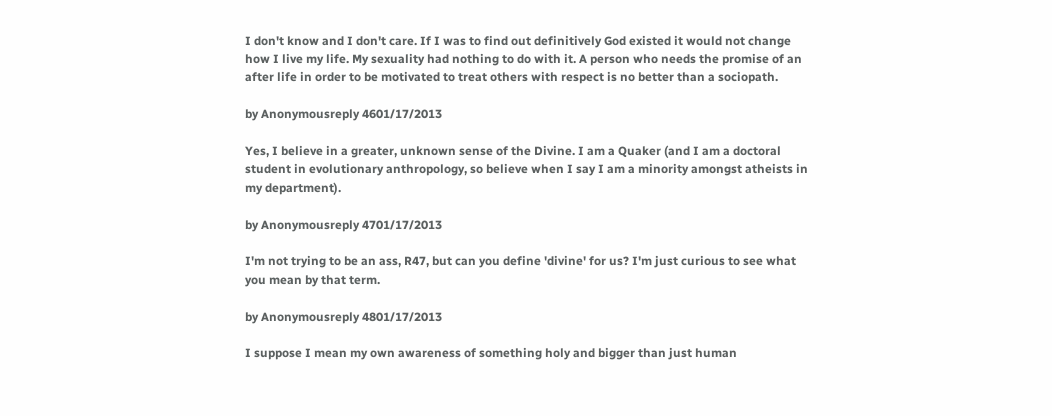I don't know and I don't care. If I was to find out definitively God existed it would not change how I live my life. My sexuality had nothing to do with it. A person who needs the promise of an after life in order to be motivated to treat others with respect is no better than a sociopath.

by Anonymousreply 4601/17/2013

Yes, I believe in a greater, unknown sense of the Divine. I am a Quaker (and I am a doctoral student in evolutionary anthropology, so believe when I say I am a minority amongst atheists in my department).

by Anonymousreply 4701/17/2013

I'm not trying to be an ass, R47, but can you define 'divine' for us? I'm just curious to see what you mean by that term.

by Anonymousreply 4801/17/2013

I suppose I mean my own awareness of something holy and bigger than just human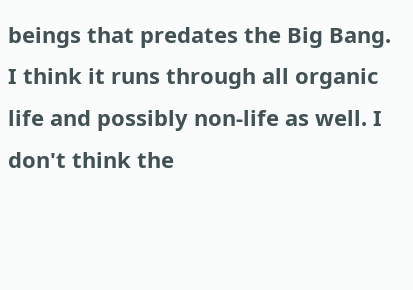beings that predates the Big Bang. I think it runs through all organic life and possibly non-life as well. I don't think the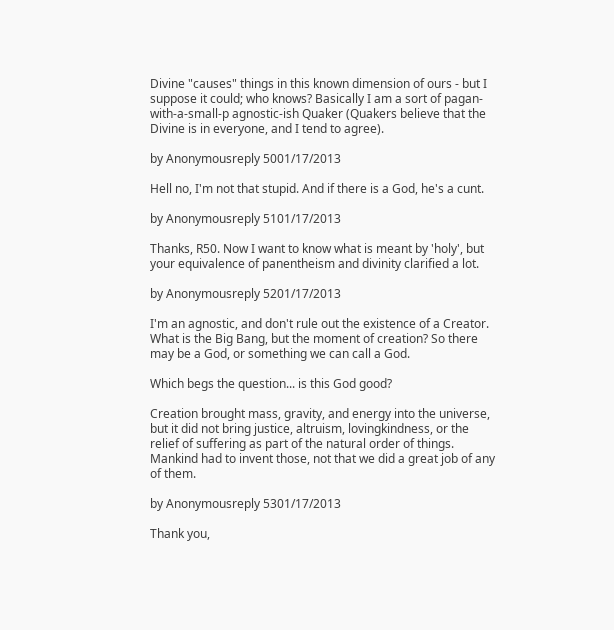Divine "causes" things in this known dimension of ours - but I suppose it could; who knows? Basically I am a sort of pagan-with-a-small-p agnostic-ish Quaker (Quakers believe that the Divine is in everyone, and I tend to agree).

by Anonymousreply 5001/17/2013

Hell no, I'm not that stupid. And if there is a God, he's a cunt.

by Anonymousreply 5101/17/2013

Thanks, R50. Now I want to know what is meant by 'holy', but your equivalence of panentheism and divinity clarified a lot.

by Anonymousreply 5201/17/2013

I'm an agnostic, and don't rule out the existence of a Creator. What is the Big Bang, but the moment of creation? So there may be a God, or something we can call a God.

Which begs the question... is this God good?

Creation brought mass, gravity, and energy into the universe, but it did not bring justice, altruism, lovingkindness, or the relief of suffering as part of the natural order of things. Mankind had to invent those, not that we did a great job of any of them.

by Anonymousreply 5301/17/2013

Thank you,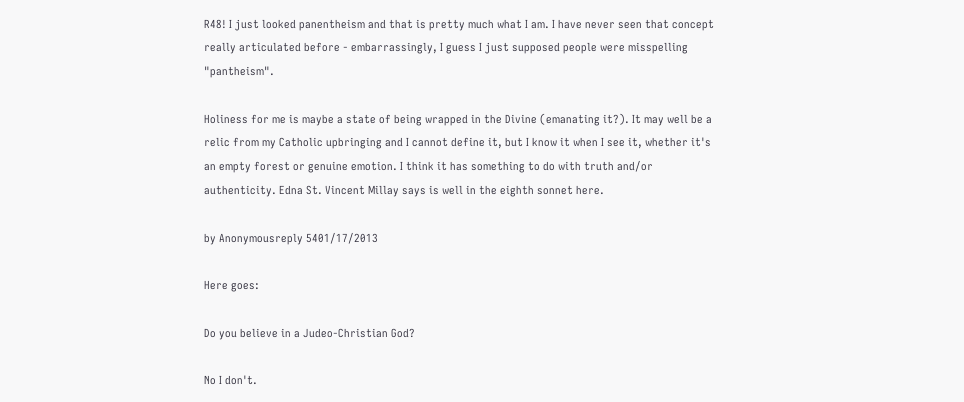R48! I just looked panentheism and that is pretty much what I am. I have never seen that concept really articulated before - embarrassingly, I guess I just supposed people were misspelling "pantheism".

Holiness for me is maybe a state of being wrapped in the Divine (emanating it?). It may well be a relic from my Catholic upbringing and I cannot define it, but I know it when I see it, whether it's an empty forest or genuine emotion. I think it has something to do with truth and/or authenticity. Edna St. Vincent Millay says is well in the eighth sonnet here.

by Anonymousreply 5401/17/2013

Here goes:

Do you believe in a Judeo-Christian God?

No I don't.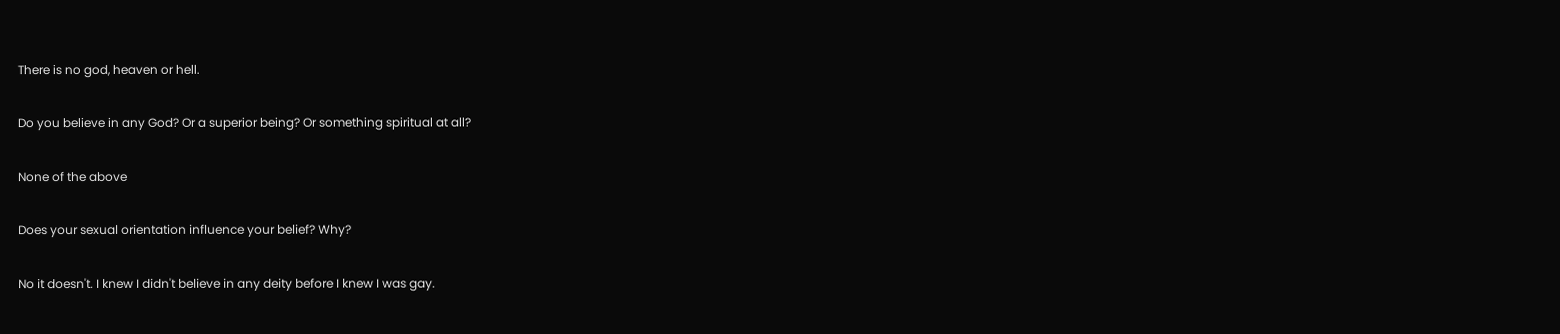There is no god, heaven or hell.

Do you believe in any God? Or a superior being? Or something spiritual at all?

None of the above

Does your sexual orientation influence your belief? Why?

No it doesn't. I knew I didn't believe in any deity before I knew I was gay.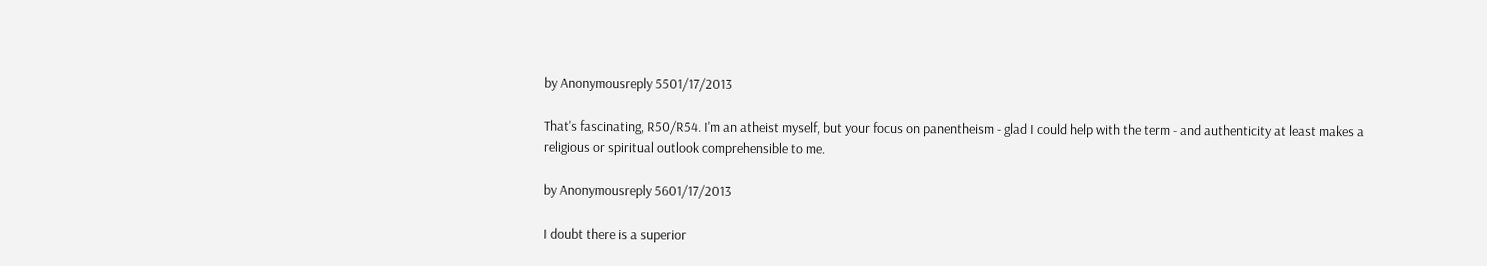by Anonymousreply 5501/17/2013

That's fascinating, R50/R54. I'm an atheist myself, but your focus on panentheism - glad I could help with the term - and authenticity at least makes a religious or spiritual outlook comprehensible to me.

by Anonymousreply 5601/17/2013

I doubt there is a superior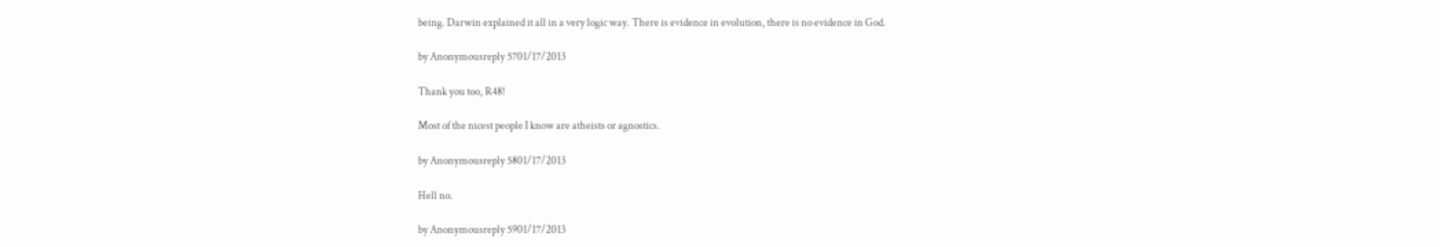being. Darwin explained it all in a very logic way. There is evidence in evolution, there is no evidence in God.

by Anonymousreply 5701/17/2013

Thank you too, R48!

Most of the nicest people I know are atheists or agnostics.

by Anonymousreply 5801/17/2013

Hell no.

by Anonymousreply 5901/17/2013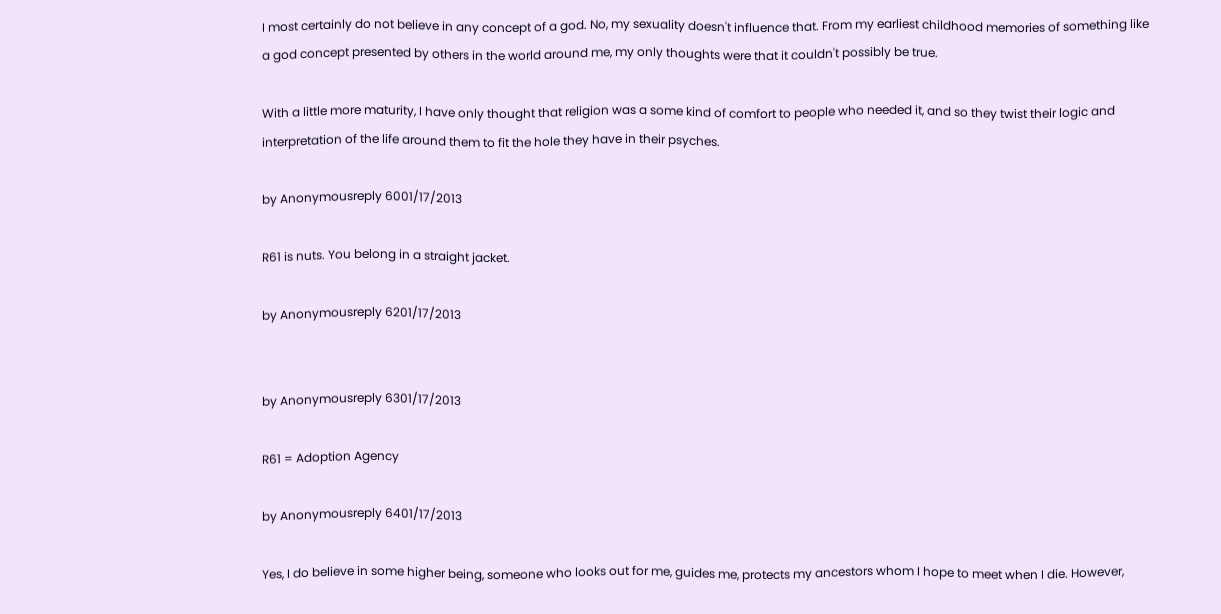I most certainly do not believe in any concept of a god. No, my sexuality doesn't influence that. From my earliest childhood memories of something like a god concept presented by others in the world around me, my only thoughts were that it couldn't possibly be true.

With a little more maturity, I have only thought that religion was a some kind of comfort to people who needed it, and so they twist their logic and interpretation of the life around them to fit the hole they have in their psyches.

by Anonymousreply 6001/17/2013

R61 is nuts. You belong in a straight jacket.

by Anonymousreply 6201/17/2013


by Anonymousreply 6301/17/2013

R61 = Adoption Agency

by Anonymousreply 6401/17/2013

Yes, I do believe in some higher being, someone who looks out for me, guides me, protects my ancestors whom I hope to meet when I die. However,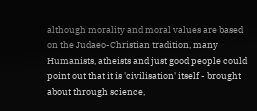although morality and moral values are based on the Judaeo-Christian tradition, many Humanists, atheists and just good people could point out that it is 'civilisation' itself - brought about through science,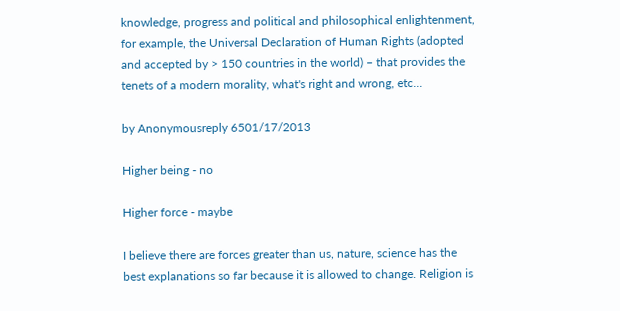knowledge, progress and political and philosophical enlightenment, for example, the Universal Declaration of Human Rights (adopted and accepted by > 150 countries in the world) – that provides the tenets of a modern morality, what's right and wrong, etc...

by Anonymousreply 6501/17/2013

Higher being - no

Higher force - maybe

I believe there are forces greater than us, nature, science has the best explanations so far because it is allowed to change. Religion is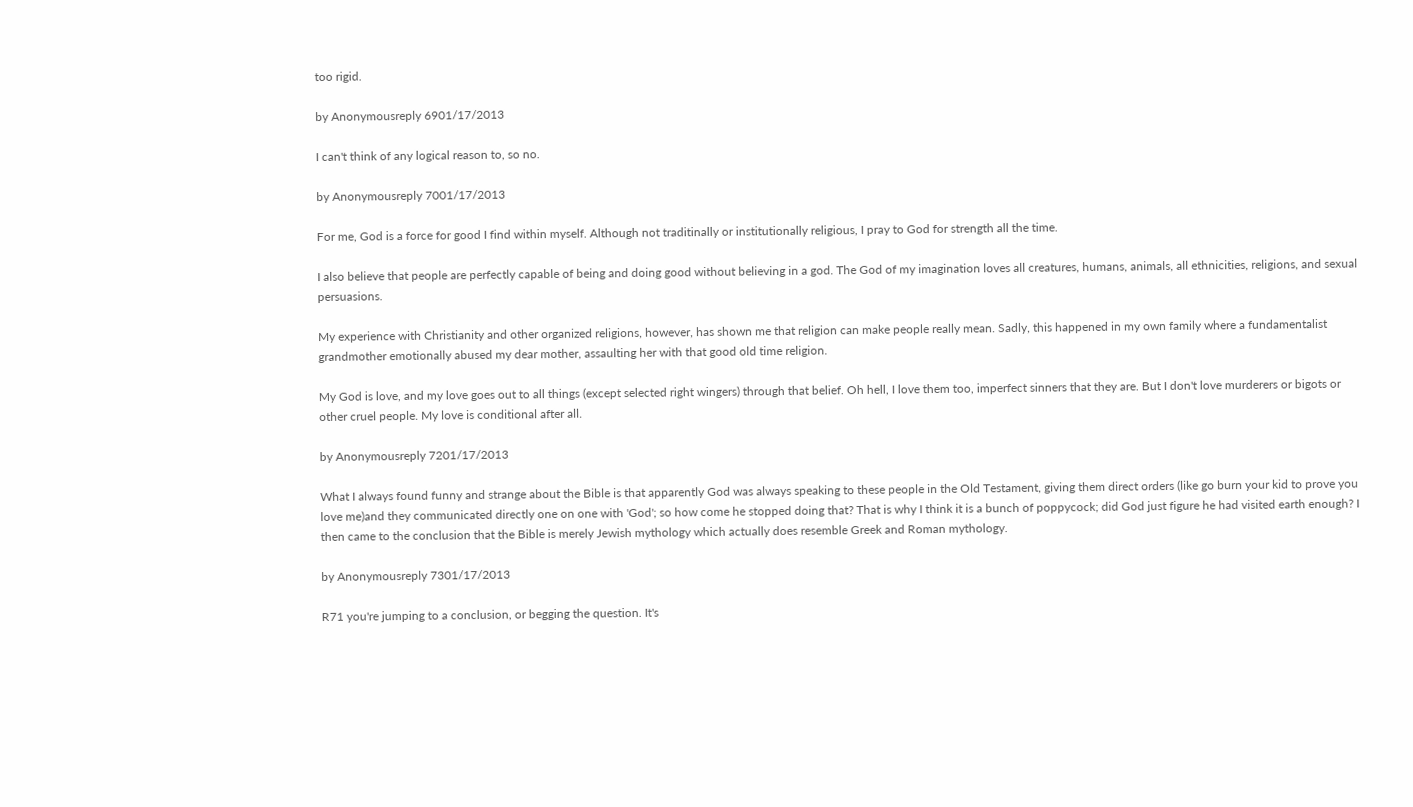too rigid.

by Anonymousreply 6901/17/2013

I can't think of any logical reason to, so no.

by Anonymousreply 7001/17/2013

For me, God is a force for good I find within myself. Although not traditinally or institutionally religious, I pray to God for strength all the time.

I also believe that people are perfectly capable of being and doing good without believing in a god. The God of my imagination loves all creatures, humans, animals, all ethnicities, religions, and sexual persuasions.

My experience with Christianity and other organized religions, however, has shown me that religion can make people really mean. Sadly, this happened in my own family where a fundamentalist grandmother emotionally abused my dear mother, assaulting her with that good old time religion.

My God is love, and my love goes out to all things (except selected right wingers) through that belief. Oh hell, I love them too, imperfect sinners that they are. But I don't love murderers or bigots or other cruel people. My love is conditional after all.

by Anonymousreply 7201/17/2013

What I always found funny and strange about the Bible is that apparently God was always speaking to these people in the Old Testament, giving them direct orders (like go burn your kid to prove you love me)and they communicated directly one on one with 'God'; so how come he stopped doing that? That is why I think it is a bunch of poppycock; did God just figure he had visited earth enough? I then came to the conclusion that the Bible is merely Jewish mythology which actually does resemble Greek and Roman mythology.

by Anonymousreply 7301/17/2013

R71 you're jumping to a conclusion, or begging the question. It's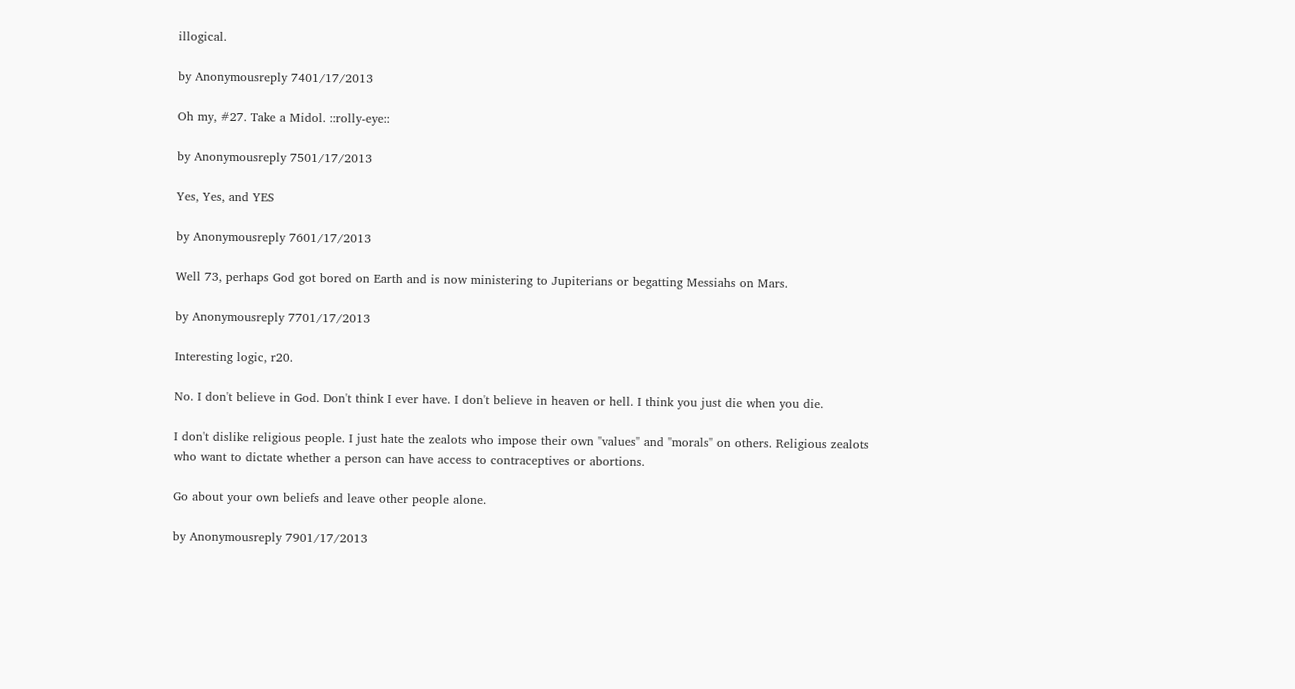illogical.

by Anonymousreply 7401/17/2013

Oh my, #27. Take a Midol. ::rolly-eye::

by Anonymousreply 7501/17/2013

Yes, Yes, and YES

by Anonymousreply 7601/17/2013

Well 73, perhaps God got bored on Earth and is now ministering to Jupiterians or begatting Messiahs on Mars.

by Anonymousreply 7701/17/2013

Interesting logic, r20.

No. I don't believe in God. Don't think I ever have. I don't believe in heaven or hell. I think you just die when you die.

I don't dislike religious people. I just hate the zealots who impose their own "values" and "morals" on others. Religious zealots who want to dictate whether a person can have access to contraceptives or abortions.

Go about your own beliefs and leave other people alone.

by Anonymousreply 7901/17/2013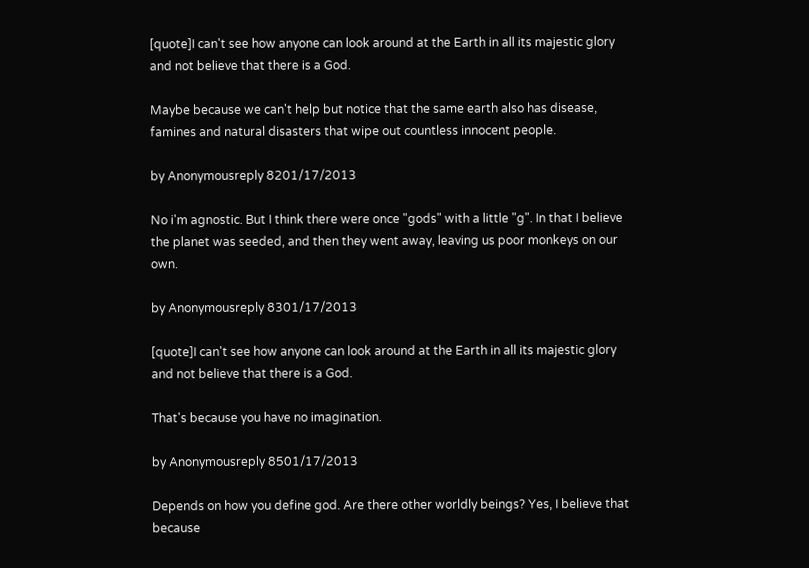[quote]I can't see how anyone can look around at the Earth in all its majestic glory and not believe that there is a God.

Maybe because we can't help but notice that the same earth also has disease, famines and natural disasters that wipe out countless innocent people.

by Anonymousreply 8201/17/2013

No i'm agnostic. But I think there were once "gods" with a little "g". In that I believe the planet was seeded, and then they went away, leaving us poor monkeys on our own.

by Anonymousreply 8301/17/2013

[quote]I can't see how anyone can look around at the Earth in all its majestic glory and not believe that there is a God.

That's because you have no imagination.

by Anonymousreply 8501/17/2013

Depends on how you define god. Are there other worldly beings? Yes, I believe that because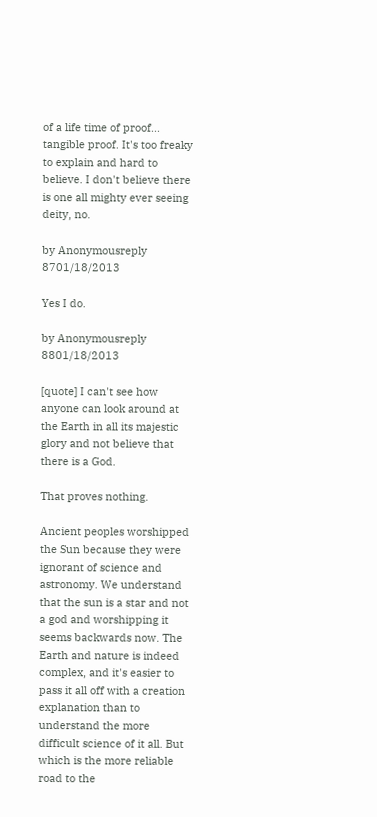of a life time of proof... tangible proof. It's too freaky to explain and hard to believe. I don't believe there is one all mighty ever seeing deity, no.

by Anonymousreply 8701/18/2013

Yes I do.

by Anonymousreply 8801/18/2013

[quote] I can't see how anyone can look around at the Earth in all its majestic glory and not believe that there is a God.

That proves nothing.

Ancient peoples worshipped the Sun because they were ignorant of science and astronomy. We understand that the sun is a star and not a god and worshipping it seems backwards now. The Earth and nature is indeed complex, and it's easier to pass it all off with a creation explanation than to understand the more difficult science of it all. But which is the more reliable road to the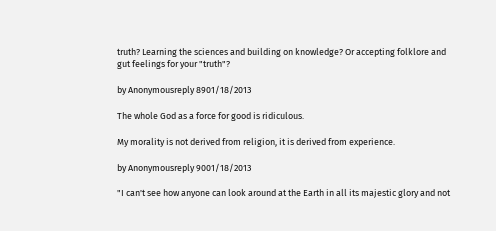truth? Learning the sciences and building on knowledge? Or accepting folklore and gut feelings for your "truth"?

by Anonymousreply 8901/18/2013

The whole God as a force for good is ridiculous.

My morality is not derived from religion, it is derived from experience.

by Anonymousreply 9001/18/2013

"I can't see how anyone can look around at the Earth in all its majestic glory and not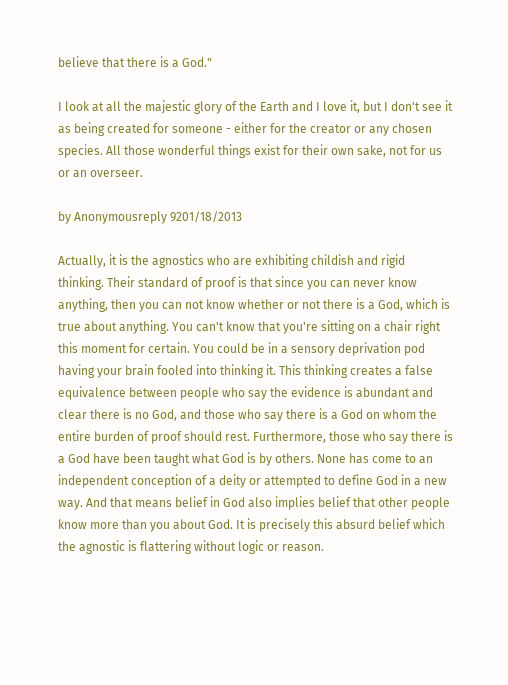believe that there is a God."

I look at all the majestic glory of the Earth and I love it, but I don't see it as being created for someone - either for the creator or any chosen species. All those wonderful things exist for their own sake, not for us or an overseer.

by Anonymousreply 9201/18/2013

Actually, it is the agnostics who are exhibiting childish and rigid thinking. Their standard of proof is that since you can never know anything, then you can not know whether or not there is a God, which is true about anything. You can't know that you're sitting on a chair right this moment for certain. You could be in a sensory deprivation pod having your brain fooled into thinking it. This thinking creates a false equivalence between people who say the evidence is abundant and clear there is no God, and those who say there is a God on whom the entire burden of proof should rest. Furthermore, those who say there is a God have been taught what God is by others. None has come to an independent conception of a deity or attempted to define God in a new way. And that means belief in God also implies belief that other people know more than you about God. It is precisely this absurd belief which the agnostic is flattering without logic or reason.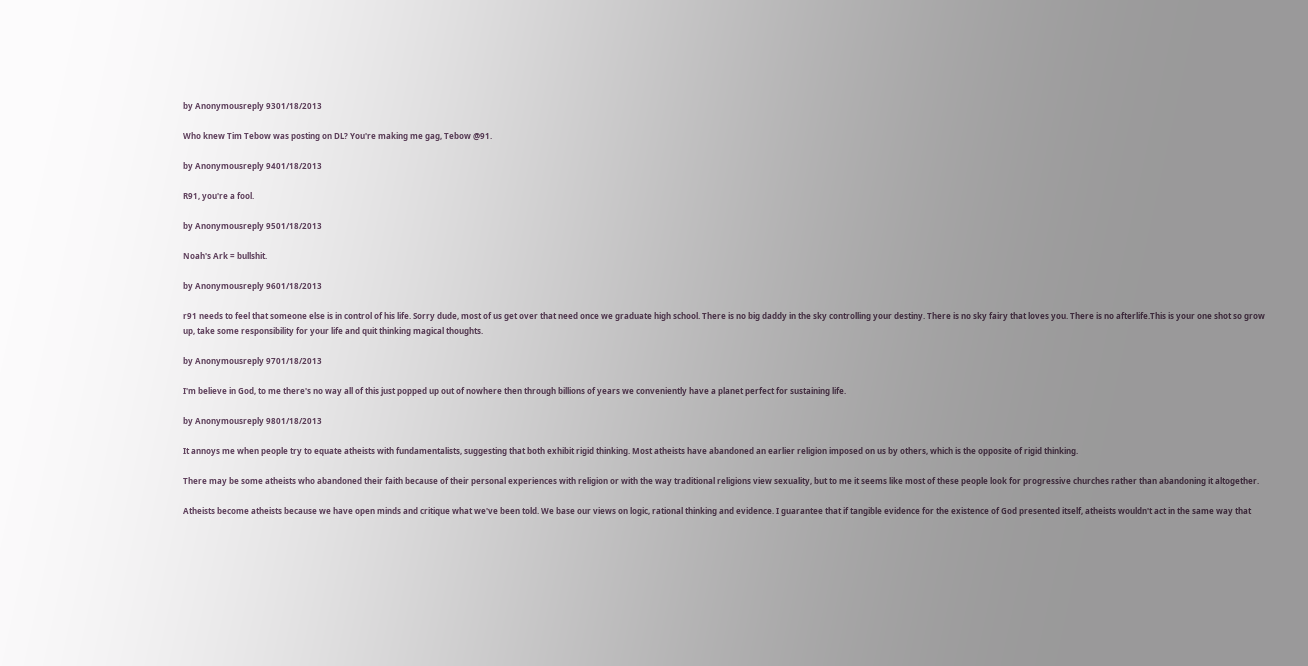by Anonymousreply 9301/18/2013

Who knew Tim Tebow was posting on DL? You're making me gag, Tebow @91.

by Anonymousreply 9401/18/2013

R91, you're a fool.

by Anonymousreply 9501/18/2013

Noah's Ark = bullshit.

by Anonymousreply 9601/18/2013

r91 needs to feel that someone else is in control of his life. Sorry dude, most of us get over that need once we graduate high school. There is no big daddy in the sky controlling your destiny. There is no sky fairy that loves you. There is no afterlife.This is your one shot so grow up, take some responsibility for your life and quit thinking magical thoughts.

by Anonymousreply 9701/18/2013

I'm believe in God, to me there's no way all of this just popped up out of nowhere then through billions of years we conveniently have a planet perfect for sustaining life.

by Anonymousreply 9801/18/2013

It annoys me when people try to equate atheists with fundamentalists, suggesting that both exhibit rigid thinking. Most atheists have abandoned an earlier religion imposed on us by others, which is the opposite of rigid thinking.

There may be some atheists who abandoned their faith because of their personal experiences with religion or with the way traditional religions view sexuality, but to me it seems like most of these people look for progressive churches rather than abandoning it altogether.

Atheists become atheists because we have open minds and critique what we've been told. We base our views on logic, rational thinking and evidence. I guarantee that if tangible evidence for the existence of God presented itself, atheists wouldn't act in the same way that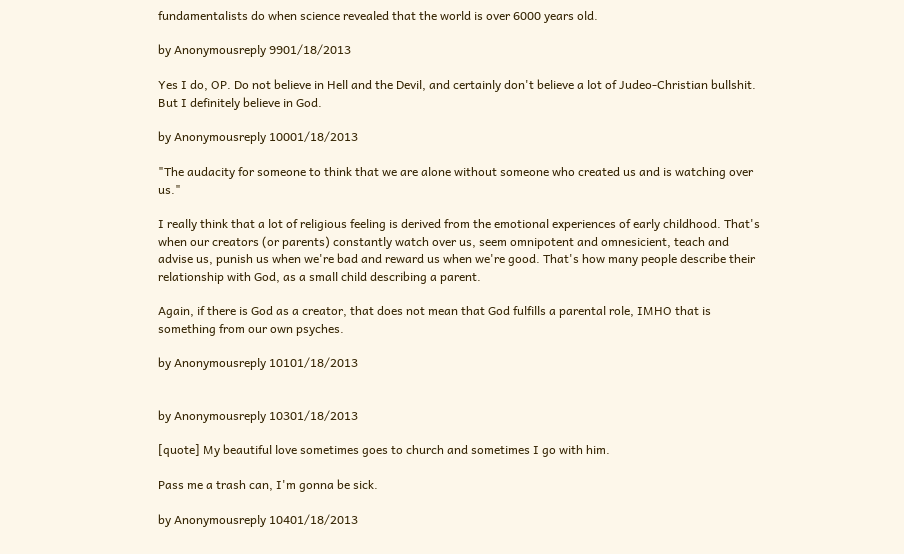fundamentalists do when science revealed that the world is over 6000 years old.

by Anonymousreply 9901/18/2013

Yes I do, OP. Do not believe in Hell and the Devil, and certainly don't believe a lot of Judeo-Christian bullshit. But I definitely believe in God.

by Anonymousreply 10001/18/2013

"The audacity for someone to think that we are alone without someone who created us and is watching over us."

I really think that a lot of religious feeling is derived from the emotional experiences of early childhood. That's when our creators (or parents) constantly watch over us, seem omnipotent and omnesicient, teach and advise us, punish us when we're bad and reward us when we're good. That's how many people describe their relationship with God, as a small child describing a parent.

Again, if there is God as a creator, that does not mean that God fulfills a parental role, IMHO that is something from our own psyches.

by Anonymousreply 10101/18/2013


by Anonymousreply 10301/18/2013

[quote] My beautiful love sometimes goes to church and sometimes I go with him.

Pass me a trash can, I'm gonna be sick.

by Anonymousreply 10401/18/2013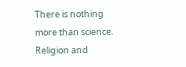There is nothing more than science. Religion and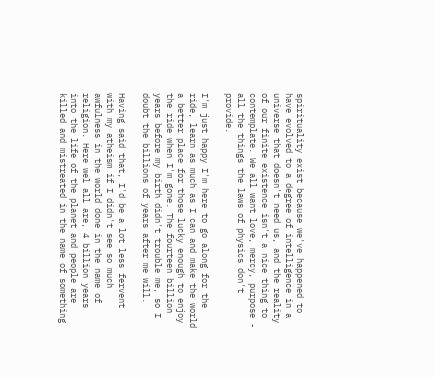spirituality exist because we've happened to have evolved to a degree of intelligence in a universe that doesn't need us, and the reality of our finite existence isn't a nice thing to contemplate. We all want love, mercy, purpose - all the things the laws of physics don't provide.

I'm just happy I'm here to go along for the ride, learn as much as I can and make the world a better place for those lucky enough to enjoy the ride when I'm gone. The fourteen billion years before my birth didn't trouble me, so I doubt the billions of years after me will.

Having said that, I'd be a lot less fervent with my atheism if I didn't see so much awfulness in the world done in the name of religion. Here wel all are, 4 billion years into the life of the planet and people are killed and mistreated in the name of something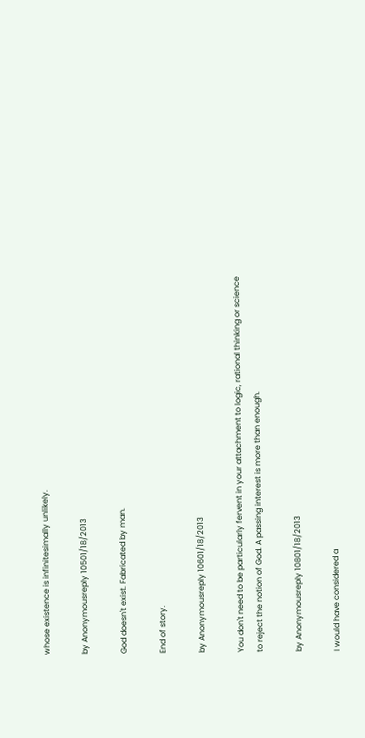whose existence is infinitesimally unlikely.

by Anonymousreply 10501/18/2013

God doesn't exist. Fabricated by man.

End of story.

by Anonymousreply 10601/18/2013

You don't need to be particularly fervent in your attachment to logic, rational thinking or science to reject the notion of God. A passing interest is more than enough.

by Anonymousreply 10801/18/2013

I would have considered a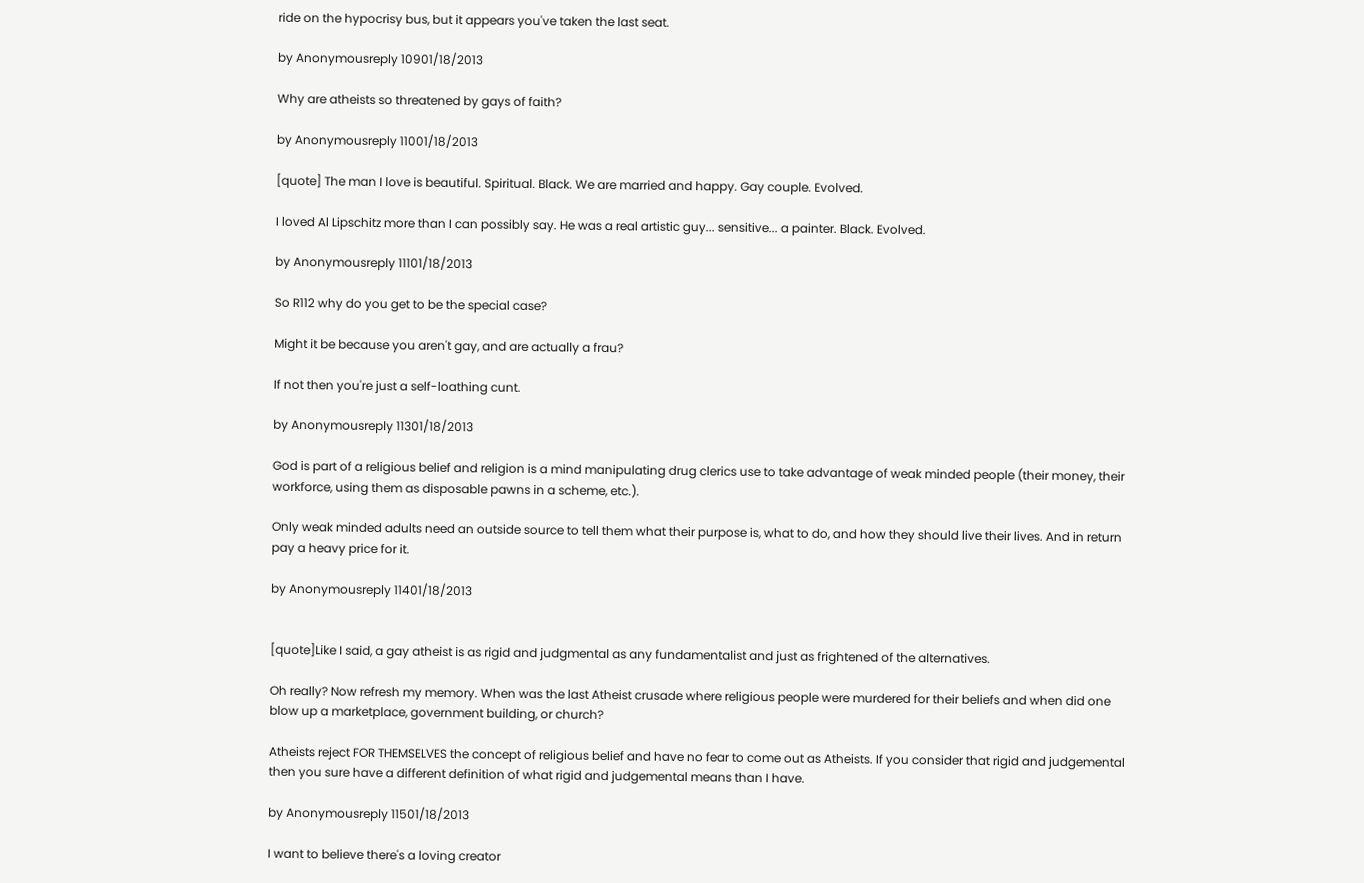ride on the hypocrisy bus, but it appears you've taken the last seat.

by Anonymousreply 10901/18/2013

Why are atheists so threatened by gays of faith?

by Anonymousreply 11001/18/2013

[quote] The man I love is beautiful. Spiritual. Black. We are married and happy. Gay couple. Evolved.

I loved Al Lipschitz more than I can possibly say. He was a real artistic guy... sensitive... a painter. Black. Evolved.

by Anonymousreply 11101/18/2013

So R112 why do you get to be the special case?

Might it be because you aren't gay, and are actually a frau?

If not then you're just a self-loathing cunt.

by Anonymousreply 11301/18/2013

God is part of a religious belief and religion is a mind manipulating drug clerics use to take advantage of weak minded people (their money, their workforce, using them as disposable pawns in a scheme, etc.).

Only weak minded adults need an outside source to tell them what their purpose is, what to do, and how they should live their lives. And in return pay a heavy price for it.

by Anonymousreply 11401/18/2013


[quote]Like I said, a gay atheist is as rigid and judgmental as any fundamentalist and just as frightened of the alternatives.

Oh really? Now refresh my memory. When was the last Atheist crusade where religious people were murdered for their beliefs and when did one blow up a marketplace, government building, or church?

Atheists reject FOR THEMSELVES the concept of religious belief and have no fear to come out as Atheists. If you consider that rigid and judgemental then you sure have a different definition of what rigid and judgemental means than I have.

by Anonymousreply 11501/18/2013

I want to believe there's a loving creator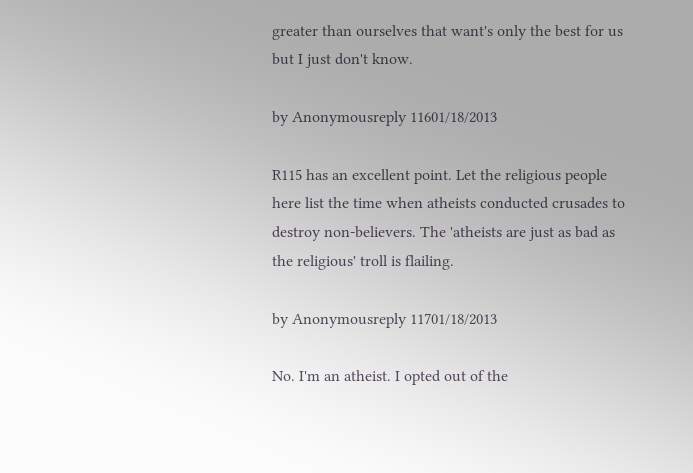greater than ourselves that want's only the best for us but I just don't know.

by Anonymousreply 11601/18/2013

R115 has an excellent point. Let the religious people here list the time when atheists conducted crusades to destroy non-believers. The 'atheists are just as bad as the religious' troll is flailing.

by Anonymousreply 11701/18/2013

No. I'm an atheist. I opted out of the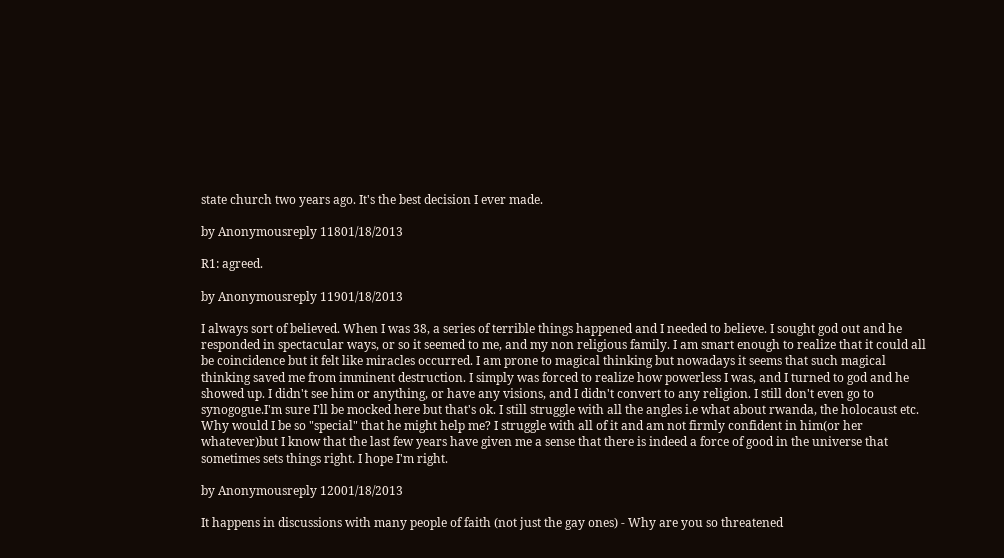state church two years ago. It's the best decision I ever made.

by Anonymousreply 11801/18/2013

R1: agreed.

by Anonymousreply 11901/18/2013

I always sort of believed. When I was 38, a series of terrible things happened and I needed to believe. I sought god out and he responded in spectacular ways, or so it seemed to me, and my non religious family. I am smart enough to realize that it could all be coincidence but it felt like miracles occurred. I am prone to magical thinking but nowadays it seems that such magical thinking saved me from imminent destruction. I simply was forced to realize how powerless I was, and I turned to god and he showed up. I didn't see him or anything, or have any visions, and I didn't convert to any religion. I still don't even go to synogogue.I'm sure I'll be mocked here but that's ok. I still struggle with all the angles i.e what about rwanda, the holocaust etc. Why would I be so "special" that he might help me? I struggle with all of it and am not firmly confident in him(or her whatever)but I know that the last few years have given me a sense that there is indeed a force of good in the universe that sometimes sets things right. I hope I'm right.

by Anonymousreply 12001/18/2013

It happens in discussions with many people of faith (not just the gay ones) - Why are you so threatened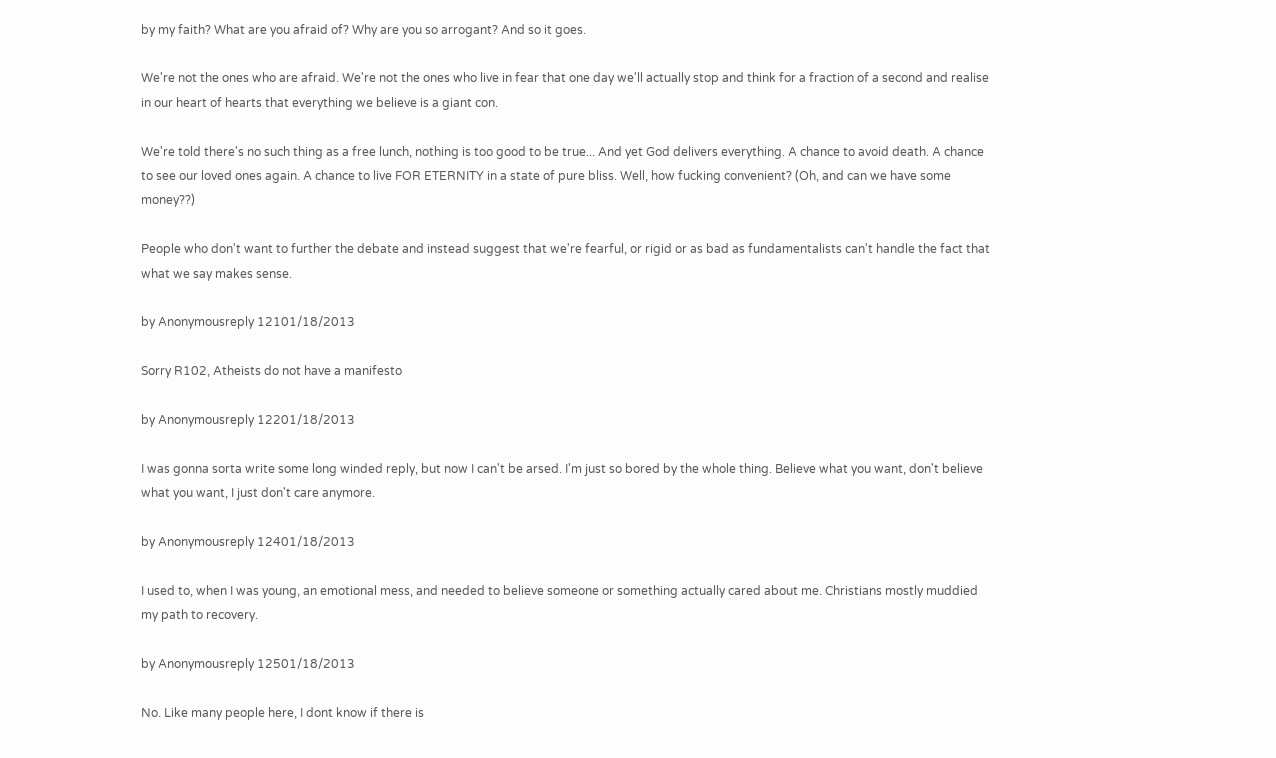by my faith? What are you afraid of? Why are you so arrogant? And so it goes.

We're not the ones who are afraid. We're not the ones who live in fear that one day we'll actually stop and think for a fraction of a second and realise in our heart of hearts that everything we believe is a giant con.

We're told there's no such thing as a free lunch, nothing is too good to be true... And yet God delivers everything. A chance to avoid death. A chance to see our loved ones again. A chance to live FOR ETERNITY in a state of pure bliss. Well, how fucking convenient? (Oh, and can we have some money??)

People who don't want to further the debate and instead suggest that we're fearful, or rigid or as bad as fundamentalists can't handle the fact that what we say makes sense.

by Anonymousreply 12101/18/2013

Sorry R102, Atheists do not have a manifesto

by Anonymousreply 12201/18/2013

I was gonna sorta write some long winded reply, but now I can't be arsed. I'm just so bored by the whole thing. Believe what you want, don't believe what you want, I just don't care anymore.

by Anonymousreply 12401/18/2013

I used to, when I was young, an emotional mess, and needed to believe someone or something actually cared about me. Christians mostly muddied my path to recovery.

by Anonymousreply 12501/18/2013

No. Like many people here, I dont know if there is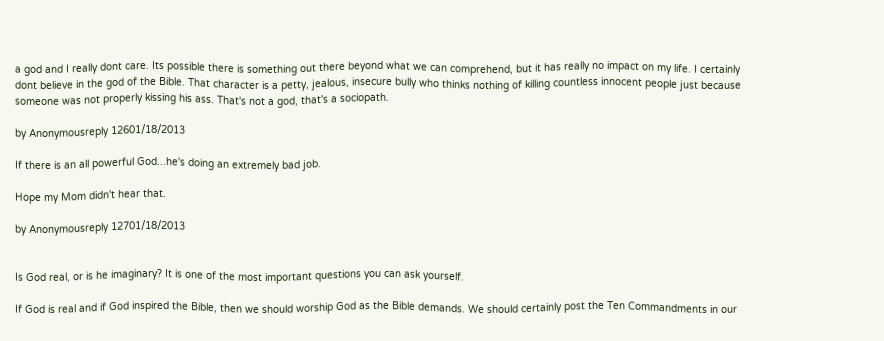a god and I really dont care. Its possible there is something out there beyond what we can comprehend, but it has really no impact on my life. I certainly dont believe in the god of the Bible. That character is a petty, jealous, insecure bully who thinks nothing of killing countless innocent people just because someone was not properly kissing his ass. That's not a god, that's a sociopath.

by Anonymousreply 12601/18/2013

If there is an all powerful God...he's doing an extremely bad job.

Hope my Mom didn't hear that.

by Anonymousreply 12701/18/2013


Is God real, or is he imaginary? It is one of the most important questions you can ask yourself.

If God is real and if God inspired the Bible, then we should worship God as the Bible demands. We should certainly post the Ten Commandments in our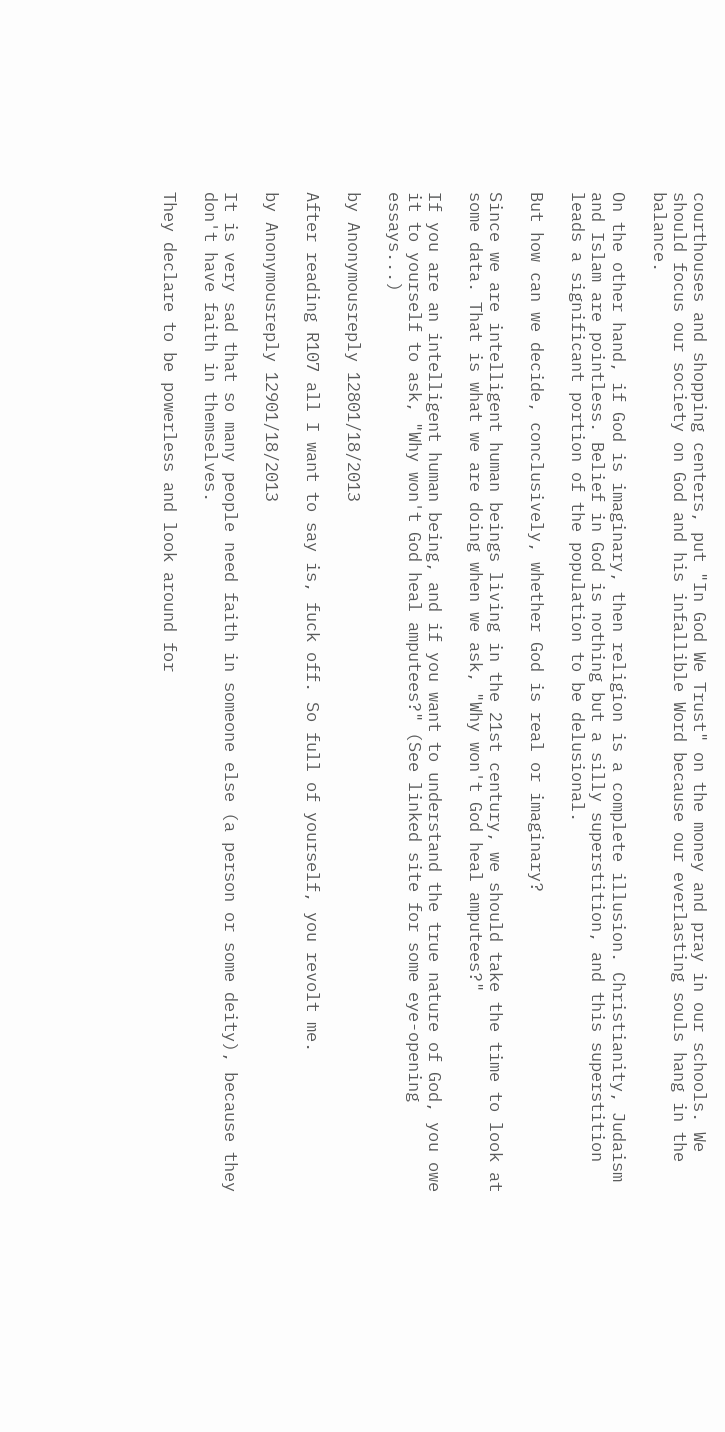courthouses and shopping centers, put "In God We Trust" on the money and pray in our schools. We should focus our society on God and his infallible Word because our everlasting souls hang in the balance.

On the other hand, if God is imaginary, then religion is a complete illusion. Christianity, Judaism and Islam are pointless. Belief in God is nothing but a silly superstition, and this superstition leads a significant portion of the population to be delusional.

But how can we decide, conclusively, whether God is real or imaginary?

Since we are intelligent human beings living in the 21st century, we should take the time to look at some data. That is what we are doing when we ask, "Why won't God heal amputees?"

If you are an intelligent human being, and if you want to understand the true nature of God, you owe it to yourself to ask, "Why won't God heal amputees?" (See linked site for some eye-opening essays...)

by Anonymousreply 12801/18/2013

After reading R107 all I want to say is, fuck off. So full of yourself, you revolt me.

by Anonymousreply 12901/18/2013

It is very sad that so many people need faith in someone else (a person or some deity), because they don't have faith in themselves.

They declare to be powerless and look around for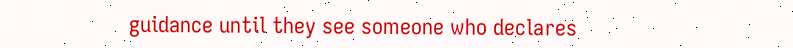guidance until they see someone who declares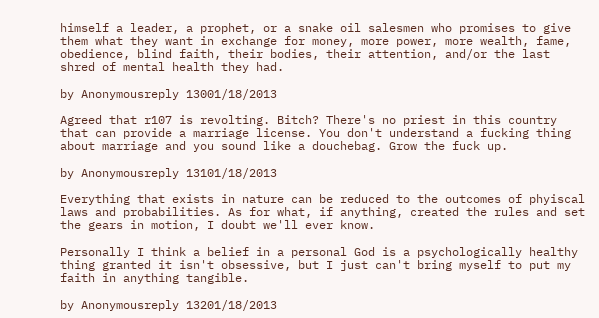himself a leader, a prophet, or a snake oil salesmen who promises to give them what they want in exchange for money, more power, more wealth, fame, obedience, blind faith, their bodies, their attention, and/or the last shred of mental health they had.

by Anonymousreply 13001/18/2013

Agreed that r107 is revolting. Bitch? There's no priest in this country that can provide a marriage license. You don't understand a fucking thing about marriage and you sound like a douchebag. Grow the fuck up.

by Anonymousreply 13101/18/2013

Everything that exists in nature can be reduced to the outcomes of phyiscal laws and probabilities. As for what, if anything, created the rules and set the gears in motion, I doubt we'll ever know.

Personally I think a belief in a personal God is a psychologically healthy thing granted it isn't obsessive, but I just can't bring myself to put my faith in anything tangible.

by Anonymousreply 13201/18/2013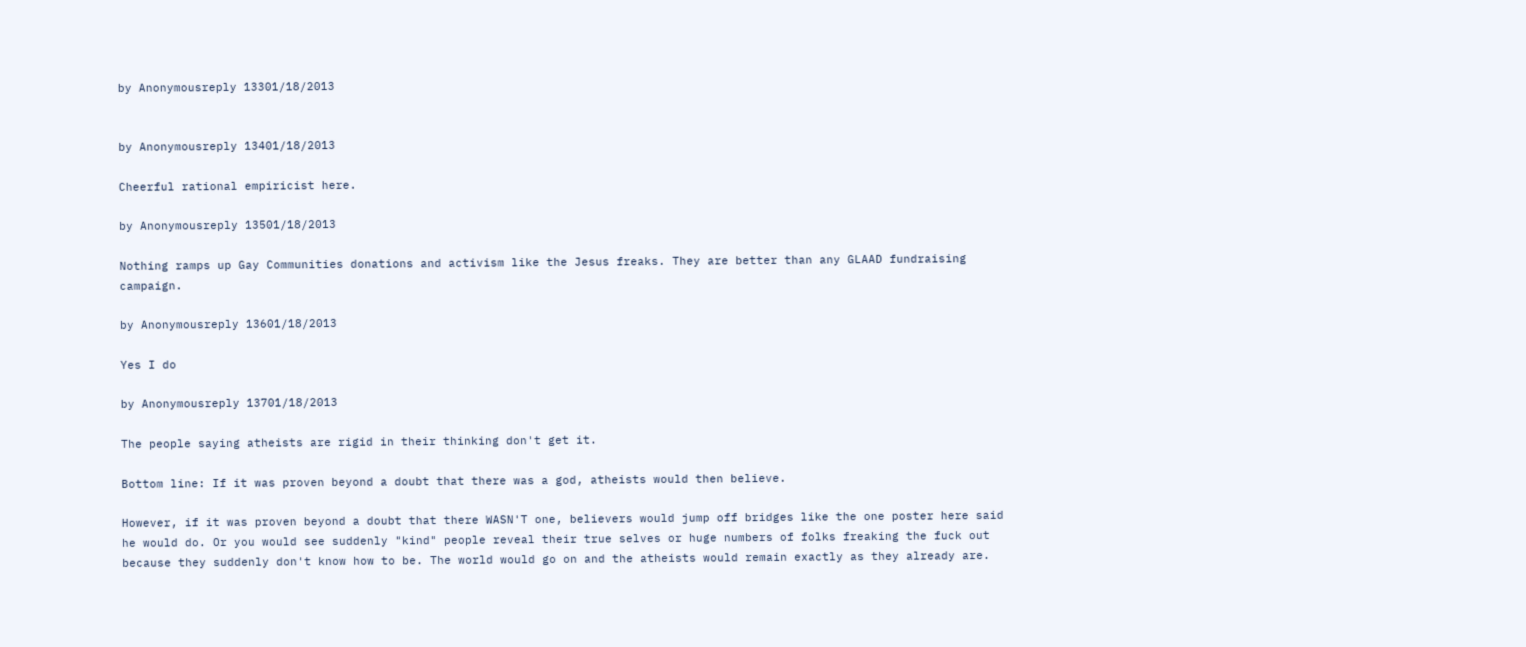by Anonymousreply 13301/18/2013


by Anonymousreply 13401/18/2013

Cheerful rational empiricist here.

by Anonymousreply 13501/18/2013

Nothing ramps up Gay Communities donations and activism like the Jesus freaks. They are better than any GLAAD fundraising campaign.

by Anonymousreply 13601/18/2013

Yes I do

by Anonymousreply 13701/18/2013

The people saying atheists are rigid in their thinking don't get it.

Bottom line: If it was proven beyond a doubt that there was a god, atheists would then believe.

However, if it was proven beyond a doubt that there WASN'T one, believers would jump off bridges like the one poster here said he would do. Or you would see suddenly "kind" people reveal their true selves or huge numbers of folks freaking the fuck out because they suddenly don't know how to be. The world would go on and the atheists would remain exactly as they already are.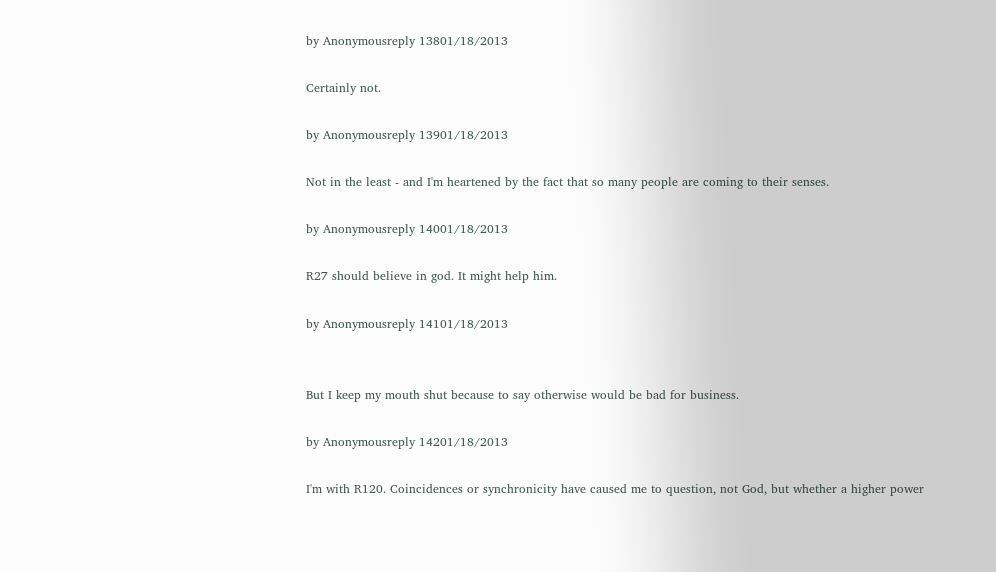by Anonymousreply 13801/18/2013

Certainly not.

by Anonymousreply 13901/18/2013

Not in the least - and I'm heartened by the fact that so many people are coming to their senses.

by Anonymousreply 14001/18/2013

R27 should believe in god. It might help him.

by Anonymousreply 14101/18/2013


But I keep my mouth shut because to say otherwise would be bad for business.

by Anonymousreply 14201/18/2013

I'm with R120. Coincidences or synchronicity have caused me to question, not God, but whether a higher power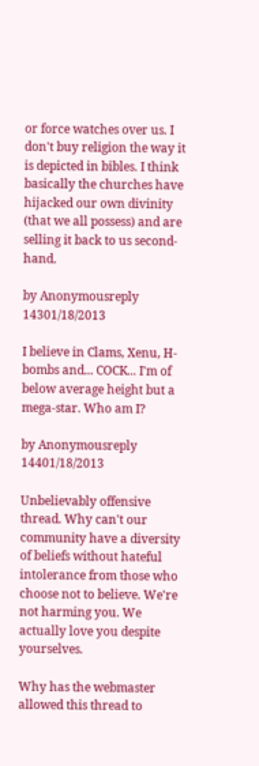or force watches over us. I don't buy religion the way it is depicted in bibles. I think basically the churches have hijacked our own divinity (that we all possess) and are selling it back to us second-hand.

by Anonymousreply 14301/18/2013

I believe in Clams, Xenu, H-bombs and... COCK... I'm of below average height but a mega-star. Who am I?

by Anonymousreply 14401/18/2013

Unbelievably offensive thread. Why can't our community have a diversity of beliefs without hateful intolerance from those who choose not to believe. We're not harming you. We actually love you despite yourselves.

Why has the webmaster allowed this thread to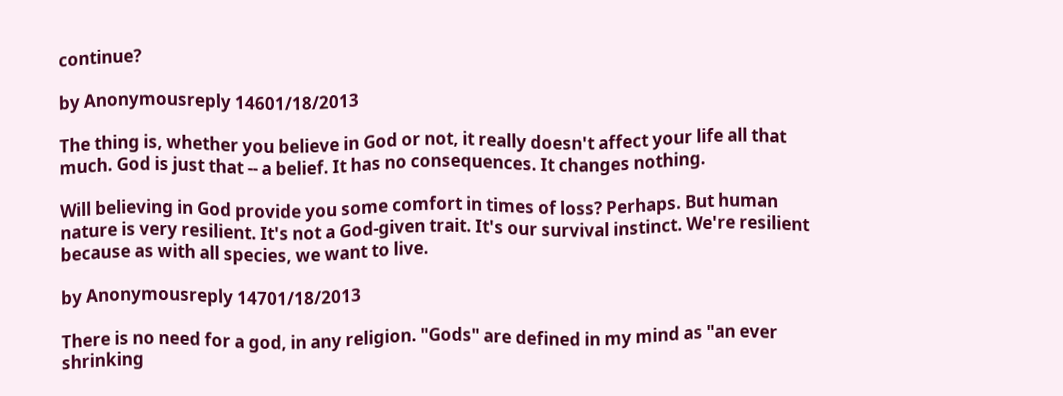continue?

by Anonymousreply 14601/18/2013

The thing is, whether you believe in God or not, it really doesn't affect your life all that much. God is just that -- a belief. It has no consequences. It changes nothing.

Will believing in God provide you some comfort in times of loss? Perhaps. But human nature is very resilient. It's not a God-given trait. It's our survival instinct. We're resilient because as with all species, we want to live.

by Anonymousreply 14701/18/2013

There is no need for a god, in any religion. "Gods" are defined in my mind as "an ever shrinking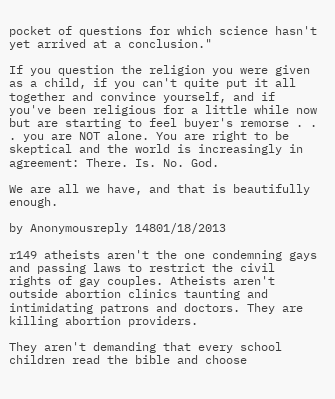pocket of questions for which science hasn't yet arrived at a conclusion."

If you question the religion you were given as a child, if you can't quite put it all together and convince yourself, and if you've been religious for a little while now but are starting to feel buyer's remorse . . . you are NOT alone. You are right to be skeptical and the world is increasingly in agreement: There. Is. No. God.

We are all we have, and that is beautifully enough.

by Anonymousreply 14801/18/2013

r149 atheists aren't the one condemning gays and passing laws to restrict the civil rights of gay couples. Atheists aren't outside abortion clinics taunting and intimidating patrons and doctors. They are killing abortion providers.

They aren't demanding that every school children read the bible and choose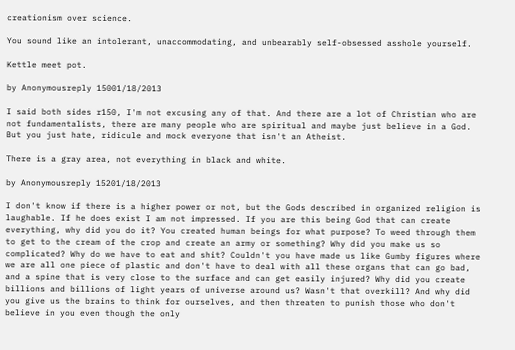creationism over science.

You sound like an intolerant, unaccommodating, and unbearably self-obsessed asshole yourself.

Kettle meet pot.

by Anonymousreply 15001/18/2013

I said both sides r150, I'm not excusing any of that. And there are a lot of Christian who are not fundamentalists, there are many people who are spiritual and maybe just believe in a God. But you just hate, ridicule and mock everyone that isn't an Atheist.

There is a gray area, not everything in black and white.

by Anonymousreply 15201/18/2013

I don't know if there is a higher power or not, but the Gods described in organized religion is laughable. If he does exist I am not impressed. If you are this being God that can create everything, why did you do it? You created human beings for what purpose? To weed through them to get to the cream of the crop and create an army or something? Why did you make us so complicated? Why do we have to eat and shit? Couldn't you have made us like Gumby figures where we are all one piece of plastic and don't have to deal with all these organs that can go bad, and a spine that is very close to the surface and can get easily injured? Why did you create billions and billions of light years of universe around us? Wasn't that overkill? And why did you give us the brains to think for ourselves, and then threaten to punish those who don't believe in you even though the only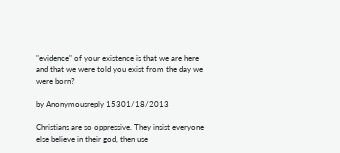"evidence" of your existence is that we are here and that we were told you exist from the day we were born?

by Anonymousreply 15301/18/2013

Christians are so oppressive. They insist everyone else believe in their god, then use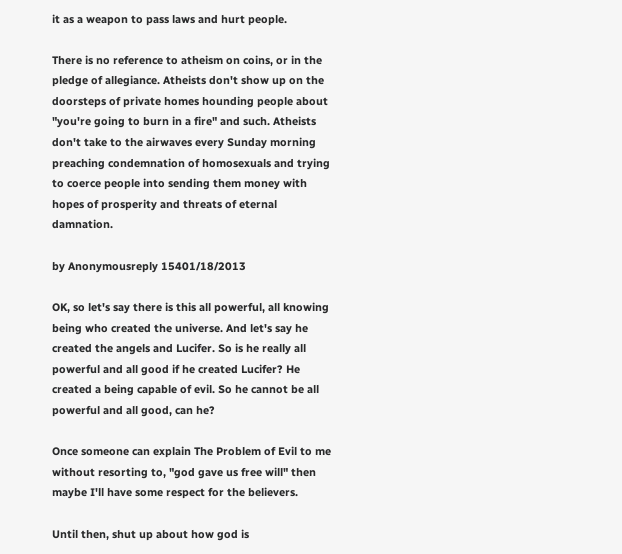it as a weapon to pass laws and hurt people.

There is no reference to atheism on coins, or in the pledge of allegiance. Atheists don't show up on the doorsteps of private homes hounding people about "you're going to burn in a fire" and such. Atheists don't take to the airwaves every Sunday morning preaching condemnation of homosexuals and trying to coerce people into sending them money with hopes of prosperity and threats of eternal damnation.

by Anonymousreply 15401/18/2013

OK, so let's say there is this all powerful, all knowing being who created the universe. And let's say he created the angels and Lucifer. So is he really all powerful and all good if he created Lucifer? He created a being capable of evil. So he cannot be all powerful and all good, can he?

Once someone can explain The Problem of Evil to me without resorting to, "god gave us free will" then maybe I'll have some respect for the believers.

Until then, shut up about how god is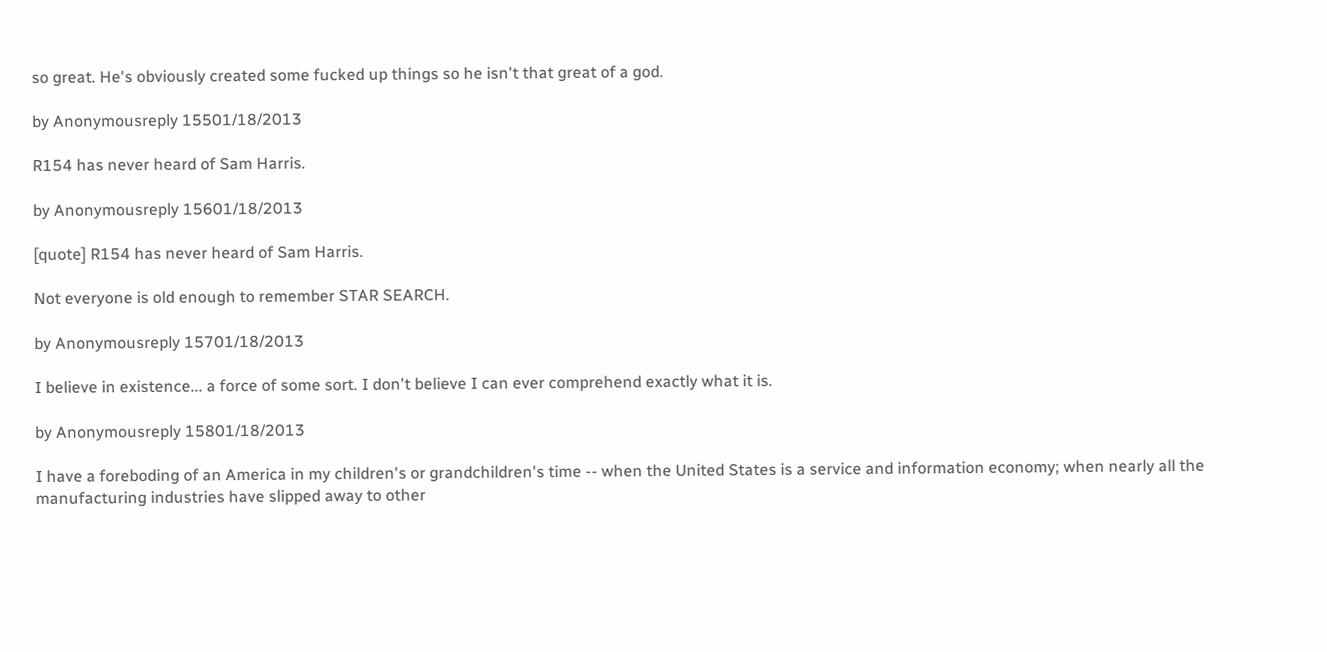so great. He's obviously created some fucked up things so he isn't that great of a god.

by Anonymousreply 15501/18/2013

R154 has never heard of Sam Harris.

by Anonymousreply 15601/18/2013

[quote] R154 has never heard of Sam Harris.

Not everyone is old enough to remember STAR SEARCH.

by Anonymousreply 15701/18/2013

I believe in existence... a force of some sort. I don't believe I can ever comprehend exactly what it is.

by Anonymousreply 15801/18/2013

I have a foreboding of an America in my children's or grandchildren's time -- when the United States is a service and information economy; when nearly all the manufacturing industries have slipped away to other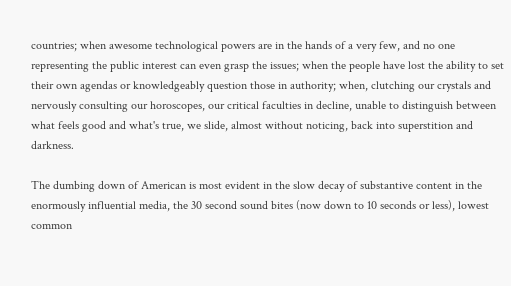countries; when awesome technological powers are in the hands of a very few, and no one representing the public interest can even grasp the issues; when the people have lost the ability to set their own agendas or knowledgeably question those in authority; when, clutching our crystals and nervously consulting our horoscopes, our critical faculties in decline, unable to distinguish between what feels good and what's true, we slide, almost without noticing, back into superstition and darkness.

The dumbing down of American is most evident in the slow decay of substantive content in the enormously influential media, the 30 second sound bites (now down to 10 seconds or less), lowest common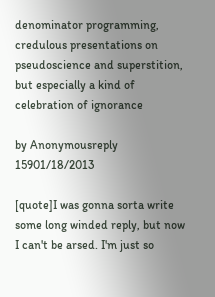denominator programming, credulous presentations on pseudoscience and superstition, but especially a kind of celebration of ignorance

by Anonymousreply 15901/18/2013

[quote]I was gonna sorta write some long winded reply, but now I can't be arsed. I'm just so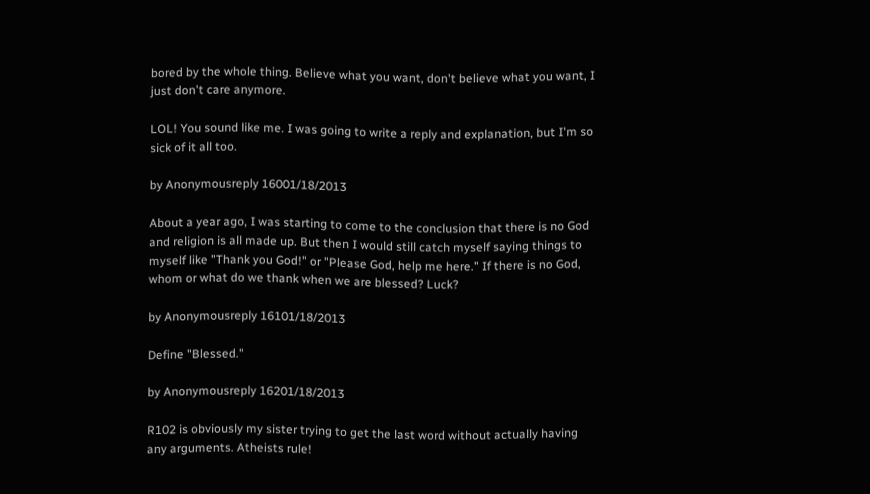bored by the whole thing. Believe what you want, don't believe what you want, I just don't care anymore.

LOL! You sound like me. I was going to write a reply and explanation, but I'm so sick of it all too.

by Anonymousreply 16001/18/2013

About a year ago, I was starting to come to the conclusion that there is no God and religion is all made up. But then I would still catch myself saying things to myself like "Thank you God!" or "Please God, help me here." If there is no God, whom or what do we thank when we are blessed? Luck?

by Anonymousreply 16101/18/2013

Define "Blessed."

by Anonymousreply 16201/18/2013

R102 is obviously my sister trying to get the last word without actually having any arguments. Atheists rule!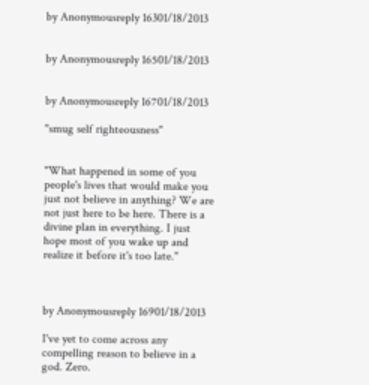by Anonymousreply 16301/18/2013


by Anonymousreply 16501/18/2013


by Anonymousreply 16701/18/2013

"smug self righteousness"


"What happened in some of you people's lives that would make you just not believe in anything? We are not just here to be here. There is a divine plan in everything. I just hope most of you wake up and realize it before it's too late."



by Anonymousreply 16901/18/2013

I've yet to come across any compelling reason to believe in a god. Zero.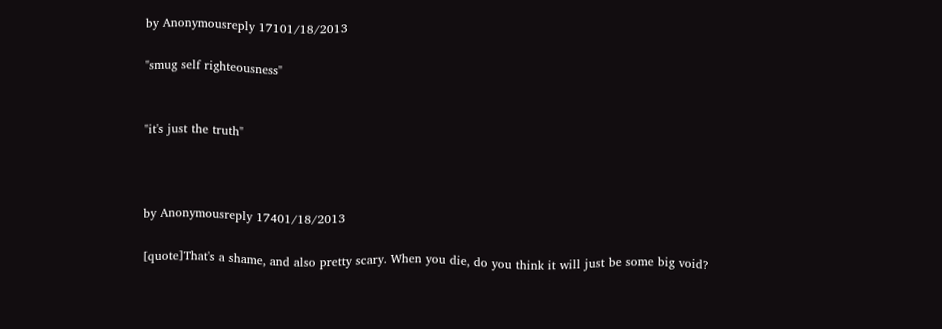by Anonymousreply 17101/18/2013

"smug self righteousness"


"it's just the truth"



by Anonymousreply 17401/18/2013

[quote]That's a shame, and also pretty scary. When you die, do you think it will just be some big void?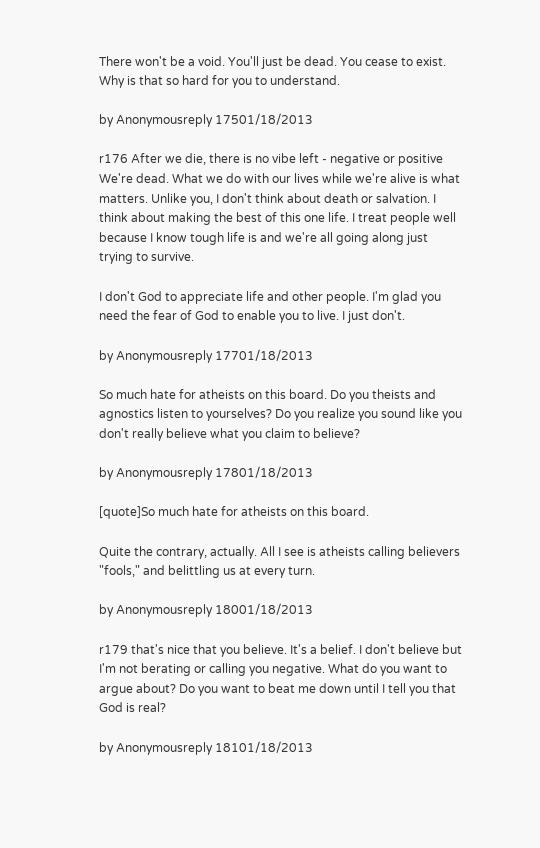There won't be a void. You'll just be dead. You cease to exist. Why is that so hard for you to understand.

by Anonymousreply 17501/18/2013

r176 After we die, there is no vibe left - negative or positive We're dead. What we do with our lives while we're alive is what matters. Unlike you, I don't think about death or salvation. I think about making the best of this one life. I treat people well because I know tough life is and we're all going along just trying to survive.

I don't God to appreciate life and other people. I'm glad you need the fear of God to enable you to live. I just don't.

by Anonymousreply 17701/18/2013

So much hate for atheists on this board. Do you theists and agnostics listen to yourselves? Do you realize you sound like you don't really believe what you claim to believe?

by Anonymousreply 17801/18/2013

[quote]So much hate for atheists on this board.

Quite the contrary, actually. All I see is atheists calling believers "fools," and belittling us at every turn.

by Anonymousreply 18001/18/2013

r179 that's nice that you believe. It's a belief. I don't believe but I'm not berating or calling you negative. What do you want to argue about? Do you want to beat me down until I tell you that God is real?

by Anonymousreply 18101/18/2013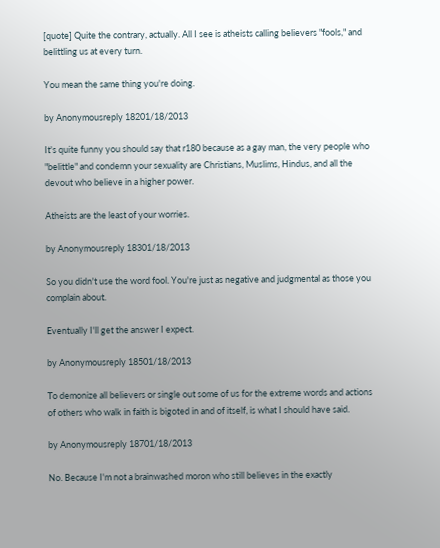[quote] Quite the contrary, actually. All I see is atheists calling believers "fools," and belittling us at every turn.

You mean the same thing you're doing.

by Anonymousreply 18201/18/2013

It's quite funny you should say that r180 because as a gay man, the very people who "belittle" and condemn your sexuality are Christians, Muslims, Hindus, and all the devout who believe in a higher power.

Atheists are the least of your worries.

by Anonymousreply 18301/18/2013

So you didn't use the word fool. You're just as negative and judgmental as those you complain about.

Eventually I'll get the answer I expect.

by Anonymousreply 18501/18/2013

To demonize all believers or single out some of us for the extreme words and actions of others who walk in faith is bigoted in and of itself, is what I should have said.

by Anonymousreply 18701/18/2013

No. Because I'm not a brainwashed moron who still believes in the exactly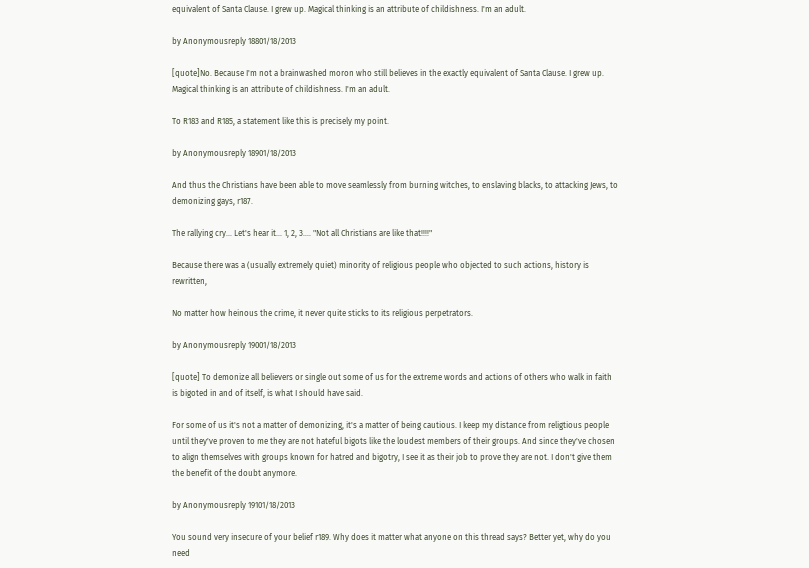equivalent of Santa Clause. I grew up. Magical thinking is an attribute of childishness. I'm an adult.

by Anonymousreply 18801/18/2013

[quote]No. Because I'm not a brainwashed moron who still believes in the exactly equivalent of Santa Clause. I grew up. Magical thinking is an attribute of childishness. I'm an adult.

To R183 and R185, a statement like this is precisely my point.

by Anonymousreply 18901/18/2013

And thus the Christians have been able to move seamlessly from burning witches, to enslaving blacks, to attacking Jews, to demonizing gays, r187.

The rallying cry... Let's hear it... 1, 2, 3.... "Not all Christians are like that!!!!"

Because there was a (usually extremely quiet) minority of religious people who objected to such actions, history is rewritten,

No matter how heinous the crime, it never quite sticks to its religious perpetrators.

by Anonymousreply 19001/18/2013

[quote] To demonize all believers or single out some of us for the extreme words and actions of others who walk in faith is bigoted in and of itself, is what I should have said.

For some of us it's not a matter of demonizing, it's a matter of being cautious. I keep my distance from religtious people until they've proven to me they are not hateful bigots like the loudest members of their groups. And since they've chosen to align themselves with groups known for hatred and bigotry, I see it as their job to prove they are not. I don't give them the benefit of the doubt anymore.

by Anonymousreply 19101/18/2013

You sound very insecure of your belief r189. Why does it matter what anyone on this thread says? Better yet, why do you need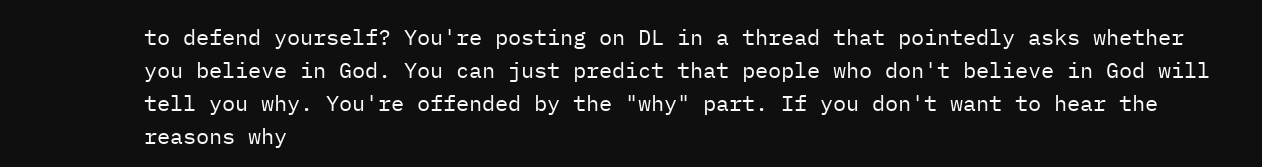to defend yourself? You're posting on DL in a thread that pointedly asks whether you believe in God. You can just predict that people who don't believe in God will tell you why. You're offended by the "why" part. If you don't want to hear the reasons why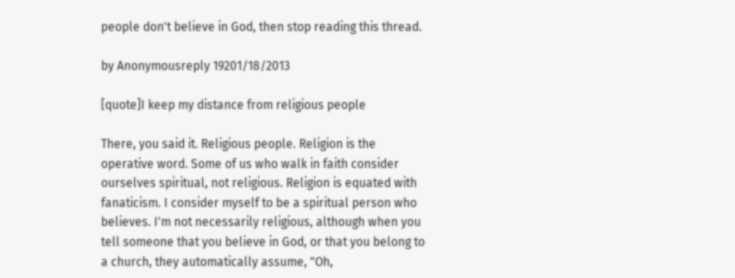people don't believe in God, then stop reading this thread.

by Anonymousreply 19201/18/2013

[quote]I keep my distance from religious people

There, you said it. Religious people. Religion is the operative word. Some of us who walk in faith consider ourselves spiritual, not religious. Religion is equated with fanaticism. I consider myself to be a spiritual person who believes. I'm not necessarily religious, although when you tell someone that you believe in God, or that you belong to a church, they automatically assume, "Oh,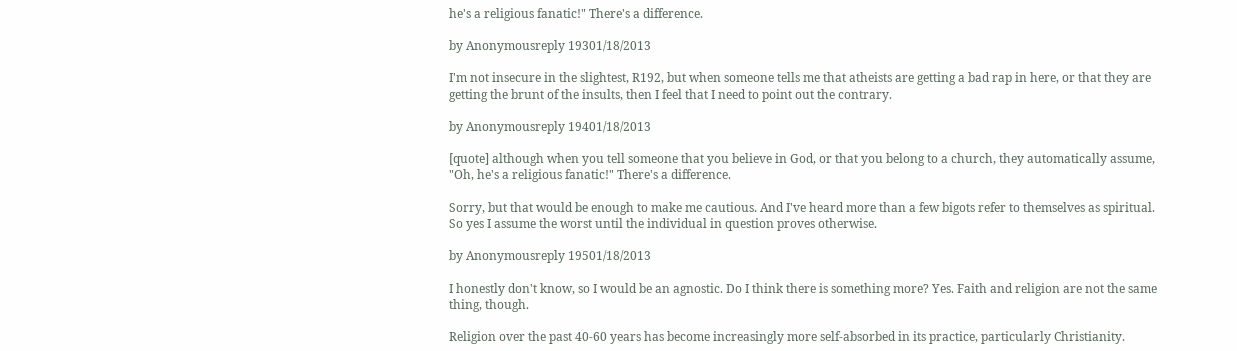he's a religious fanatic!" There's a difference.

by Anonymousreply 19301/18/2013

I'm not insecure in the slightest, R192, but when someone tells me that atheists are getting a bad rap in here, or that they are getting the brunt of the insults, then I feel that I need to point out the contrary.

by Anonymousreply 19401/18/2013

[quote] although when you tell someone that you believe in God, or that you belong to a church, they automatically assume, "Oh, he's a religious fanatic!" There's a difference.

Sorry, but that would be enough to make me cautious. And I've heard more than a few bigots refer to themselves as spiritual. So yes I assume the worst until the individual in question proves otherwise.

by Anonymousreply 19501/18/2013

I honestly don't know, so I would be an agnostic. Do I think there is something more? Yes. Faith and religion are not the same thing, though.

Religion over the past 40-60 years has become increasingly more self-absorbed in its practice, particularly Christianity.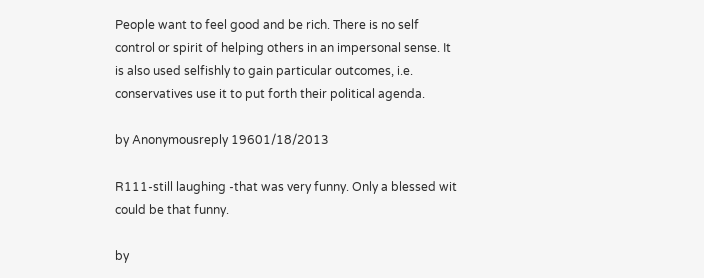People want to feel good and be rich. There is no self control or spirit of helping others in an impersonal sense. It is also used selfishly to gain particular outcomes, i.e. conservatives use it to put forth their political agenda.

by Anonymousreply 19601/18/2013

R111-still laughing -that was very funny. Only a blessed wit could be that funny.

by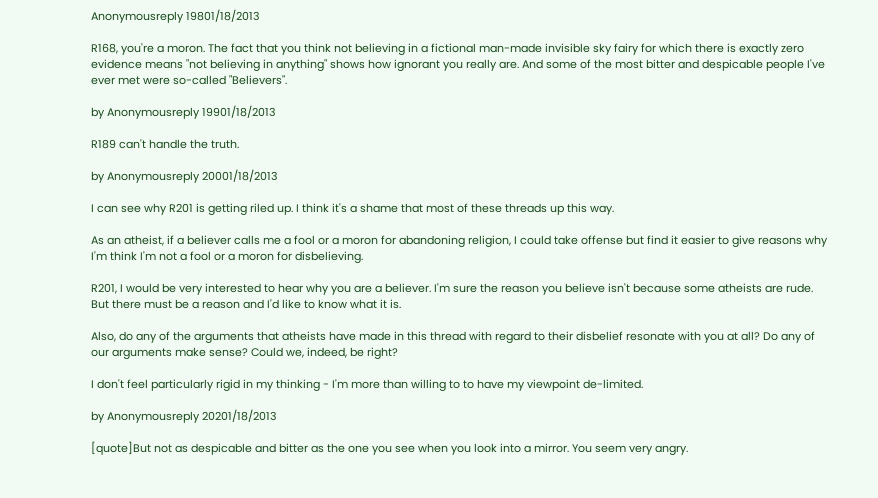Anonymousreply 19801/18/2013

R168, you're a moron. The fact that you think not believing in a fictional man-made invisible sky fairy for which there is exactly zero evidence means "not believing in anything" shows how ignorant you really are. And some of the most bitter and despicable people I've ever met were so-called "Believers".

by Anonymousreply 19901/18/2013

R189 can't handle the truth.

by Anonymousreply 20001/18/2013

I can see why R201 is getting riled up. I think it's a shame that most of these threads up this way.

As an atheist, if a believer calls me a fool or a moron for abandoning religion, I could take offense but find it easier to give reasons why I'm think I'm not a fool or a moron for disbelieving.

R201, I would be very interested to hear why you are a believer. I'm sure the reason you believe isn't because some atheists are rude. But there must be a reason and I'd like to know what it is.

Also, do any of the arguments that atheists have made in this thread with regard to their disbelief resonate with you at all? Do any of our arguments make sense? Could we, indeed, be right?

I don't feel particularly rigid in my thinking - I'm more than willing to to have my viewpoint de-limited.

by Anonymousreply 20201/18/2013

[quote]But not as despicable and bitter as the one you see when you look into a mirror. You seem very angry.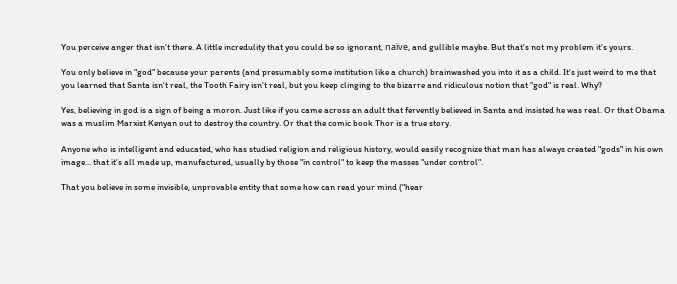You perceive anger that isn't there. A little incredulity that you could be so ignorant, naïve, and gullible maybe. But that's not my problem it's yours.

You only believe in "god" because your parents (and presumably some institution like a church) brainwashed you into it as a child. It's just weird to me that you learned that Santa isn't real, the Tooth Fairy isn't real, but you keep clinging to the bizarre and ridiculous notion that "god" is real. Why?

Yes, believing in god is a sign of being a moron. Just like if you came across an adult that fervently believed in Santa and insisted he was real. Or that Obama was a muslim Marxist Kenyan out to destroy the country. Or that the comic book Thor is a true story.

Anyone who is intelligent and educated, who has studied religion and religious history, would easily recognize that man has always created "gods" in his own image... that it's all made up, manufactured, usually by those "in control" to keep the masses "under control".

That you believe in some invisible, unprovable entity that some how can read your mind ("hear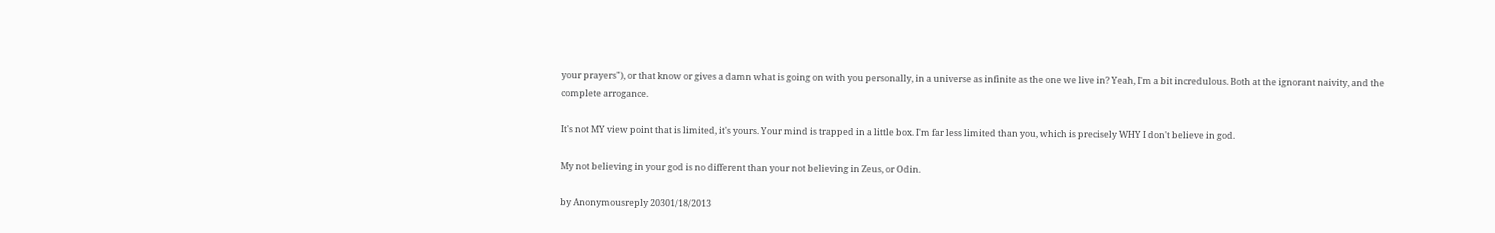your prayers"), or that know or gives a damn what is going on with you personally, in a universe as infinite as the one we live in? Yeah, I'm a bit incredulous. Both at the ignorant naivity, and the complete arrogance.

It's not MY view point that is limited, it's yours. Your mind is trapped in a little box. I'm far less limited than you, which is precisely WHY I don't believe in god.

My not believing in your god is no different than your not believing in Zeus, or Odin.

by Anonymousreply 20301/18/2013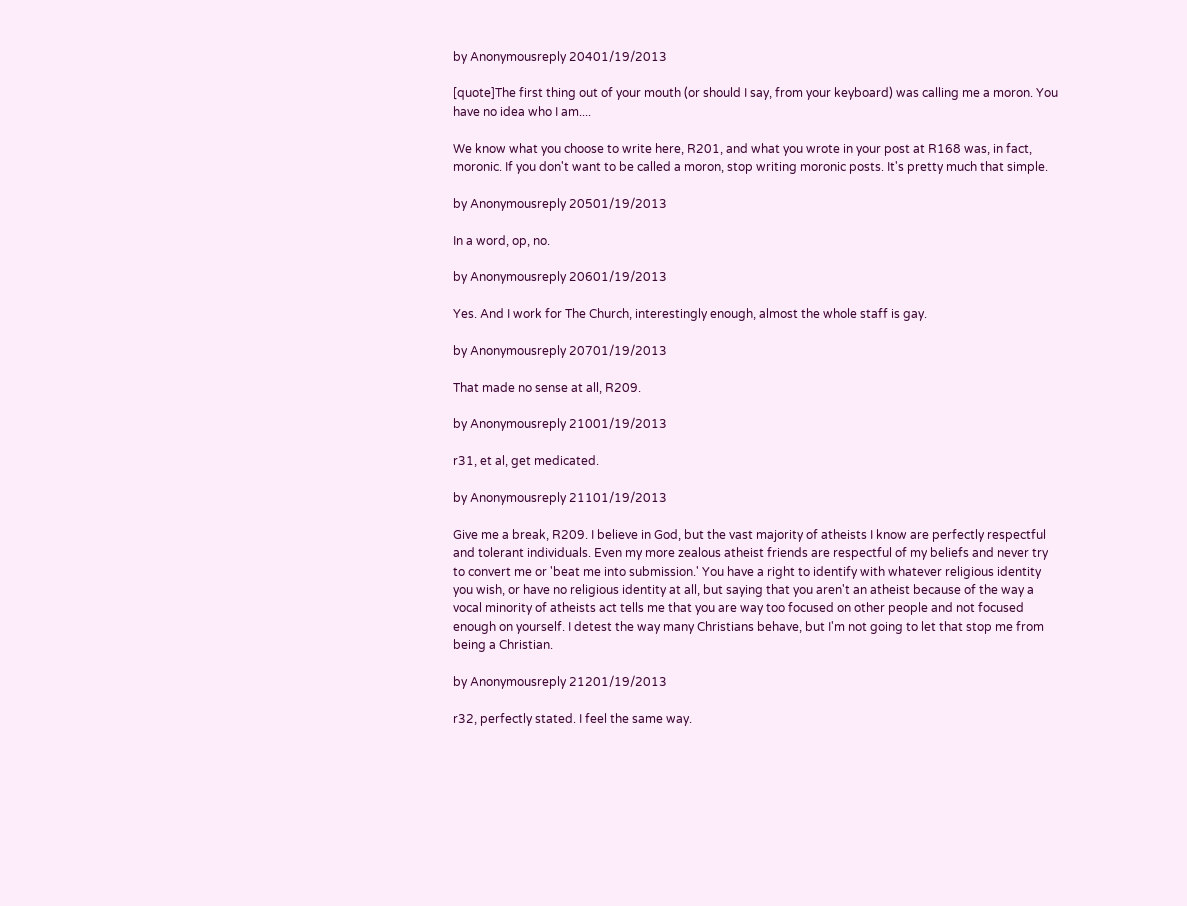by Anonymousreply 20401/19/2013

[quote]The first thing out of your mouth (or should I say, from your keyboard) was calling me a moron. You have no idea who I am....

We know what you choose to write here, R201, and what you wrote in your post at R168 was, in fact, moronic. If you don't want to be called a moron, stop writing moronic posts. It's pretty much that simple.

by Anonymousreply 20501/19/2013

In a word, op, no.

by Anonymousreply 20601/19/2013

Yes. And I work for The Church, interestingly enough, almost the whole staff is gay.

by Anonymousreply 20701/19/2013

That made no sense at all, R209.

by Anonymousreply 21001/19/2013

r31, et al, get medicated.

by Anonymousreply 21101/19/2013

Give me a break, R209. I believe in God, but the vast majority of atheists I know are perfectly respectful and tolerant individuals. Even my more zealous atheist friends are respectful of my beliefs and never try to convert me or 'beat me into submission.' You have a right to identify with whatever religious identity you wish, or have no religious identity at all, but saying that you aren't an atheist because of the way a vocal minority of atheists act tells me that you are way too focused on other people and not focused enough on yourself. I detest the way many Christians behave, but I'm not going to let that stop me from being a Christian.

by Anonymousreply 21201/19/2013

r32, perfectly stated. I feel the same way.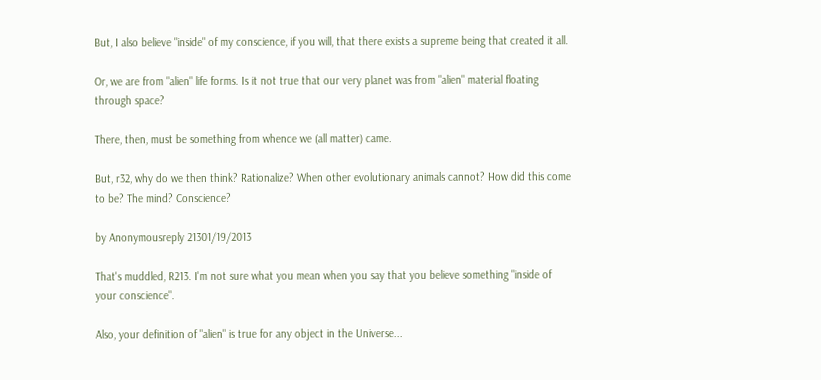But, I also believe "inside" of my conscience, if you will, that there exists a supreme being that created it all.

Or, we are from "alien" life forms. Is it not true that our very planet was from "alien" material floating through space?

There, then, must be something from whence we (all matter) came.

But, r32, why do we then think? Rationalize? When other evolutionary animals cannot? How did this come to be? The mind? Conscience?

by Anonymousreply 21301/19/2013

That's muddled, R213. I'm not sure what you mean when you say that you believe something "inside of your conscience".

Also, your definition of "alien" is true for any object in the Universe...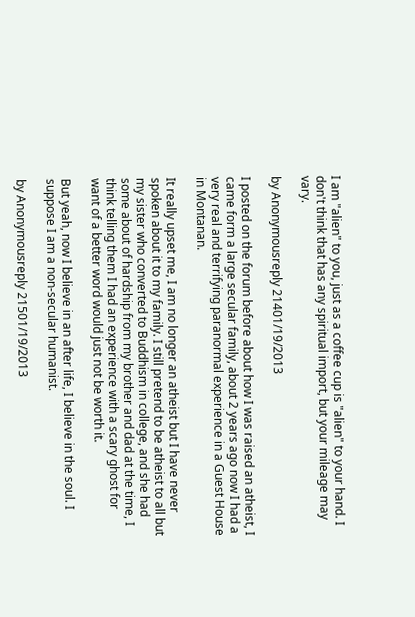I am "alien" to you, just as a coffee cup is "alien" to your hand. I don't think that has any spiritual import, but your mileage may vary.

by Anonymousreply 21401/19/2013

I posted on the forum before about how I was raised an atheist, I came form a large secular family, about 2 years ago now I had a very real and terrifying paranormal experience in a Guest House in Montanan.

It really upset me, I am no longer an atheist but I have never spoken about it to my family. I still pretend to be atheist to all but my sister who converted to Buddhism in college, and she had some about of hardship from my brother and dad at the time, I think telling them I had an experience with a scary ghost for want of a better word would just not be worth it.

But yeah, now I believe in an after life, I believe in the soul. I suppose I am a non-secular humanist.

by Anonymousreply 21501/19/2013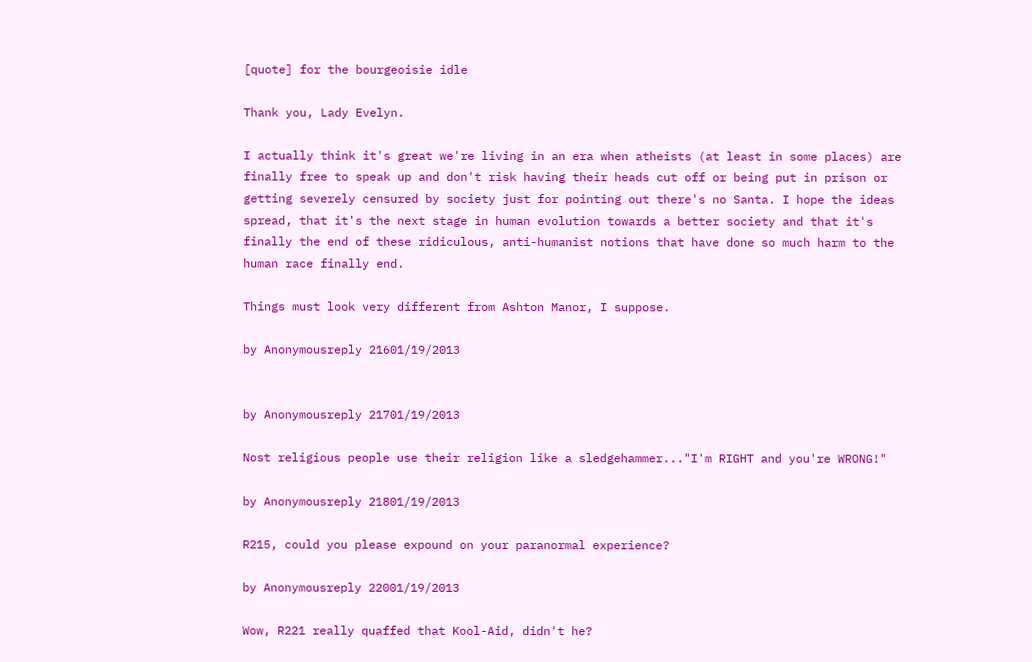[quote] for the bourgeoisie idle

Thank you, Lady Evelyn.

I actually think it's great we're living in an era when atheists (at least in some places) are finally free to speak up and don't risk having their heads cut off or being put in prison or getting severely censured by society just for pointing out there's no Santa. I hope the ideas spread, that it's the next stage in human evolution towards a better society and that it's finally the end of these ridiculous, anti-humanist notions that have done so much harm to the human race finally end.

Things must look very different from Ashton Manor, I suppose.

by Anonymousreply 21601/19/2013


by Anonymousreply 21701/19/2013

Nost religious people use their religion like a sledgehammer..."I'm RIGHT and you're WRONG!"

by Anonymousreply 21801/19/2013

R215, could you please expound on your paranormal experience?

by Anonymousreply 22001/19/2013

Wow, R221 really quaffed that Kool-Aid, didn't he?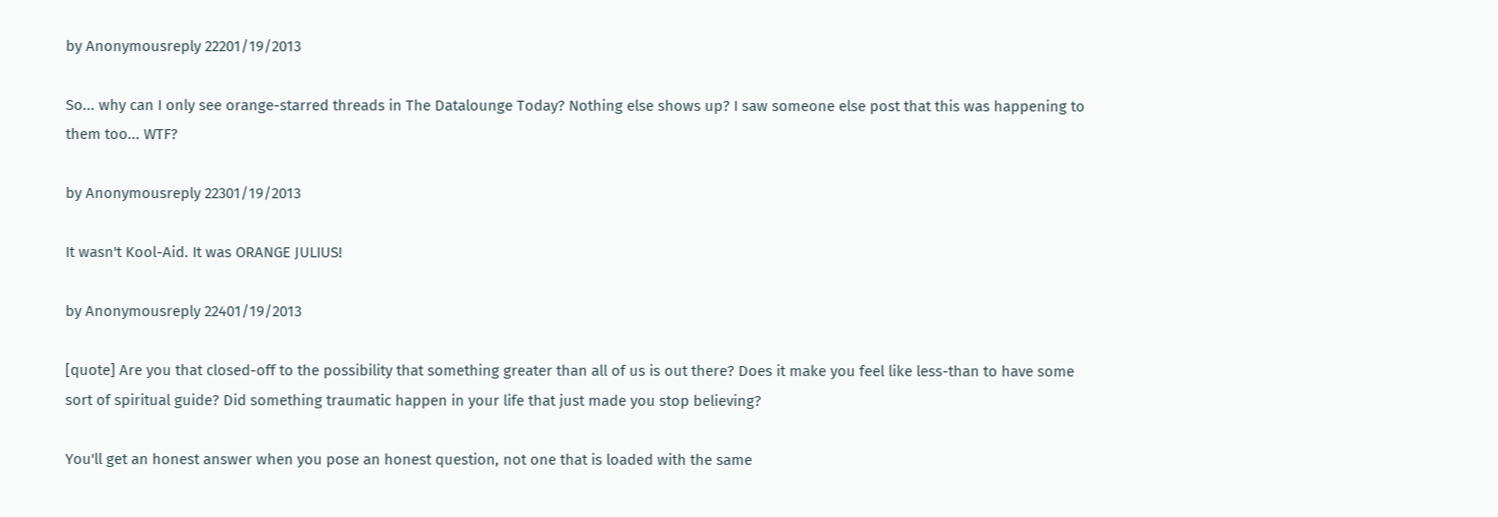by Anonymousreply 22201/19/2013

So... why can I only see orange-starred threads in The Datalounge Today? Nothing else shows up? I saw someone else post that this was happening to them too... WTF?

by Anonymousreply 22301/19/2013

It wasn't Kool-Aid. It was ORANGE JULIUS!

by Anonymousreply 22401/19/2013

[quote] Are you that closed-off to the possibility that something greater than all of us is out there? Does it make you feel like less-than to have some sort of spiritual guide? Did something traumatic happen in your life that just made you stop believing?

You'll get an honest answer when you pose an honest question, not one that is loaded with the same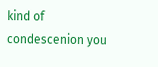kind of condescenion you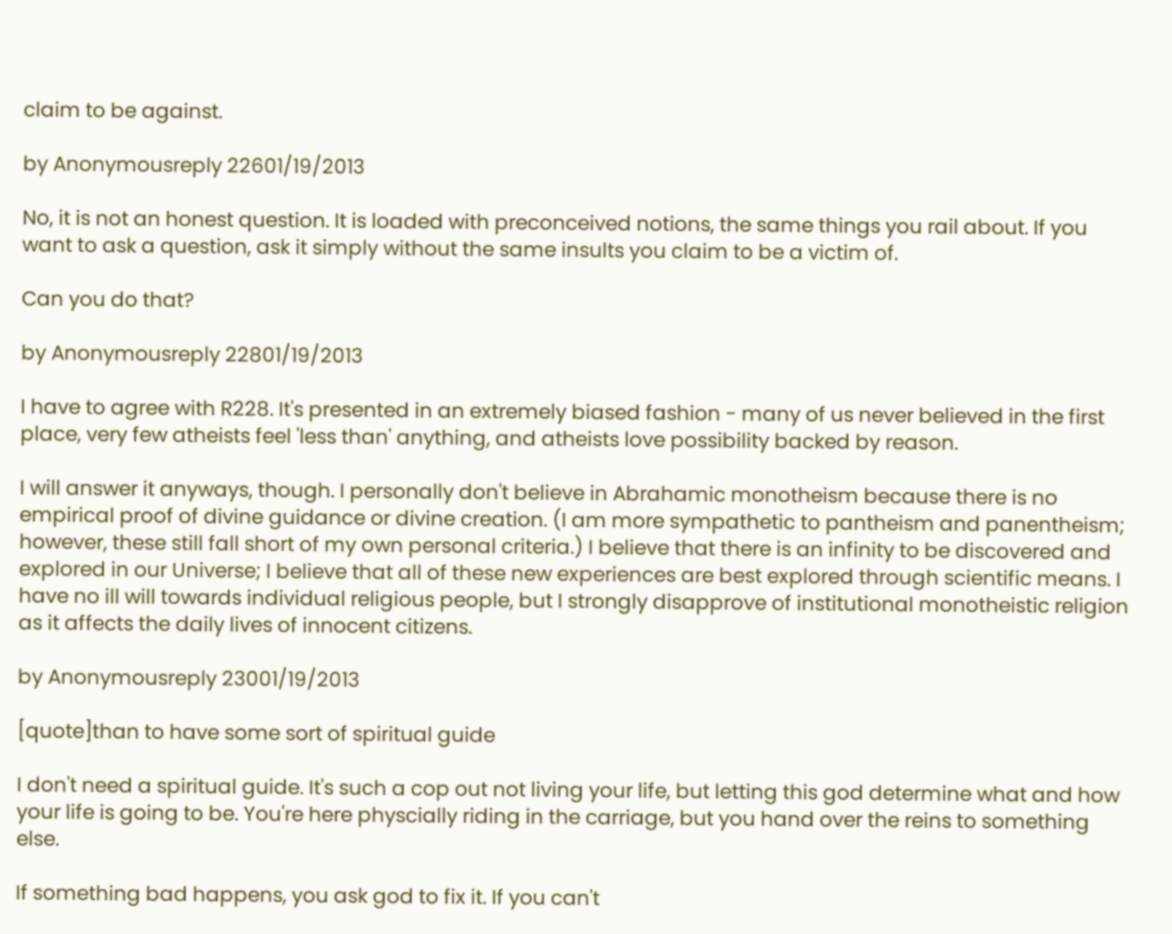claim to be against.

by Anonymousreply 22601/19/2013

No, it is not an honest question. It is loaded with preconceived notions, the same things you rail about. If you want to ask a question, ask it simply without the same insults you claim to be a victim of.

Can you do that?

by Anonymousreply 22801/19/2013

I have to agree with R228. It's presented in an extremely biased fashion - many of us never believed in the first place, very few atheists feel 'less than' anything, and atheists love possibility backed by reason.

I will answer it anyways, though. I personally don't believe in Abrahamic monotheism because there is no empirical proof of divine guidance or divine creation. (I am more sympathetic to pantheism and panentheism; however, these still fall short of my own personal criteria.) I believe that there is an infinity to be discovered and explored in our Universe; I believe that all of these new experiences are best explored through scientific means. I have no ill will towards individual religious people, but I strongly disapprove of institutional monotheistic religion as it affects the daily lives of innocent citizens.

by Anonymousreply 23001/19/2013

[quote]than to have some sort of spiritual guide

I don't need a spiritual guide. It's such a cop out not living your life, but letting this god determine what and how your life is going to be. You're here physcially riding in the carriage, but you hand over the reins to something else.

If something bad happens, you ask god to fix it. If you can't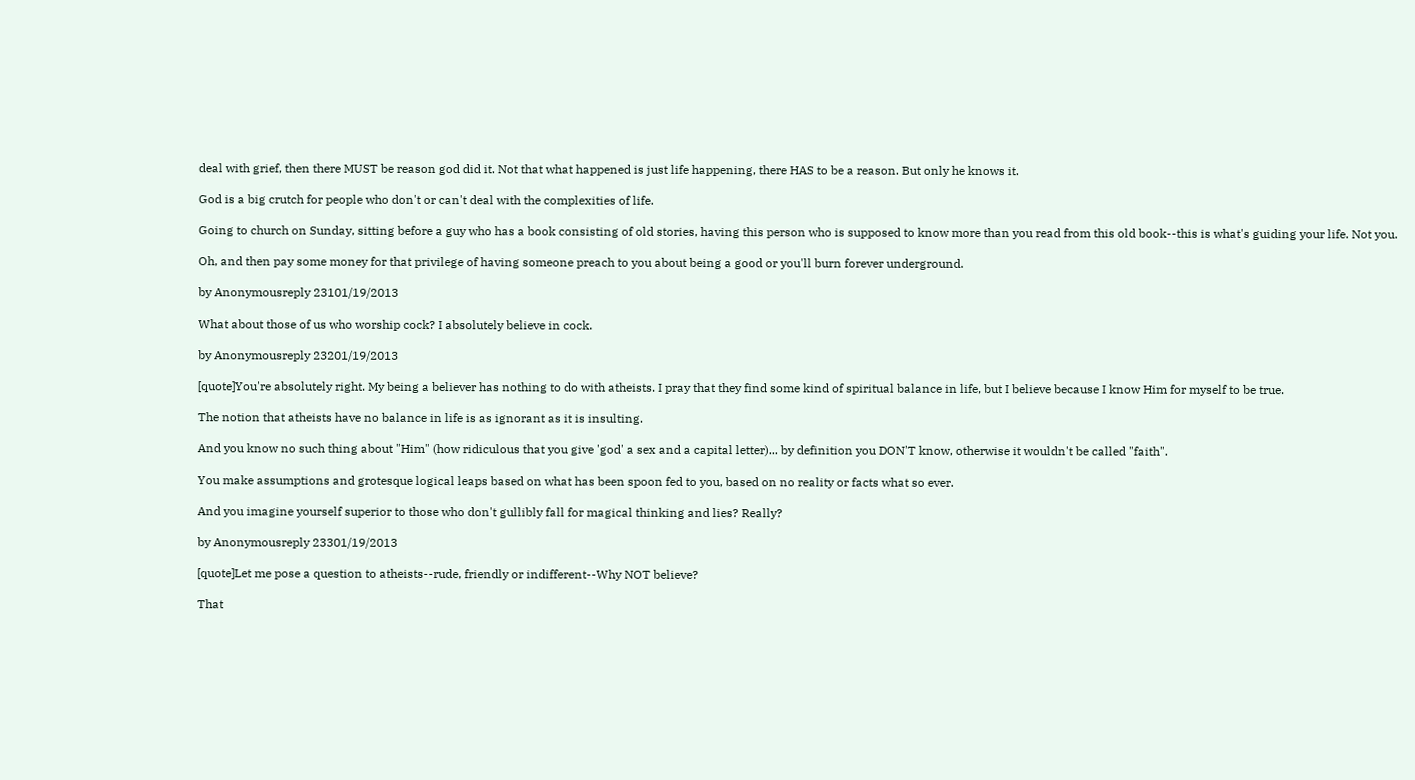deal with grief, then there MUST be reason god did it. Not that what happened is just life happening, there HAS to be a reason. But only he knows it.

God is a big crutch for people who don't or can't deal with the complexities of life.

Going to church on Sunday, sitting before a guy who has a book consisting of old stories, having this person who is supposed to know more than you read from this old book--this is what's guiding your life. Not you.

Oh, and then pay some money for that privilege of having someone preach to you about being a good or you'll burn forever underground.

by Anonymousreply 23101/19/2013

What about those of us who worship cock? I absolutely believe in cock.

by Anonymousreply 23201/19/2013

[quote]You're absolutely right. My being a believer has nothing to do with atheists. I pray that they find some kind of spiritual balance in life, but I believe because I know Him for myself to be true.

The notion that atheists have no balance in life is as ignorant as it is insulting.

And you know no such thing about "Him" (how ridiculous that you give 'god' a sex and a capital letter)... by definition you DON'T know, otherwise it wouldn't be called "faith".

You make assumptions and grotesque logical leaps based on what has been spoon fed to you, based on no reality or facts what so ever.

And you imagine yourself superior to those who don't gullibly fall for magical thinking and lies? Really?

by Anonymousreply 23301/19/2013

[quote]Let me pose a question to atheists--rude, friendly or indifferent--Why NOT believe?

That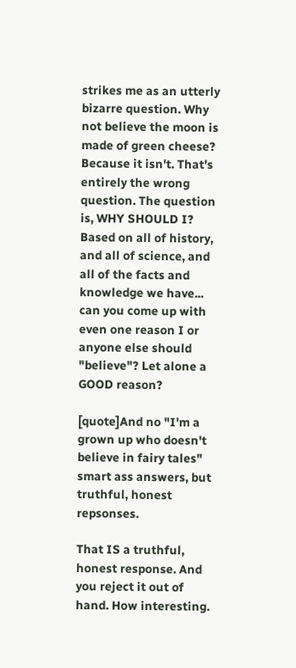strikes me as an utterly bizarre question. Why not believe the moon is made of green cheese? Because it isn't. That's entirely the wrong question. The question is, WHY SHOULD I? Based on all of history, and all of science, and all of the facts and knowledge we have... can you come up with even one reason I or anyone else should "believe"? Let alone a GOOD reason?

[quote]And no "I'm a grown up who doesn't believe in fairy tales" smart ass answers, but truthful, honest repsonses.

That IS a truthful, honest response. And you reject it out of hand. How interesting.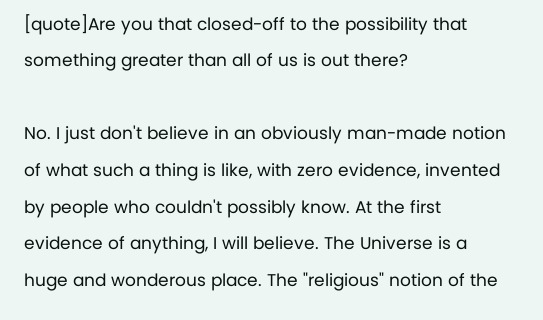[quote]Are you that closed-off to the possibility that something greater than all of us is out there?

No. I just don't believe in an obviously man-made notion of what such a thing is like, with zero evidence, invented by people who couldn't possibly know. At the first evidence of anything, I will believe. The Universe is a huge and wonderous place. The "religious" notion of the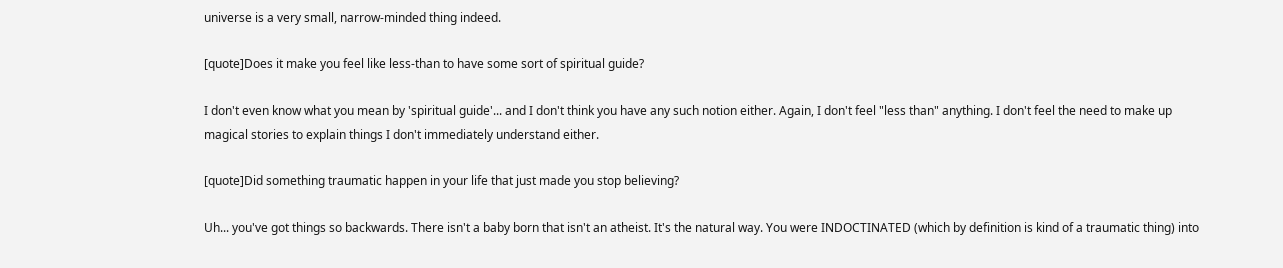universe is a very small, narrow-minded thing indeed.

[quote]Does it make you feel like less-than to have some sort of spiritual guide?

I don't even know what you mean by 'spiritual guide'... and I don't think you have any such notion either. Again, I don't feel "less than" anything. I don't feel the need to make up magical stories to explain things I don't immediately understand either.

[quote]Did something traumatic happen in your life that just made you stop believing?

Uh... you've got things so backwards. There isn't a baby born that isn't an atheist. It's the natural way. You were INDOCTINATED (which by definition is kind of a traumatic thing) into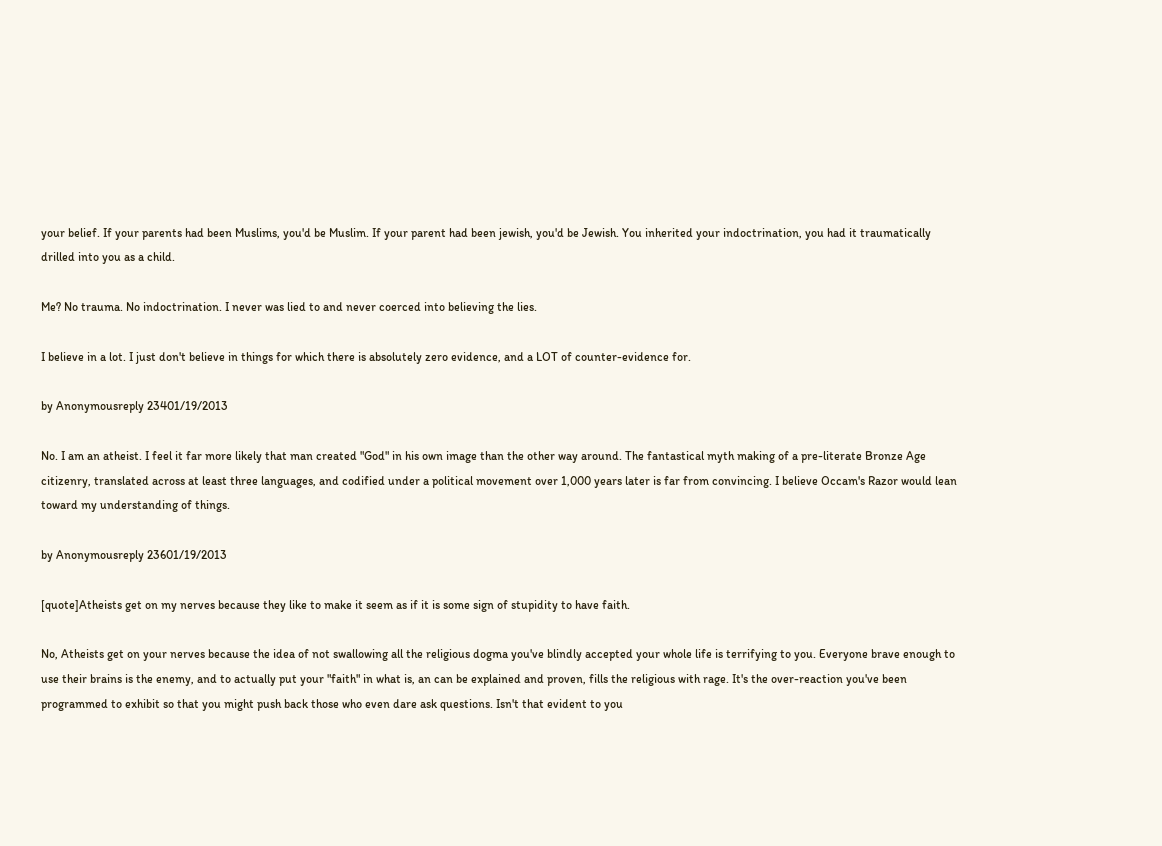your belief. If your parents had been Muslims, you'd be Muslim. If your parent had been jewish, you'd be Jewish. You inherited your indoctrination, you had it traumatically drilled into you as a child.

Me? No trauma. No indoctrination. I never was lied to and never coerced into believing the lies.

I believe in a lot. I just don't believe in things for which there is absolutely zero evidence, and a LOT of counter-evidence for.

by Anonymousreply 23401/19/2013

No. I am an atheist. I feel it far more likely that man created "God" in his own image than the other way around. The fantastical myth making of a pre-literate Bronze Age citizenry, translated across at least three languages, and codified under a political movement over 1,000 years later is far from convincing. I believe Occam's Razor would lean toward my understanding of things.

by Anonymousreply 23601/19/2013

[quote]Atheists get on my nerves because they like to make it seem as if it is some sign of stupidity to have faith.

No, Atheists get on your nerves because the idea of not swallowing all the religious dogma you've blindly accepted your whole life is terrifying to you. Everyone brave enough to use their brains is the enemy, and to actually put your "faith" in what is, an can be explained and proven, fills the religious with rage. It's the over-reaction you've been programmed to exhibit so that you might push back those who even dare ask questions. Isn't that evident to you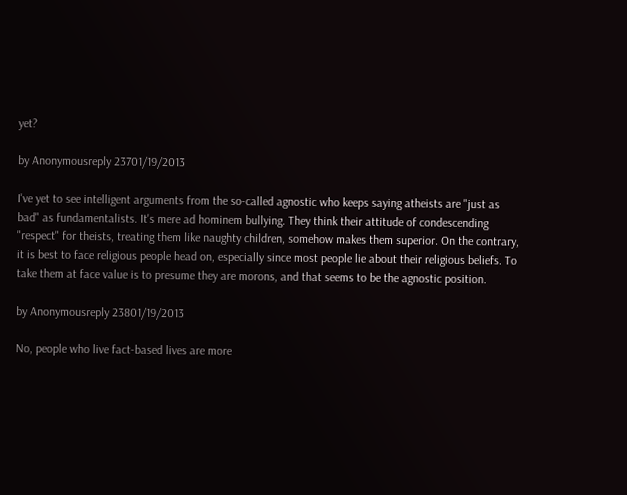yet?

by Anonymousreply 23701/19/2013

I've yet to see intelligent arguments from the so-called agnostic who keeps saying atheists are "just as bad" as fundamentalists. It's mere ad hominem bullying. They think their attitude of condescending "respect" for theists, treating them like naughty children, somehow makes them superior. On the contrary, it is best to face religious people head on, especially since most people lie about their religious beliefs. To take them at face value is to presume they are morons, and that seems to be the agnostic position.

by Anonymousreply 23801/19/2013

No, people who live fact-based lives are more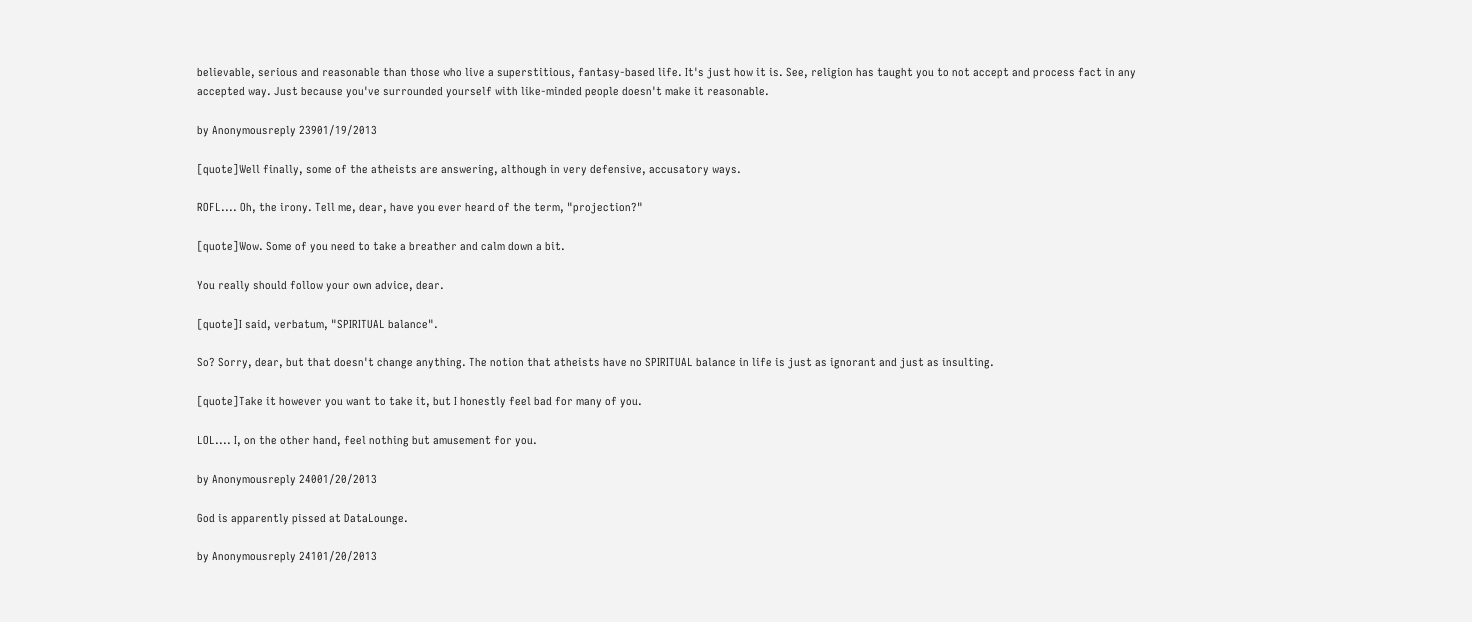believable, serious and reasonable than those who live a superstitious, fantasy-based life. It's just how it is. See, religion has taught you to not accept and process fact in any accepted way. Just because you've surrounded yourself with like-minded people doesn't make it reasonable.

by Anonymousreply 23901/19/2013

[quote]Well finally, some of the atheists are answering, although in very defensive, accusatory ways.

ROFL.... Oh, the irony. Tell me, dear, have you ever heard of the term, "projection?"

[quote]Wow. Some of you need to take a breather and calm down a bit.

You really should follow your own advice, dear.

[quote]I said, verbatum, "SPIRITUAL balance".

So? Sorry, dear, but that doesn't change anything. The notion that atheists have no SPIRITUAL balance in life is just as ignorant and just as insulting.

[quote]Take it however you want to take it, but I honestly feel bad for many of you.

LOL.... I, on the other hand, feel nothing but amusement for you.

by Anonymousreply 24001/20/2013

God is apparently pissed at DataLounge.

by Anonymousreply 24101/20/2013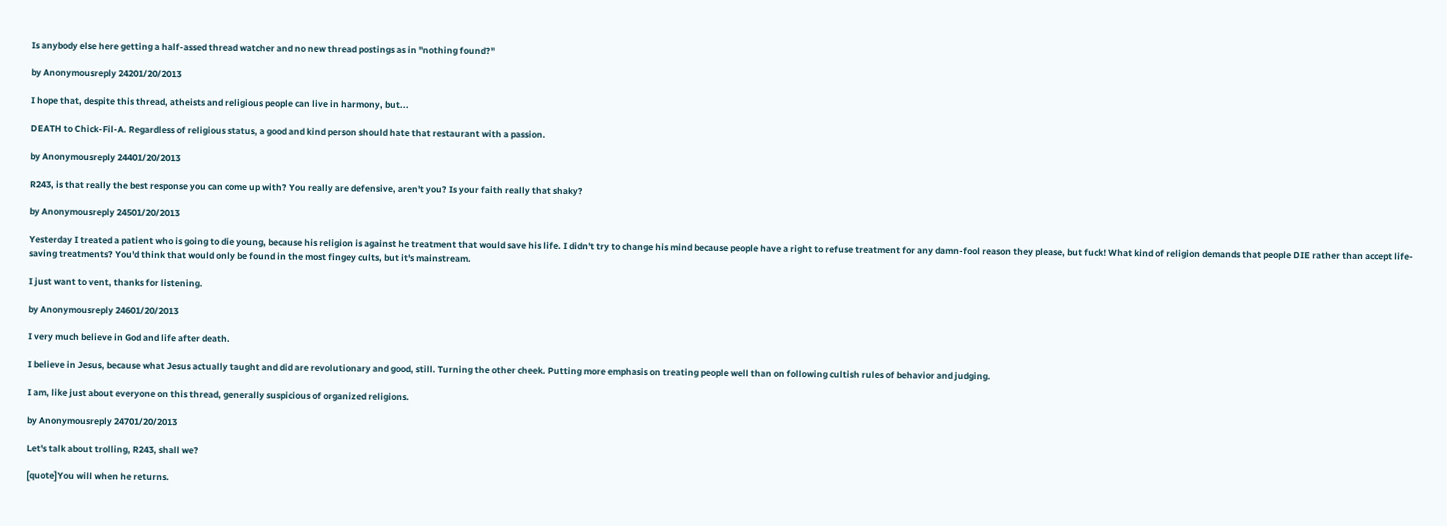Is anybody else here getting a half-assed thread watcher and no new thread postings as in "nothing found?"

by Anonymousreply 24201/20/2013

I hope that, despite this thread, atheists and religious people can live in harmony, but...

DEATH to Chick-Fil-A. Regardless of religious status, a good and kind person should hate that restaurant with a passion.

by Anonymousreply 24401/20/2013

R243, is that really the best response you can come up with? You really are defensive, aren't you? Is your faith really that shaky?

by Anonymousreply 24501/20/2013

Yesterday I treated a patient who is going to die young, because his religion is against he treatment that would save his life. I didn't try to change his mind because people have a right to refuse treatment for any damn-fool reason they please, but fuck! What kind of religion demands that people DIE rather than accept life-saving treatments? You'd think that would only be found in the most fingey cults, but it's mainstream.

I just want to vent, thanks for listening.

by Anonymousreply 24601/20/2013

I very much believe in God and life after death.

I believe in Jesus, because what Jesus actually taught and did are revolutionary and good, still. Turning the other cheek. Putting more emphasis on treating people well than on following cultish rules of behavior and judging.

I am, like just about everyone on this thread, generally suspicious of organized religions.

by Anonymousreply 24701/20/2013

Let's talk about trolling, R243, shall we?

[quote]You will when he returns.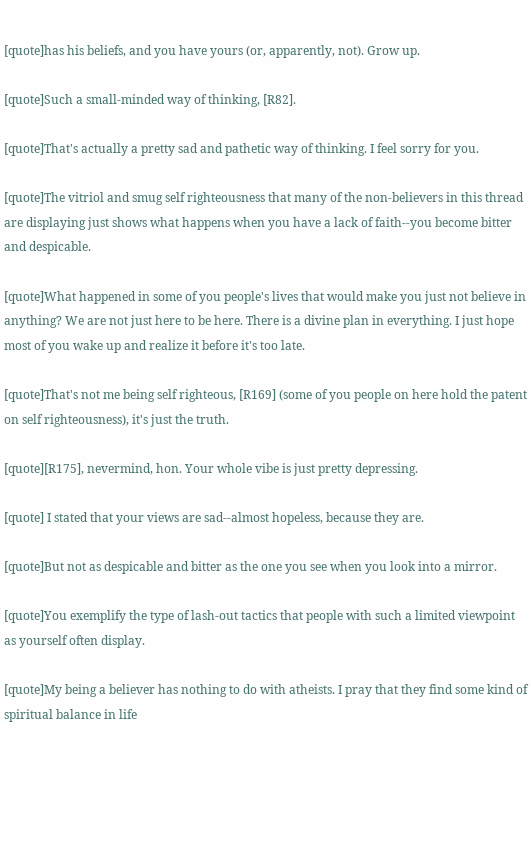[quote]has his beliefs, and you have yours (or, apparently, not). Grow up.

[quote]Such a small-minded way of thinking, [R82].

[quote]That's actually a pretty sad and pathetic way of thinking. I feel sorry for you.

[quote]The vitriol and smug self righteousness that many of the non-believers in this thread are displaying just shows what happens when you have a lack of faith--you become bitter and despicable.

[quote]What happened in some of you people's lives that would make you just not believe in anything? We are not just here to be here. There is a divine plan in everything. I just hope most of you wake up and realize it before it's too late.

[quote]That's not me being self righteous, [R169] (some of you people on here hold the patent on self righteousness), it's just the truth.

[quote][R175], nevermind, hon. Your whole vibe is just pretty depressing.

[quote] I stated that your views are sad--almost hopeless, because they are.

[quote]But not as despicable and bitter as the one you see when you look into a mirror.

[quote]You exemplify the type of lash-out tactics that people with such a limited viewpoint as yourself often display.

[quote]My being a believer has nothing to do with atheists. I pray that they find some kind of spiritual balance in life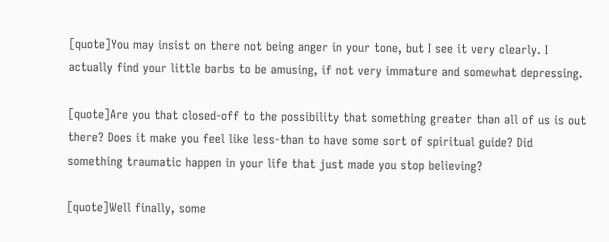[quote]You may insist on there not being anger in your tone, but I see it very clearly. I actually find your little barbs to be amusing, if not very immature and somewhat depressing.

[quote]Are you that closed-off to the possibility that something greater than all of us is out there? Does it make you feel like less-than to have some sort of spiritual guide? Did something traumatic happen in your life that just made you stop believing?

[quote]Well finally, some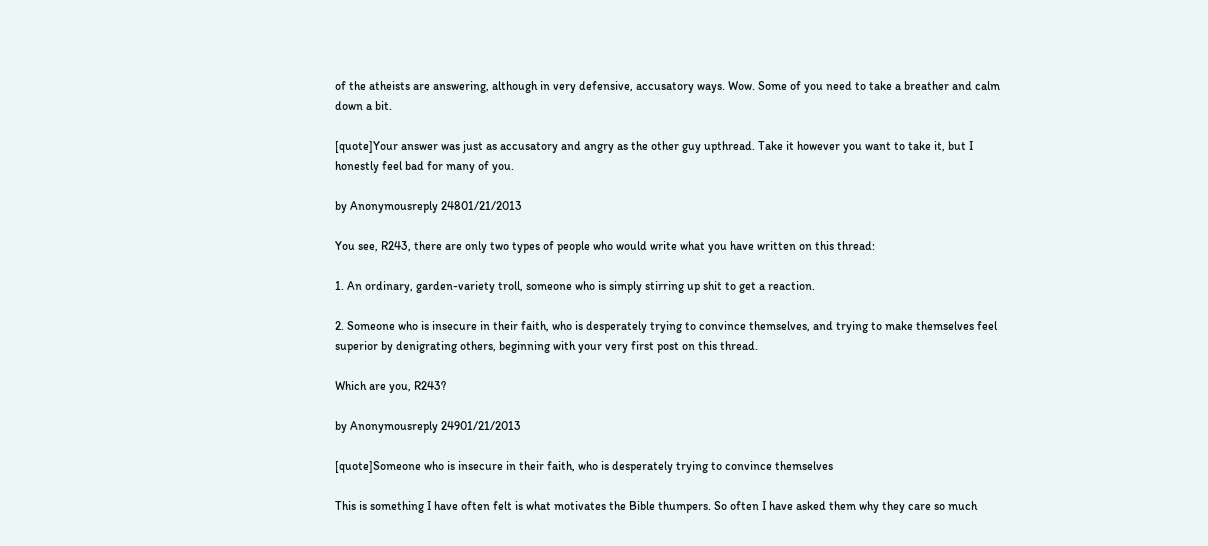of the atheists are answering, although in very defensive, accusatory ways. Wow. Some of you need to take a breather and calm down a bit.

[quote]Your answer was just as accusatory and angry as the other guy upthread. Take it however you want to take it, but I honestly feel bad for many of you.

by Anonymousreply 24801/21/2013

You see, R243, there are only two types of people who would write what you have written on this thread:

1. An ordinary, garden-variety troll, someone who is simply stirring up shit to get a reaction.

2. Someone who is insecure in their faith, who is desperately trying to convince themselves, and trying to make themselves feel superior by denigrating others, beginning with your very first post on this thread.

Which are you, R243?

by Anonymousreply 24901/21/2013

[quote]Someone who is insecure in their faith, who is desperately trying to convince themselves

This is something I have often felt is what motivates the Bible thumpers. So often I have asked them why they care so much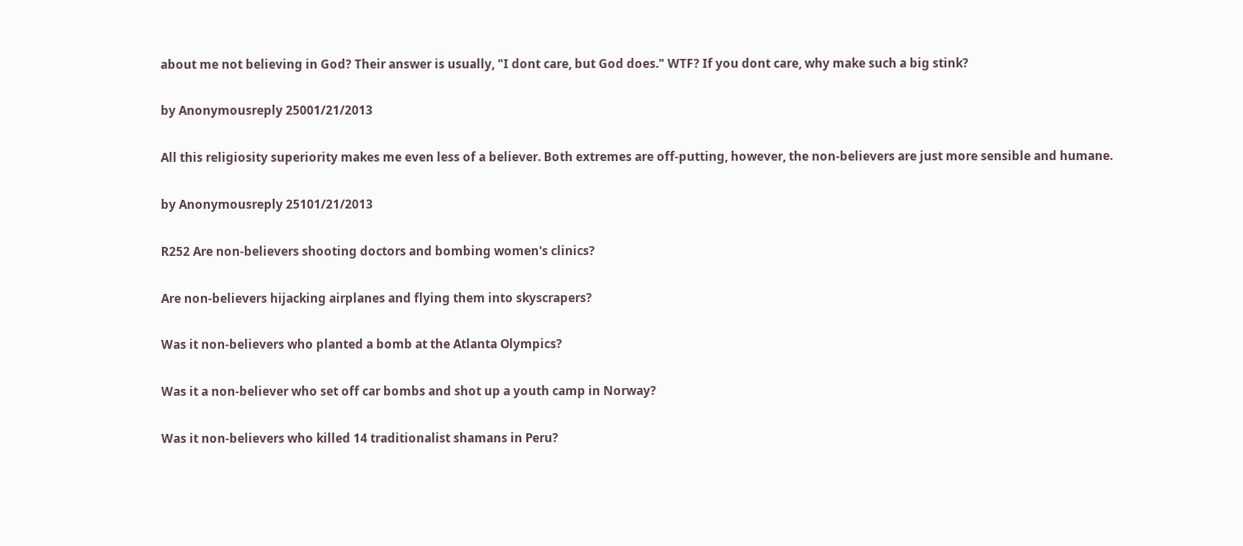about me not believing in God? Their answer is usually, "I dont care, but God does." WTF? If you dont care, why make such a big stink?

by Anonymousreply 25001/21/2013

All this religiosity superiority makes me even less of a believer. Both extremes are off-putting, however, the non-believers are just more sensible and humane.

by Anonymousreply 25101/21/2013

R252 Are non-believers shooting doctors and bombing women's clinics?

Are non-believers hijacking airplanes and flying them into skyscrapers?

Was it non-believers who planted a bomb at the Atlanta Olympics?

Was it a non-believer who set off car bombs and shot up a youth camp in Norway?

Was it non-believers who killed 14 traditionalist shamans in Peru?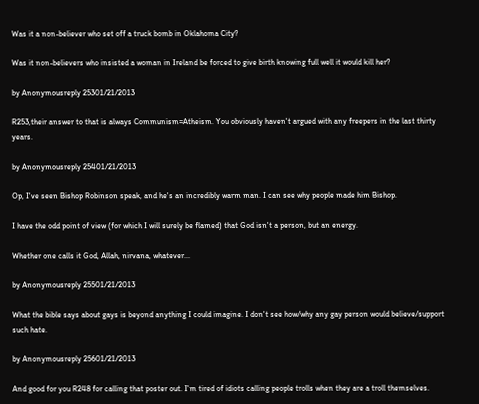Was it a non-believer who set off a truck bomb in Oklahoma City?

Was it non-believers who insisted a woman in Ireland be forced to give birth knowing full well it would kill her?

by Anonymousreply 25301/21/2013

R253,their answer to that is always Communism=Atheism. You obviously haven't argued with any freepers in the last thirty years.

by Anonymousreply 25401/21/2013

Op, I've seen Bishop Robinson speak, and he's an incredibly warm man. I can see why people made him Bishop.

I have the odd point of view (for which I will surely be flamed) that God isn't a person, but an energy.

Whether one calls it God, Allah, nirvana, whatever...

by Anonymousreply 25501/21/2013

What the bible says about gays is beyond anything I could imagine. I don't see how/why any gay person would believe/support such hate.

by Anonymousreply 25601/21/2013

And good for you R248 for calling that poster out. I'm tired of idiots calling people trolls when they are a troll themselves.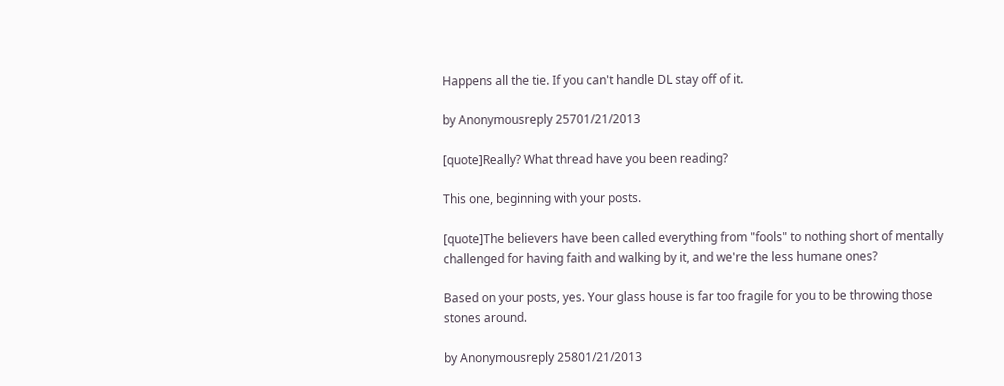Happens all the tie. If you can't handle DL stay off of it.

by Anonymousreply 25701/21/2013

[quote]Really? What thread have you been reading?

This one, beginning with your posts.

[quote]The believers have been called everything from "fools" to nothing short of mentally challenged for having faith and walking by it, and we're the less humane ones?

Based on your posts, yes. Your glass house is far too fragile for you to be throwing those stones around.

by Anonymousreply 25801/21/2013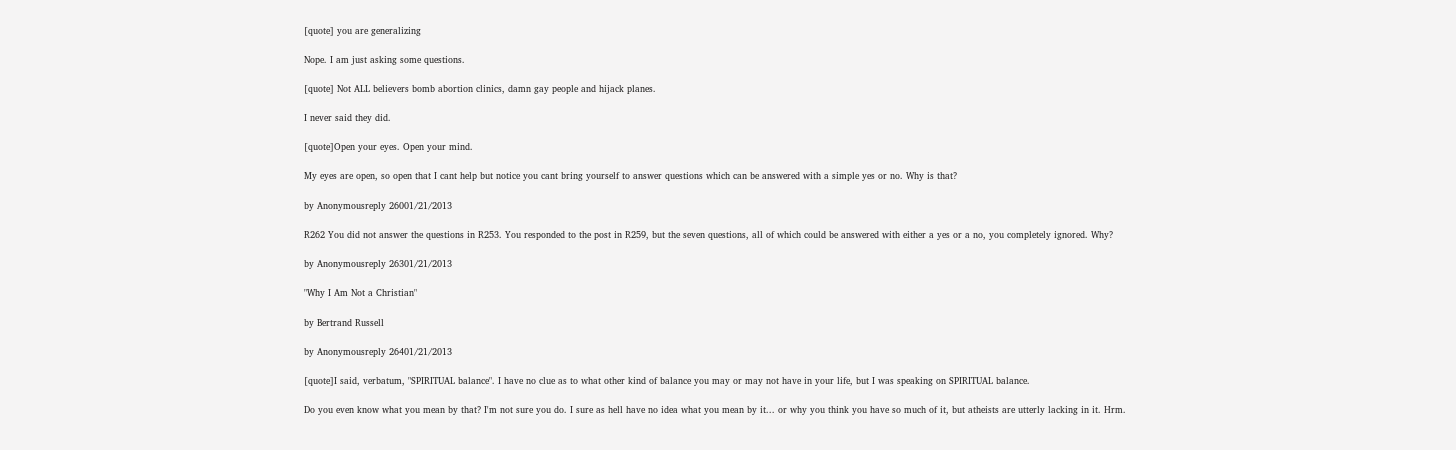[quote] you are generalizing

Nope. I am just asking some questions.

[quote] Not ALL believers bomb abortion clinics, damn gay people and hijack planes.

I never said they did.

[quote]Open your eyes. Open your mind.

My eyes are open, so open that I cant help but notice you cant bring yourself to answer questions which can be answered with a simple yes or no. Why is that?

by Anonymousreply 26001/21/2013

R262 You did not answer the questions in R253. You responded to the post in R259, but the seven questions, all of which could be answered with either a yes or a no, you completely ignored. Why?

by Anonymousreply 26301/21/2013

"Why I Am Not a Christian"

by Bertrand Russell

by Anonymousreply 26401/21/2013

[quote]I said, verbatum, "SPIRITUAL balance". I have no clue as to what other kind of balance you may or may not have in your life, but I was speaking on SPIRITUAL balance.

Do you even know what you mean by that? I'm not sure you do. I sure as hell have no idea what you mean by it... or why you think you have so much of it, but atheists are utterly lacking in it. Hrm.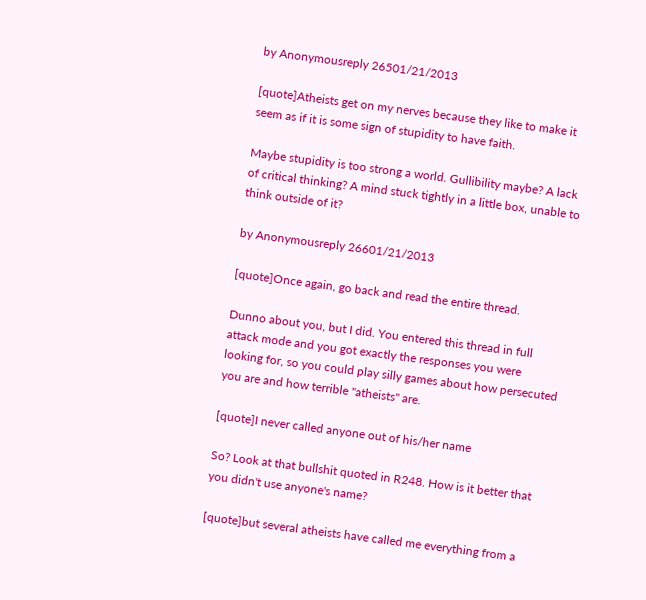by Anonymousreply 26501/21/2013

[quote]Atheists get on my nerves because they like to make it seem as if it is some sign of stupidity to have faith.

Maybe stupidity is too strong a world. Gullibility maybe? A lack of critical thinking? A mind stuck tightly in a little box, unable to think outside of it?

by Anonymousreply 26601/21/2013

[quote]Once again, go back and read the entire thread.

Dunno about you, but I did. You entered this thread in full attack mode and you got exactly the responses you were looking for, so you could play silly games about how persecuted you are and how terrible "atheists" are.

[quote]I never called anyone out of his/her name

So? Look at that bullshit quoted in R248. How is it better that you didn't use anyone's name?

[quote]but several atheists have called me everything from a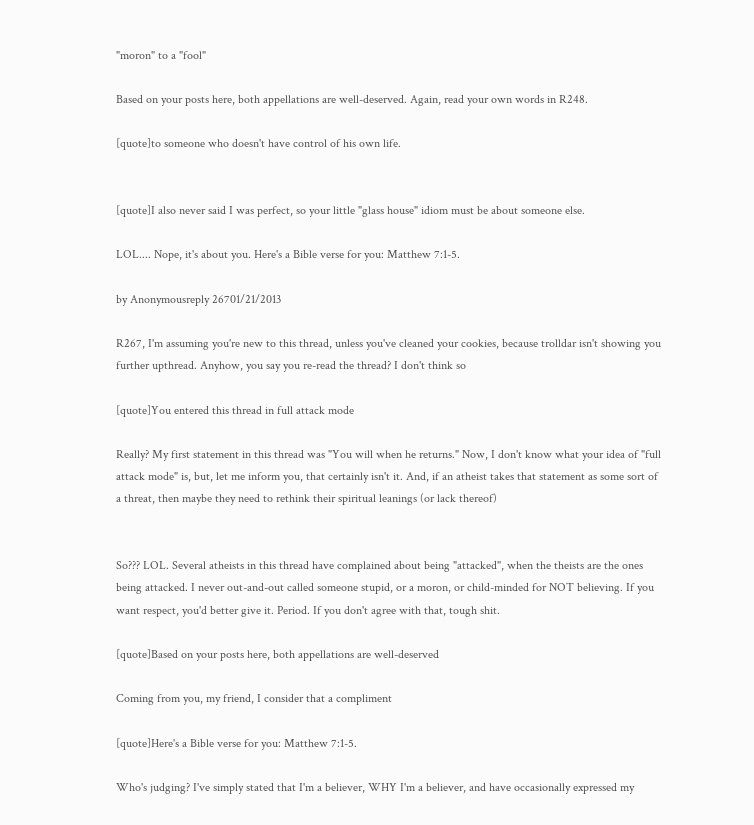"moron" to a "fool"

Based on your posts here, both appellations are well-deserved. Again, read your own words in R248.

[quote]to someone who doesn't have control of his own life.


[quote]I also never said I was perfect, so your little "glass house" idiom must be about someone else.

LOL.... Nope, it's about you. Here's a Bible verse for you: Matthew 7:1-5.

by Anonymousreply 26701/21/2013

R267, I'm assuming you're new to this thread, unless you've cleaned your cookies, because trolldar isn't showing you further upthread. Anyhow, you say you re-read the thread? I don't think so

[quote]You entered this thread in full attack mode

Really? My first statement in this thread was "You will when he returns." Now, I don't know what your idea of "full attack mode" is, but, let me inform you, that certainly isn't it. And, if an atheist takes that statement as some sort of a threat, then maybe they need to rethink their spiritual leanings (or lack thereof)


So??? LOL. Several atheists in this thread have complained about being "attacked", when the theists are the ones being attacked. I never out-and-out called someone stupid, or a moron, or child-minded for NOT believing. If you want respect, you'd better give it. Period. If you don't agree with that, tough shit.

[quote]Based on your posts here, both appellations are well-deserved

Coming from you, my friend, I consider that a compliment

[quote]Here's a Bible verse for you: Matthew 7:1-5.

Who's judging? I've simply stated that I'm a believer, WHY I'm a believer, and have occasionally expressed my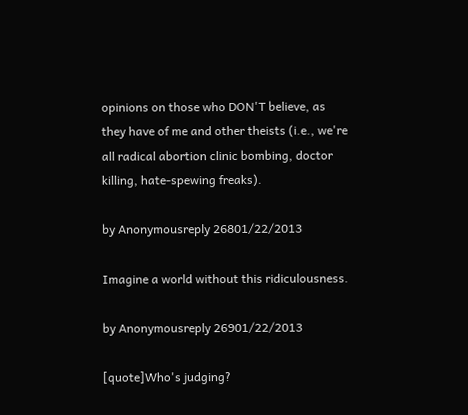opinions on those who DON'T believe, as they have of me and other theists (i.e., we're all radical abortion clinic bombing, doctor killing, hate-spewing freaks).

by Anonymousreply 26801/22/2013

Imagine a world without this ridiculousness.

by Anonymousreply 26901/22/2013

[quote]Who's judging?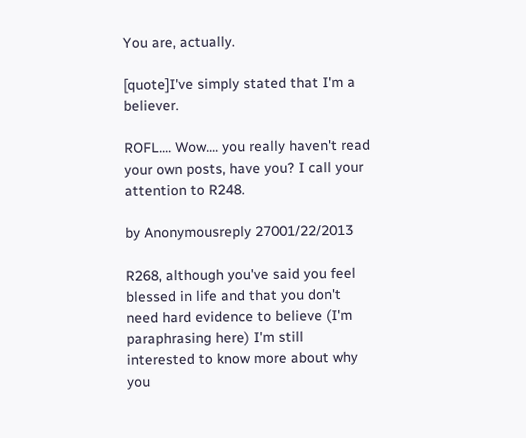You are, actually.

[quote]I've simply stated that I'm a believer.

ROFL.... Wow.... you really haven't read your own posts, have you? I call your attention to R248.

by Anonymousreply 27001/22/2013

R268, although you've said you feel blessed in life and that you don't need hard evidence to believe (I'm paraphrasing here) I'm still interested to know more about why you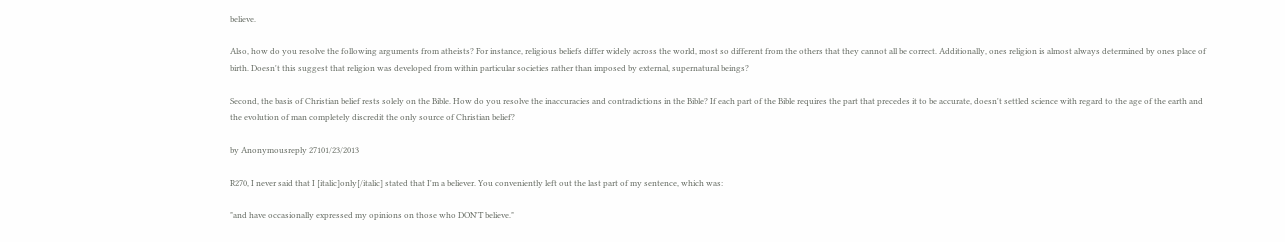believe.

Also, how do you resolve the following arguments from atheists? For instance, religious beliefs differ widely across the world, most so different from the others that they cannot all be correct. Additionally, ones religion is almost always determined by ones place of birth. Doesn't this suggest that religion was developed from within particular societies rather than imposed by external, supernatural beings?

Second, the basis of Christian belief rests solely on the Bible. How do you resolve the inaccuracies and contradictions in the Bible? If each part of the Bible requires the part that precedes it to be accurate, doesn't settled science with regard to the age of the earth and the evolution of man completely discredit the only source of Christian belief?

by Anonymousreply 27101/23/2013

R270, I never said that I [italic]only[/italic] stated that I'm a believer. You conveniently left out the last part of my sentence, which was:

"and have occasionally expressed my opinions on those who DON'T believe."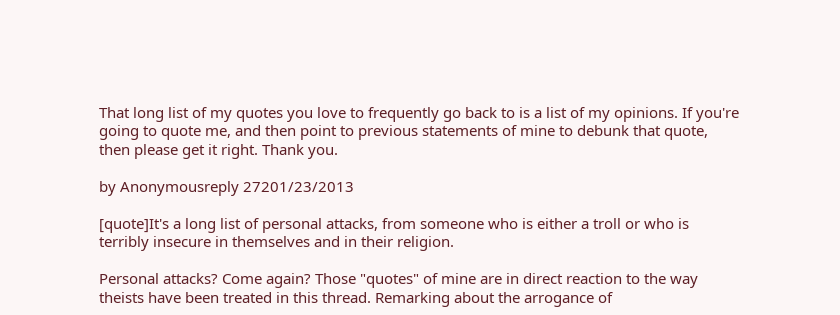That long list of my quotes you love to frequently go back to is a list of my opinions. If you're going to quote me, and then point to previous statements of mine to debunk that quote, then please get it right. Thank you.

by Anonymousreply 27201/23/2013

[quote]It's a long list of personal attacks, from someone who is either a troll or who is terribly insecure in themselves and in their religion.

Personal attacks? Come again? Those "quotes" of mine are in direct reaction to the way theists have been treated in this thread. Remarking about the arrogance of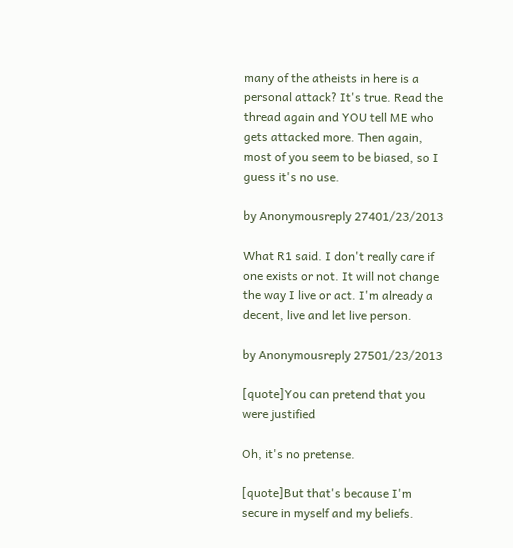many of the atheists in here is a personal attack? It's true. Read the thread again and YOU tell ME who gets attacked more. Then again, most of you seem to be biased, so I guess it's no use.

by Anonymousreply 27401/23/2013

What R1 said. I don't really care if one exists or not. It will not change the way I live or act. I'm already a decent, live and let live person.

by Anonymousreply 27501/23/2013

[quote]You can pretend that you were justified

Oh, it's no pretense.

[quote]But that's because I'm secure in myself and my beliefs.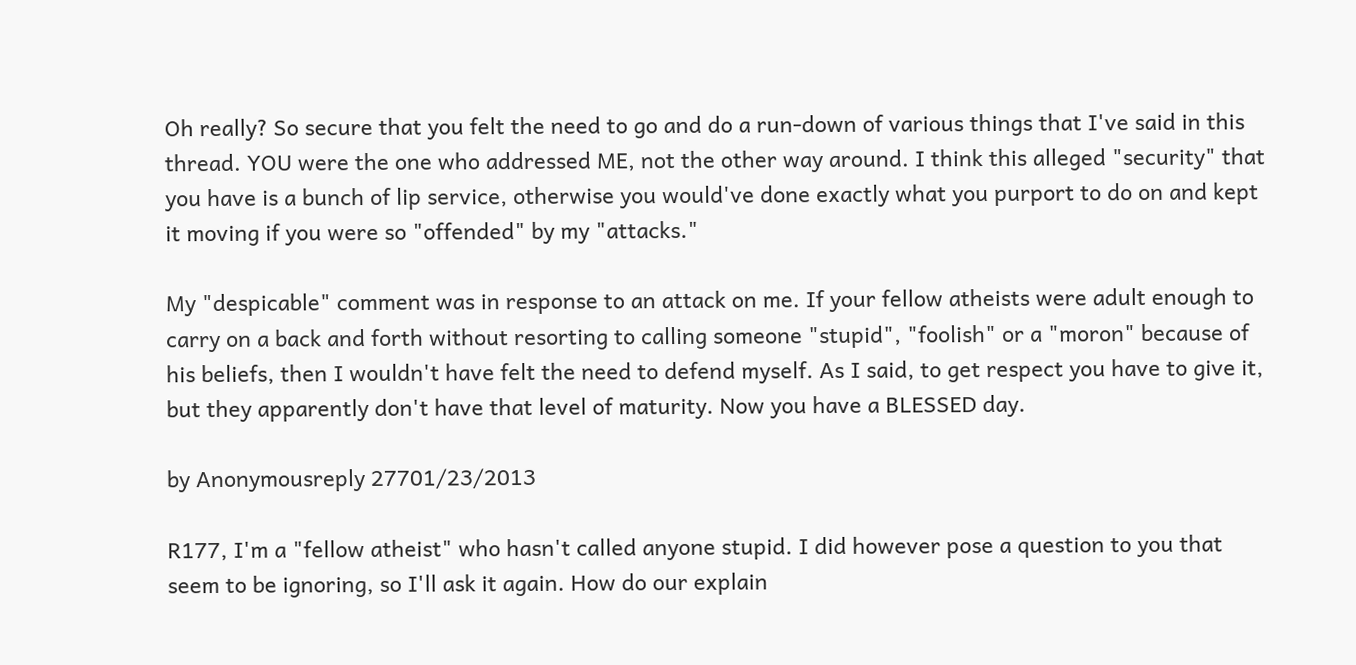Oh really? So secure that you felt the need to go and do a run-down of various things that I've said in this thread. YOU were the one who addressed ME, not the other way around. I think this alleged "security" that you have is a bunch of lip service, otherwise you would've done exactly what you purport to do on and kept it moving if you were so "offended" by my "attacks."

My "despicable" comment was in response to an attack on me. If your fellow atheists were adult enough to carry on a back and forth without resorting to calling someone "stupid", "foolish" or a "moron" because of his beliefs, then I wouldn't have felt the need to defend myself. As I said, to get respect you have to give it, but they apparently don't have that level of maturity. Now you have a BLESSED day.

by Anonymousreply 27701/23/2013

R177, I'm a "fellow atheist" who hasn't called anyone stupid. I did however pose a question to you that seem to be ignoring, so I'll ask it again. How do our explain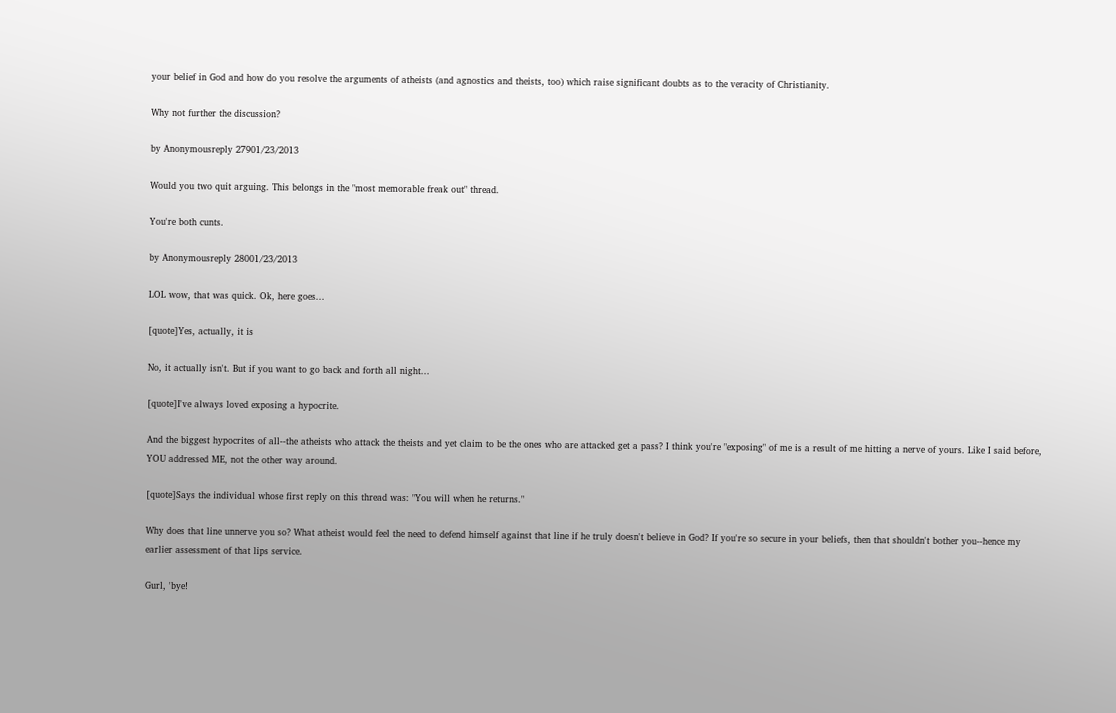your belief in God and how do you resolve the arguments of atheists (and agnostics and theists, too) which raise significant doubts as to the veracity of Christianity.

Why not further the discussion?

by Anonymousreply 27901/23/2013

Would you two quit arguing. This belongs in the "most memorable freak out" thread.

You're both cunts.

by Anonymousreply 28001/23/2013

LOL wow, that was quick. Ok, here goes...

[quote]Yes, actually, it is

No, it actually isn't. But if you want to go back and forth all night...

[quote]I've always loved exposing a hypocrite.

And the biggest hypocrites of all--the atheists who attack the theists and yet claim to be the ones who are attacked get a pass? I think you're "exposing" of me is a result of me hitting a nerve of yours. Like I said before, YOU addressed ME, not the other way around.

[quote]Says the individual whose first reply on this thread was: "You will when he returns."

Why does that line unnerve you so? What atheist would feel the need to defend himself against that line if he truly doesn't believe in God? If you're so secure in your beliefs, then that shouldn't bother you--hence my earlier assessment of that lips service.

Gurl, 'bye!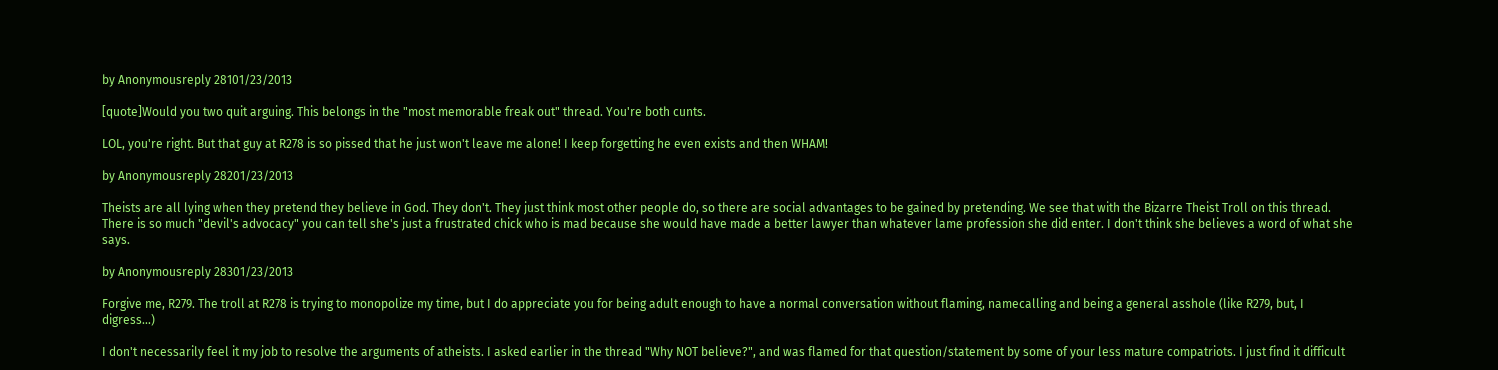by Anonymousreply 28101/23/2013

[quote]Would you two quit arguing. This belongs in the "most memorable freak out" thread. You're both cunts.

LOL, you're right. But that guy at R278 is so pissed that he just won't leave me alone! I keep forgetting he even exists and then WHAM!

by Anonymousreply 28201/23/2013

Theists are all lying when they pretend they believe in God. They don't. They just think most other people do, so there are social advantages to be gained by pretending. We see that with the Bizarre Theist Troll on this thread. There is so much "devil's advocacy" you can tell she's just a frustrated chick who is mad because she would have made a better lawyer than whatever lame profession she did enter. I don't think she believes a word of what she says.

by Anonymousreply 28301/23/2013

Forgive me, R279. The troll at R278 is trying to monopolize my time, but I do appreciate you for being adult enough to have a normal conversation without flaming, namecalling and being a general asshole (like R279, but, I digress...)

I don't necessarily feel it my job to resolve the arguments of atheists. I asked earlier in the thread "Why NOT believe?", and was flamed for that question/statement by some of your less mature compatriots. I just find it difficult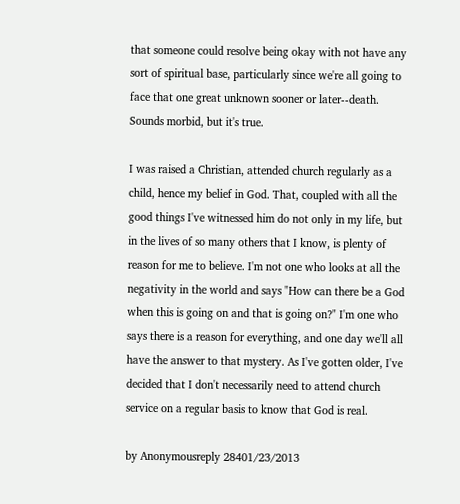that someone could resolve being okay with not have any sort of spiritual base, particularly since we're all going to face that one great unknown sooner or later--death. Sounds morbid, but it's true.

I was raised a Christian, attended church regularly as a child, hence my belief in God. That, coupled with all the good things I've witnessed him do not only in my life, but in the lives of so many others that I know, is plenty of reason for me to believe. I'm not one who looks at all the negativity in the world and says "How can there be a God when this is going on and that is going on?" I'm one who says there is a reason for everything, and one day we'll all have the answer to that mystery. As I've gotten older, I've decided that I don't necessarily need to attend church service on a regular basis to know that God is real.

by Anonymousreply 28401/23/2013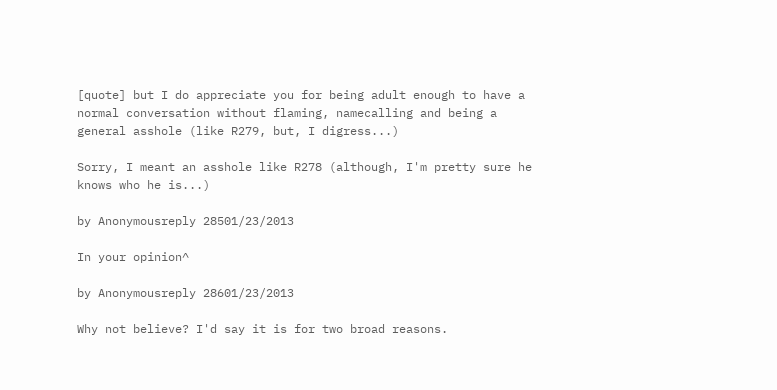[quote] but I do appreciate you for being adult enough to have a normal conversation without flaming, namecalling and being a general asshole (like R279, but, I digress...)

Sorry, I meant an asshole like R278 (although, I'm pretty sure he knows who he is...)

by Anonymousreply 28501/23/2013

In your opinion^

by Anonymousreply 28601/23/2013

Why not believe? I'd say it is for two broad reasons.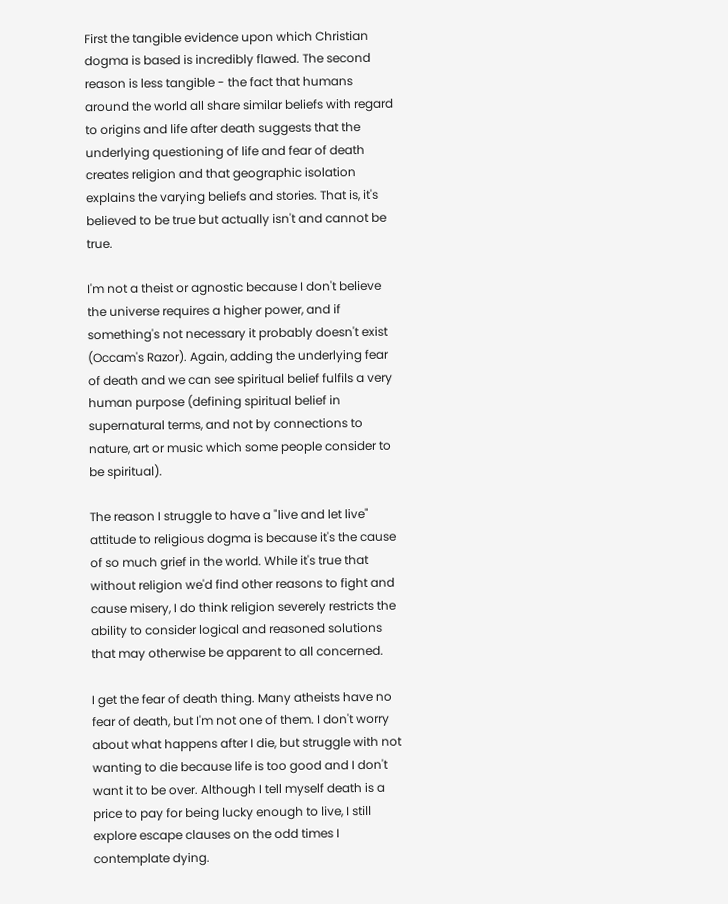First the tangible evidence upon which Christian dogma is based is incredibly flawed. The second reason is less tangible - the fact that humans around the world all share similar beliefs with regard to origins and life after death suggests that the underlying questioning of life and fear of death creates religion and that geographic isolation explains the varying beliefs and stories. That is, it's believed to be true but actually isn't and cannot be true.

I'm not a theist or agnostic because I don't believe the universe requires a higher power, and if something's not necessary it probably doesn't exist (Occam's Razor). Again, adding the underlying fear of death and we can see spiritual belief fulfils a very human purpose (defining spiritual belief in supernatural terms, and not by connections to nature, art or music which some people consider to be spiritual).

The reason I struggle to have a "live and let live" attitude to religious dogma is because it's the cause of so much grief in the world. While it's true that without religion we'd find other reasons to fight and cause misery, I do think religion severely restricts the ability to consider logical and reasoned solutions that may otherwise be apparent to all concerned.

I get the fear of death thing. Many atheists have no fear of death, but I'm not one of them. I don't worry about what happens after I die, but struggle with not wanting to die because life is too good and I don't want it to be over. Although I tell myself death is a price to pay for being lucky enough to live, I still explore escape clauses on the odd times I contemplate dying.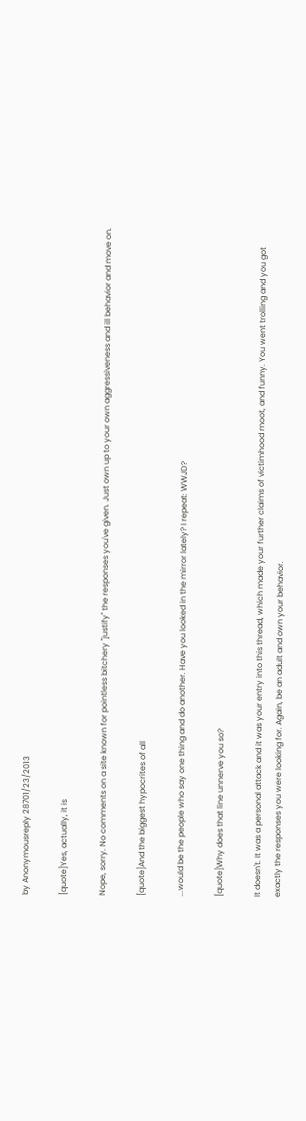by Anonymousreply 28701/23/2013

[quote]Yes, actually, it is

Nope, sorry. No comments on a site known for pointless bitchery "justify" the responses you've given. Just own up to your own aggressiveness and ill behavior and move on.

[quote]And the biggest hypocrites of all

...would be the people who say one thing and do another. Have you looked in the mirror lately? I repeat: WWJD?

[quote]Why does that line unnerve you so?

It doesn't. It was a personal attack and it was your entry into this thread, which made your further claims of victimhood moot, and funny. You went trolling and you got exactly the responses you were looking for. Again, be an adult and own your behavior.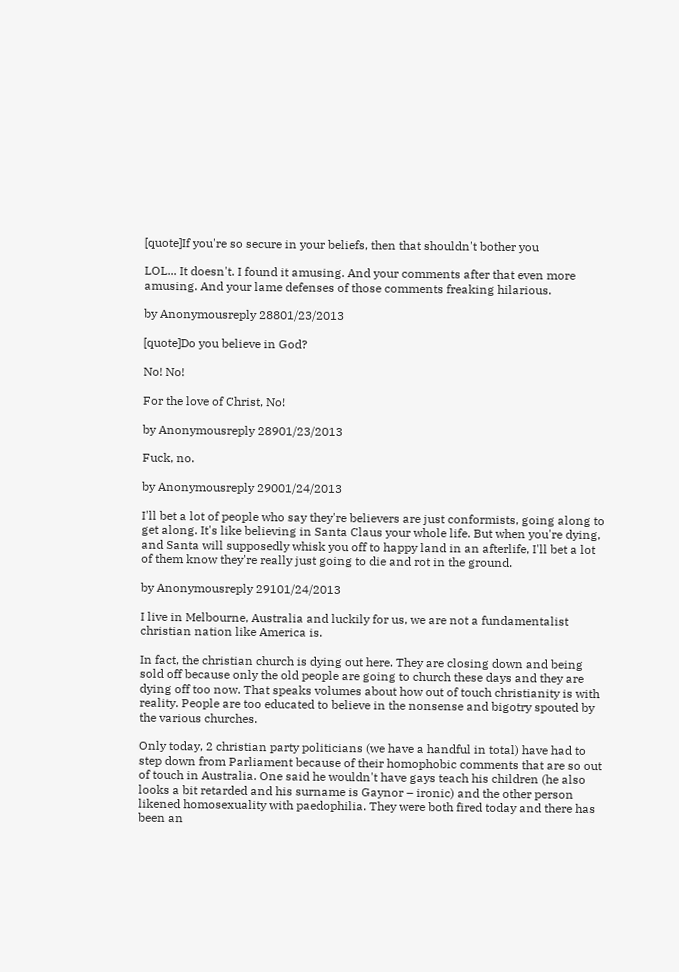[quote]If you're so secure in your beliefs, then that shouldn't bother you

LOL... It doesn't. I found it amusing. And your comments after that even more amusing. And your lame defenses of those comments freaking hilarious.

by Anonymousreply 28801/23/2013

[quote]Do you believe in God?

No! No!

For the love of Christ, No!

by Anonymousreply 28901/23/2013

Fuck, no.

by Anonymousreply 29001/24/2013

I'll bet a lot of people who say they're believers are just conformists, going along to get along. It's like believing in Santa Claus your whole life. But when you're dying, and Santa will supposedly whisk you off to happy land in an afterlife, I'll bet a lot of them know they're really just going to die and rot in the ground.

by Anonymousreply 29101/24/2013

I live in Melbourne, Australia and luckily for us, we are not a fundamentalist christian nation like America is.

In fact, the christian church is dying out here. They are closing down and being sold off because only the old people are going to church these days and they are dying off too now. That speaks volumes about how out of touch christianity is with reality. People are too educated to believe in the nonsense and bigotry spouted by the various churches.

Only today, 2 christian party politicians (we have a handful in total) have had to step down from Parliament because of their homophobic comments that are so out of touch in Australia. One said he wouldn't have gays teach his children (he also looks a bit retarded and his surname is Gaynor – ironic) and the other person likened homosexuality with paedophilia. They were both fired today and there has been an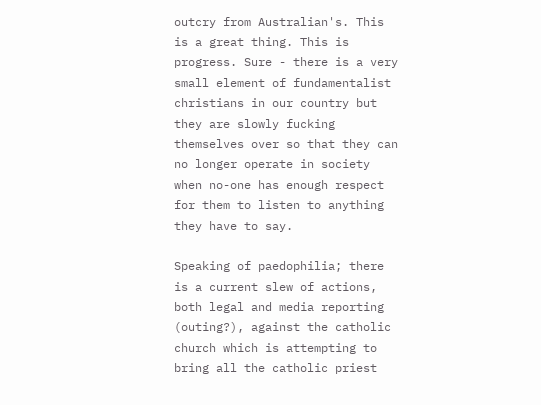outcry from Australian's. This is a great thing. This is progress. Sure - there is a very small element of fundamentalist christians in our country but they are slowly fucking themselves over so that they can no longer operate in society when no-one has enough respect for them to listen to anything they have to say.

Speaking of paedophilia; there is a current slew of actions, both legal and media reporting (outing?), against the catholic church which is attempting to bring all the catholic priest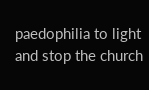paedophilia to light and stop the church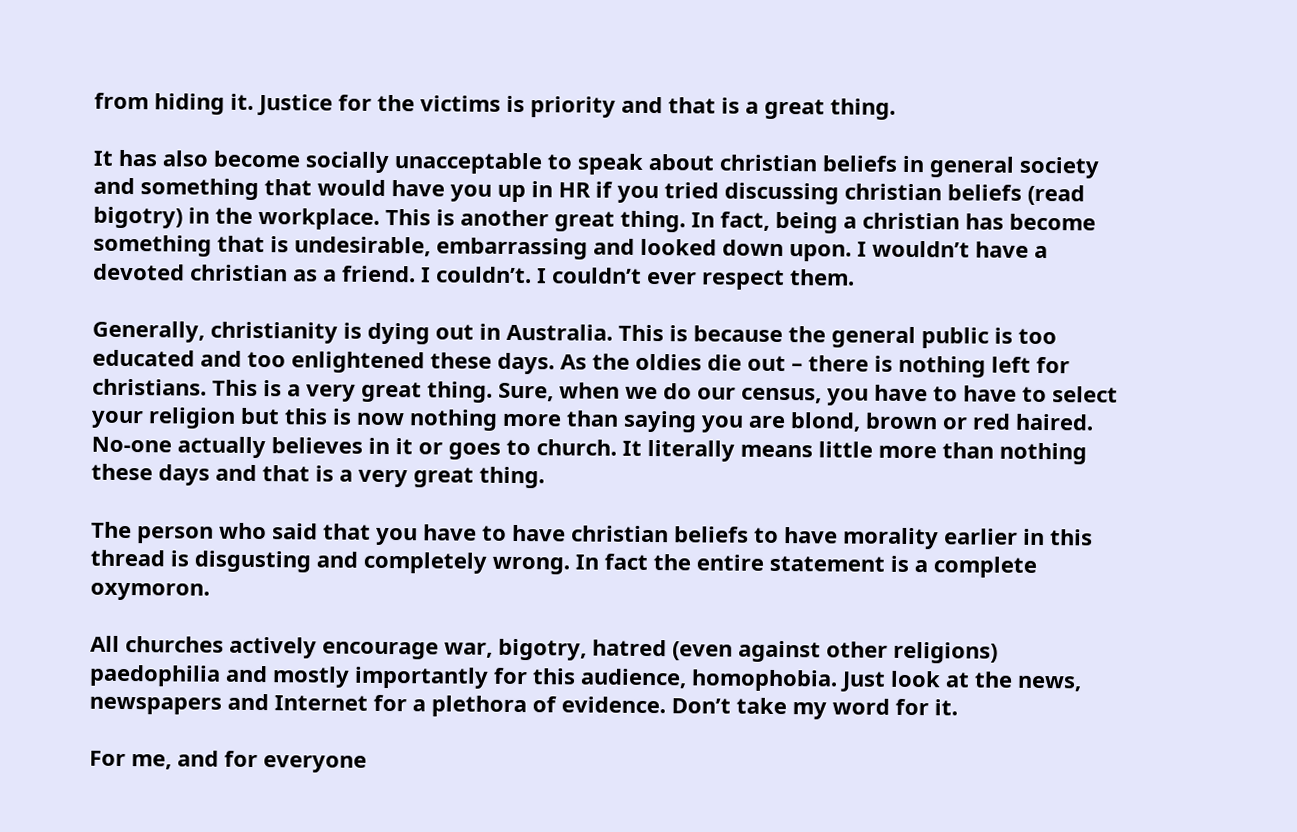from hiding it. Justice for the victims is priority and that is a great thing.

It has also become socially unacceptable to speak about christian beliefs in general society and something that would have you up in HR if you tried discussing christian beliefs (read bigotry) in the workplace. This is another great thing. In fact, being a christian has become something that is undesirable, embarrassing and looked down upon. I wouldn’t have a devoted christian as a friend. I couldn’t. I couldn’t ever respect them.

Generally, christianity is dying out in Australia. This is because the general public is too educated and too enlightened these days. As the oldies die out – there is nothing left for christians. This is a very great thing. Sure, when we do our census, you have to have to select your religion but this is now nothing more than saying you are blond, brown or red haired. No-one actually believes in it or goes to church. It literally means little more than nothing these days and that is a very great thing.

The person who said that you have to have christian beliefs to have morality earlier in this thread is disgusting and completely wrong. In fact the entire statement is a complete oxymoron.

All churches actively encourage war, bigotry, hatred (even against other religions) paedophilia and mostly importantly for this audience, homophobia. Just look at the news, newspapers and Internet for a plethora of evidence. Don’t take my word for it.

For me, and for everyone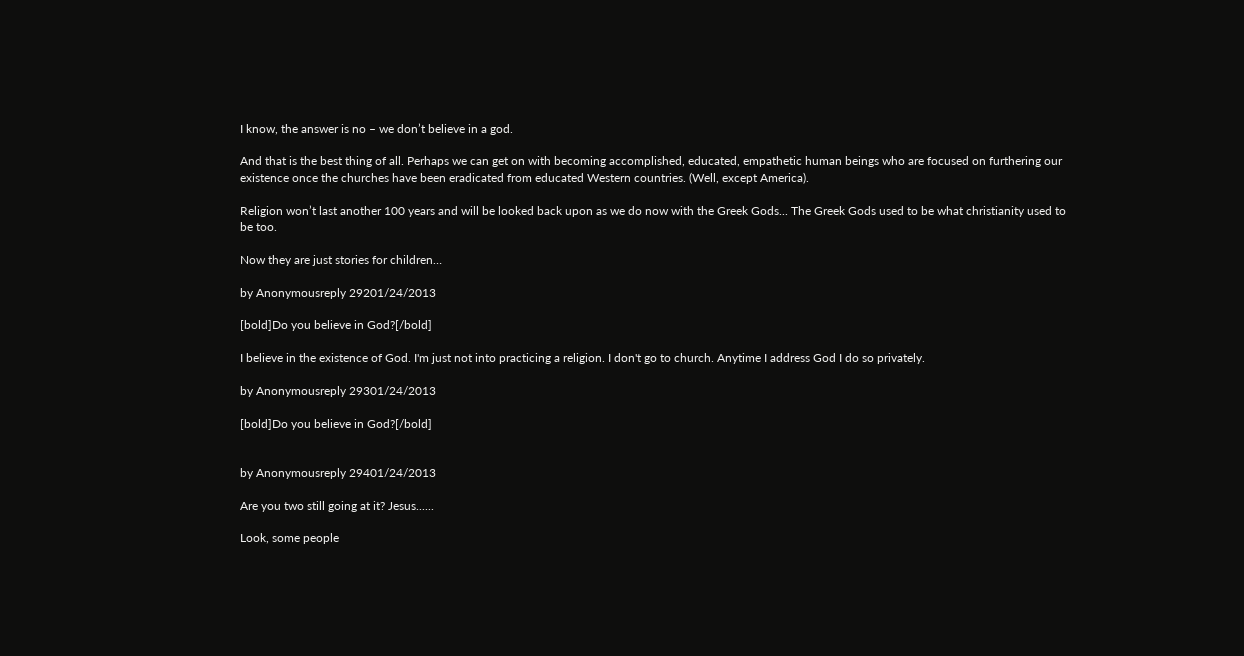I know, the answer is no – we don’t believe in a god.

And that is the best thing of all. Perhaps we can get on with becoming accomplished, educated, empathetic human beings who are focused on furthering our existence once the churches have been eradicated from educated Western countries. (Well, except America).

Religion won’t last another 100 years and will be looked back upon as we do now with the Greek Gods... The Greek Gods used to be what christianity used to be too.

Now they are just stories for children…

by Anonymousreply 29201/24/2013

[bold]Do you believe in God?[/bold]

I believe in the existence of God. I'm just not into practicing a religion. I don't go to church. Anytime I address God I do so privately.

by Anonymousreply 29301/24/2013

[bold]Do you believe in God?[/bold]


by Anonymousreply 29401/24/2013

Are you two still going at it? Jesus......

Look, some people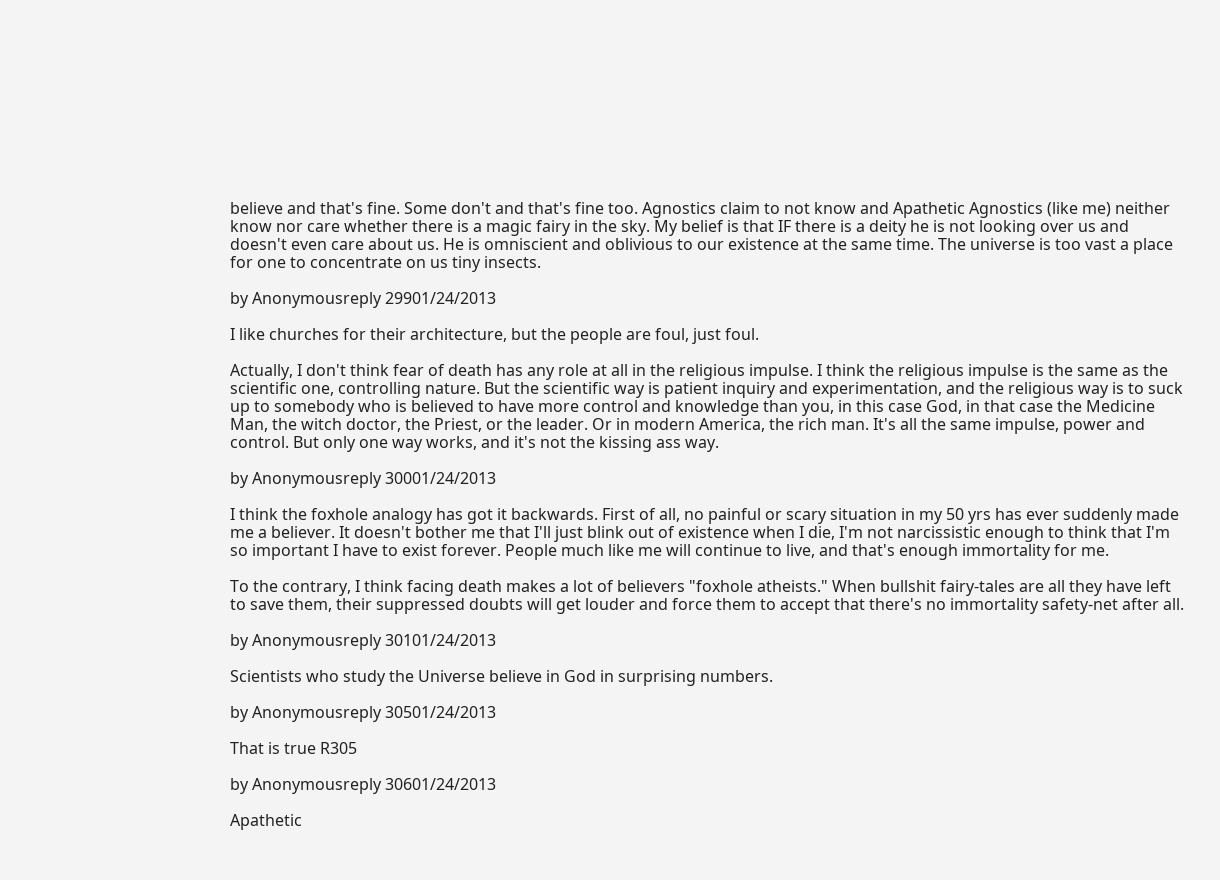believe and that's fine. Some don't and that's fine too. Agnostics claim to not know and Apathetic Agnostics (like me) neither know nor care whether there is a magic fairy in the sky. My belief is that IF there is a deity he is not looking over us and doesn't even care about us. He is omniscient and oblivious to our existence at the same time. The universe is too vast a place for one to concentrate on us tiny insects.

by Anonymousreply 29901/24/2013

I like churches for their architecture, but the people are foul, just foul.

Actually, I don't think fear of death has any role at all in the religious impulse. I think the religious impulse is the same as the scientific one, controlling nature. But the scientific way is patient inquiry and experimentation, and the religious way is to suck up to somebody who is believed to have more control and knowledge than you, in this case God, in that case the Medicine Man, the witch doctor, the Priest, or the leader. Or in modern America, the rich man. It's all the same impulse, power and control. But only one way works, and it's not the kissing ass way.

by Anonymousreply 30001/24/2013

I think the foxhole analogy has got it backwards. First of all, no painful or scary situation in my 50 yrs has ever suddenly made me a believer. It doesn't bother me that I'll just blink out of existence when I die, I'm not narcissistic enough to think that I'm so important I have to exist forever. People much like me will continue to live, and that's enough immortality for me.

To the contrary, I think facing death makes a lot of believers "foxhole atheists." When bullshit fairy-tales are all they have left to save them, their suppressed doubts will get louder and force them to accept that there's no immortality safety-net after all.

by Anonymousreply 30101/24/2013

Scientists who study the Universe believe in God in surprising numbers.

by Anonymousreply 30501/24/2013

That is true R305

by Anonymousreply 30601/24/2013

Apathetic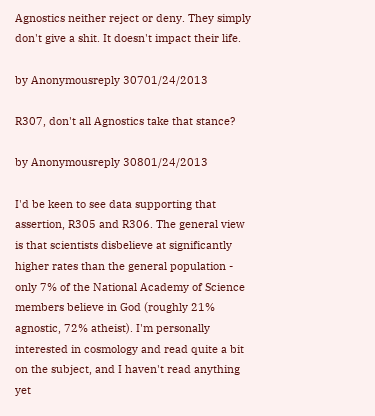Agnostics neither reject or deny. They simply don't give a shit. It doesn't impact their life.

by Anonymousreply 30701/24/2013

R307, don't all Agnostics take that stance?

by Anonymousreply 30801/24/2013

I'd be keen to see data supporting that assertion, R305 and R306. The general view is that scientists disbelieve at significantly higher rates than the general population - only 7% of the National Academy of Science members believe in God (roughly 21% agnostic, 72% atheist). I'm personally interested in cosmology and read quite a bit on the subject, and I haven't read anything yet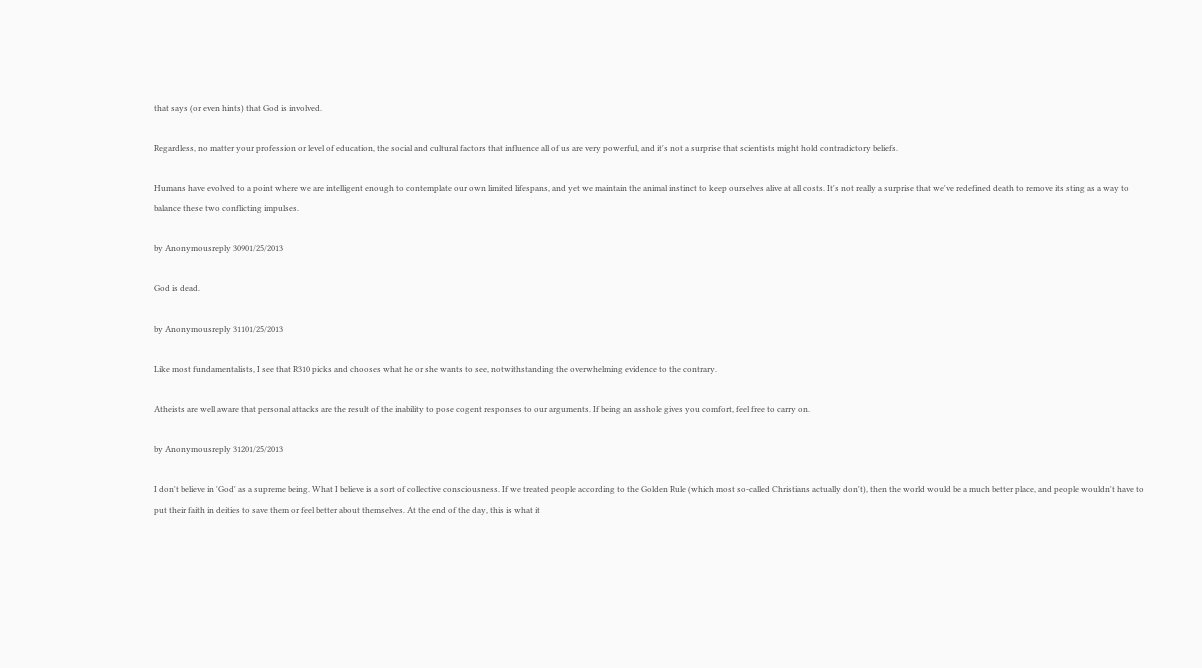that says (or even hints) that God is involved.

Regardless, no matter your profession or level of education, the social and cultural factors that influence all of us are very powerful, and it's not a surprise that scientists might hold contradictory beliefs.

Humans have evolved to a point where we are intelligent enough to contemplate our own limited lifespans, and yet we maintain the animal instinct to keep ourselves alive at all costs. It's not really a surprise that we've redefined death to remove its sting as a way to balance these two conflicting impulses.

by Anonymousreply 30901/25/2013

God is dead.

by Anonymousreply 31101/25/2013

Like most fundamentalists, I see that R310 picks and chooses what he or she wants to see, notwithstanding the overwhelming evidence to the contrary.

Atheists are well aware that personal attacks are the result of the inability to pose cogent responses to our arguments. If being an asshole gives you comfort, feel free to carry on.

by Anonymousreply 31201/25/2013

I don't believe in 'God' as a supreme being. What I believe is a sort of collective consciousness. If we treated people according to the Golden Rule (which most so-called Christians actually don't), then the world would be a much better place, and people wouldn't have to put their faith in deities to save them or feel better about themselves. At the end of the day, this is what it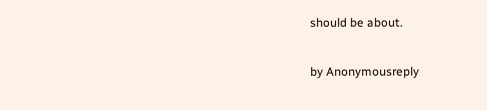should be about.

by Anonymousreply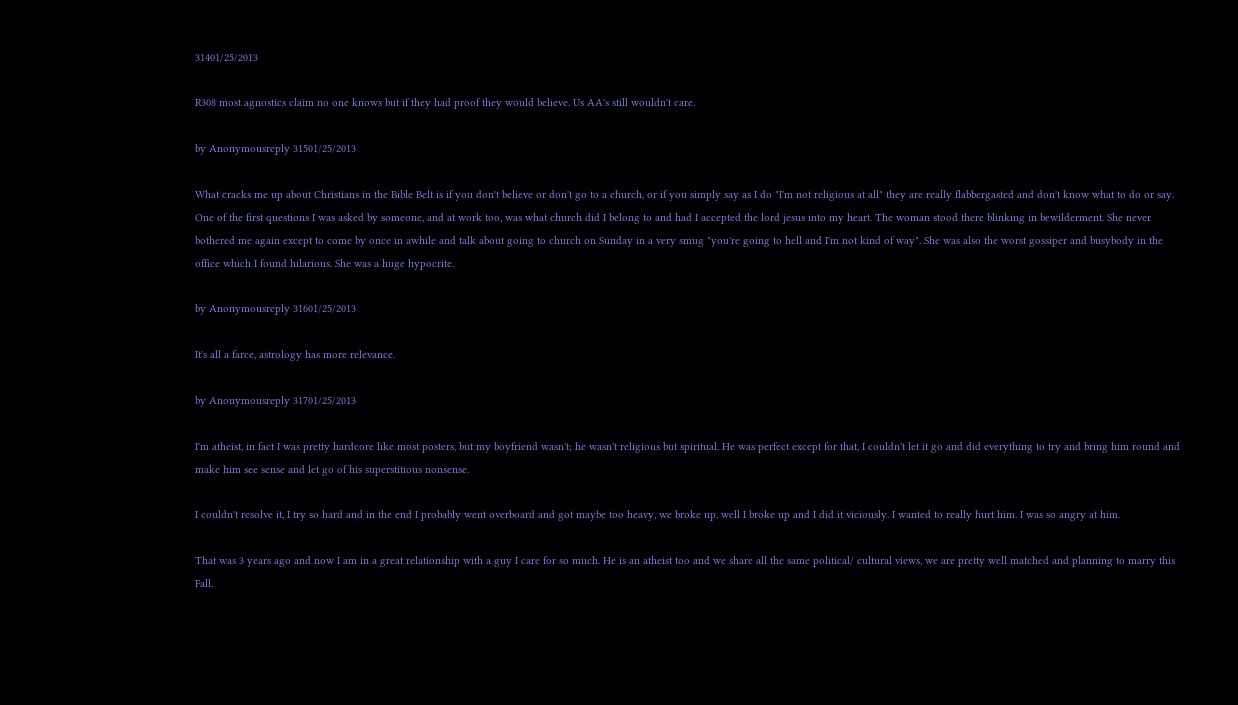31401/25/2013

R308 most agnostics claim no one knows but if they had proof they would believe. Us AA's still wouldn't care.

by Anonymousreply 31501/25/2013

What cracks me up about Christians in the Bible Belt is if you don't believe or don't go to a church, or if you simply say as I do "I'm not religious at all" they are really flabbergasted and don't know what to do or say. One of the first questions I was asked by someone, and at work too, was what church did I belong to and had I accepted the lord jesus into my heart. The woman stood there blinking in bewilderment. She never bothered me again except to come by once in awhile and talk about going to church on Sunday in a very smug "you're going to hell and I'm not kind of way". She was also the worst gossiper and busybody in the office which I found hilarious. She was a huge hypocrite.

by Anonymousreply 31601/25/2013

It's all a farce, astrology has more relevance.

by Anonymousreply 31701/25/2013

I'm atheist, in fact I was pretty hardcore like most posters, but my boyfriend wasn't; he wasn't religious but spiritual. He was perfect except for that, I couldn't let it go and did everything to try and bring him round and make him see sense and let go of his superstitious nonsense.

I couldn't resolve it, I try so hard and in the end I probably went overboard and got maybe too heavy, we broke up, well I broke up and I did it viciously. I wanted to really hurt him. I was so angry at him.

That was 3 years ago and now I am in a great relationship with a guy I care for so much. He is an atheist too and we share all the same political/ cultural views, we are pretty well matched and planning to marry this Fall.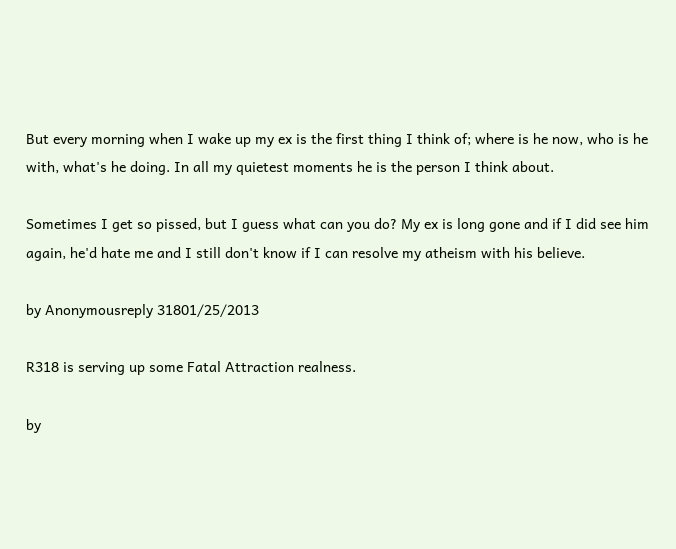But every morning when I wake up my ex is the first thing I think of; where is he now, who is he with, what's he doing. In all my quietest moments he is the person I think about.

Sometimes I get so pissed, but I guess what can you do? My ex is long gone and if I did see him again, he'd hate me and I still don't know if I can resolve my atheism with his believe.

by Anonymousreply 31801/25/2013

R318 is serving up some Fatal Attraction realness.

by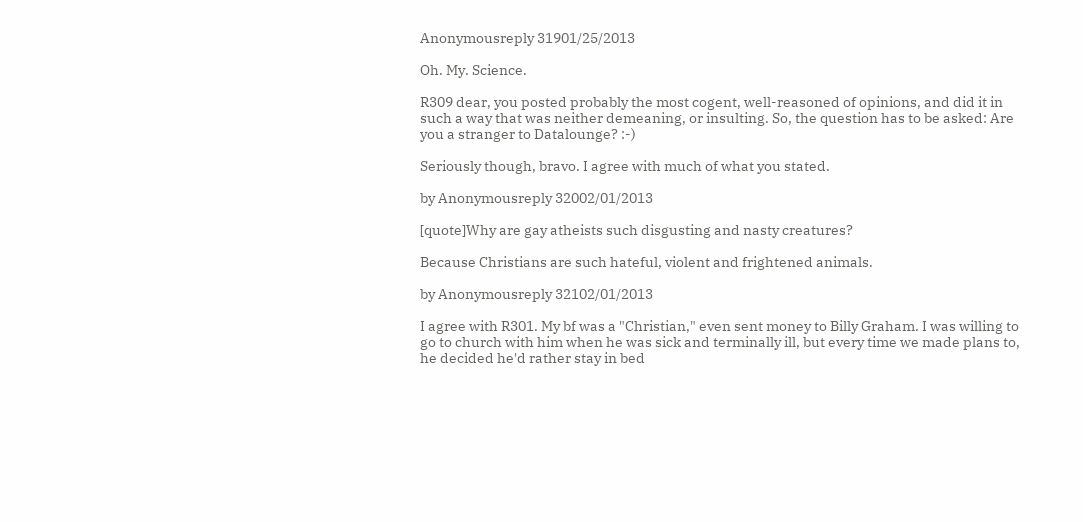Anonymousreply 31901/25/2013

Oh. My. Science.

R309 dear, you posted probably the most cogent, well-reasoned of opinions, and did it in such a way that was neither demeaning, or insulting. So, the question has to be asked: Are you a stranger to Datalounge? :-)

Seriously though, bravo. I agree with much of what you stated.

by Anonymousreply 32002/01/2013

[quote]Why are gay atheists such disgusting and nasty creatures?

Because Christians are such hateful, violent and frightened animals.

by Anonymousreply 32102/01/2013

I agree with R301. My bf was a "Christian," even sent money to Billy Graham. I was willing to go to church with him when he was sick and terminally ill, but every time we made plans to, he decided he'd rather stay in bed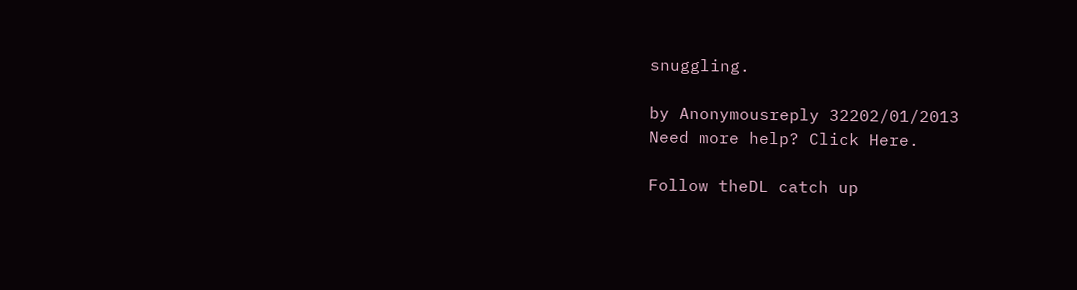snuggling.

by Anonymousreply 32202/01/2013
Need more help? Click Here.

Follow theDL catch up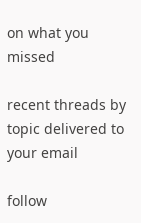on what you missed

recent threads by topic delivered to your email

follow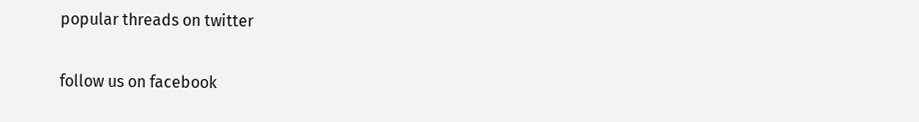popular threads on twitter

follow us on facebook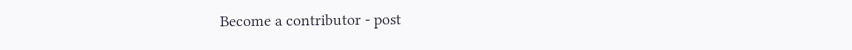Become a contributor - post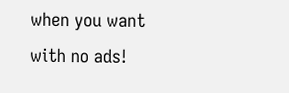when you want with no ads!